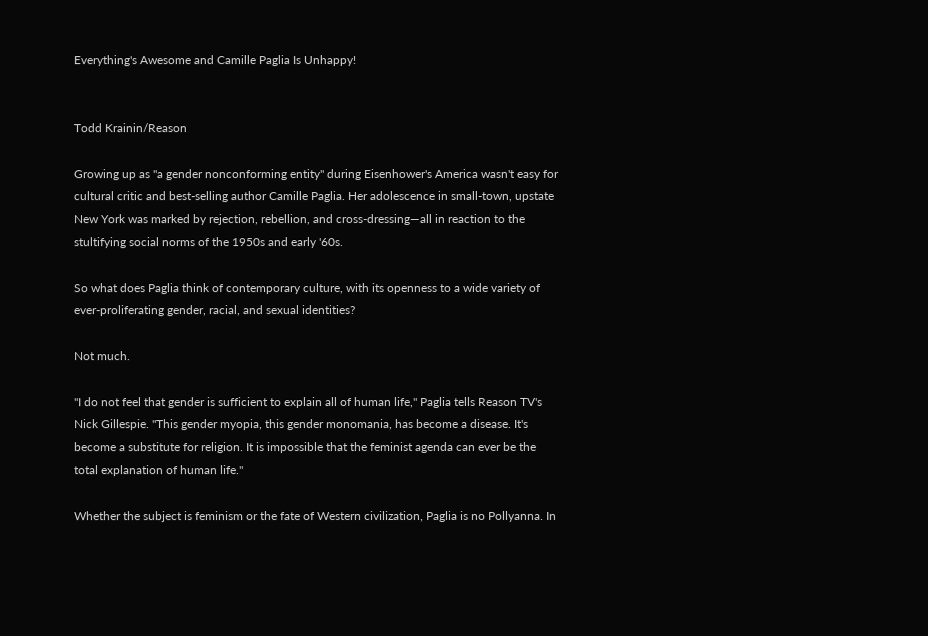Everything's Awesome and Camille Paglia Is Unhappy!


Todd Krainin/Reason

Growing up as "a gender nonconforming entity" during Eisenhower's America wasn't easy for cultural critic and best-selling author Camille Paglia. Her adolescence in small-town, upstate New York was marked by rejection, rebellion, and cross-dressing—all in reaction to the stultifying social norms of the 1950s and early '60s.

So what does Paglia think of contemporary culture, with its openness to a wide variety of ever-proliferating gender, racial, and sexual identities?

Not much.

"I do not feel that gender is sufficient to explain all of human life," Paglia tells Reason TV's Nick Gillespie. "This gender myopia, this gender monomania, has become a disease. It's become a substitute for religion. It is impossible that the feminist agenda can ever be the total explanation of human life."

Whether the subject is feminism or the fate of Western civilization, Paglia is no Pollyanna. In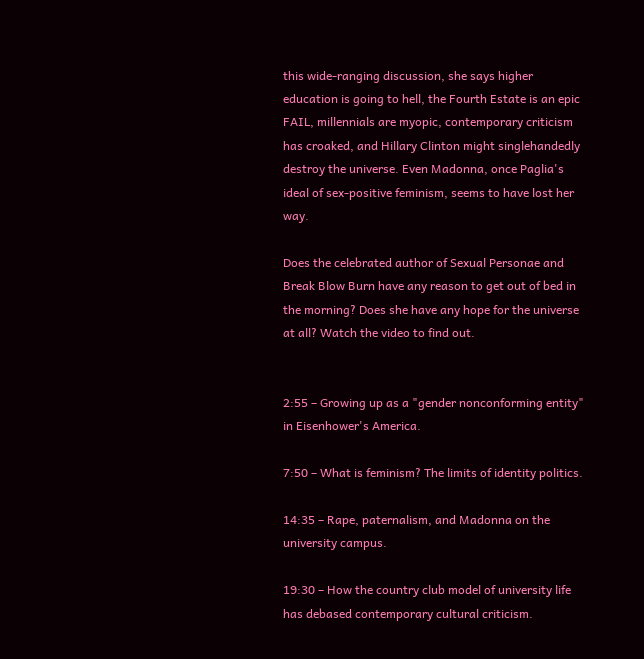this wide-ranging discussion, she says higher education is going to hell, the Fourth Estate is an epic FAIL, millennials are myopic, contemporary criticism has croaked, and Hillary Clinton might singlehandedly destroy the universe. Even Madonna, once Paglia's ideal of sex-positive feminism, seems to have lost her way.

Does the celebrated author of Sexual Personae and Break Blow Burn have any reason to get out of bed in the morning? Does she have any hope for the universe at all? Watch the video to find out.


2:55 – Growing up as a "gender nonconforming entity" in Eisenhower's America.

7:50 – What is feminism? The limits of identity politics.

14:35 – Rape, paternalism, and Madonna on the university campus.

19:30 – How the country club model of university life has debased contemporary cultural criticism.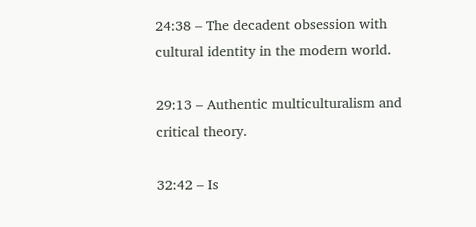24:38 – The decadent obsession with cultural identity in the modern world.

29:13 – Authentic multiculturalism and critical theory.

32:42 – Is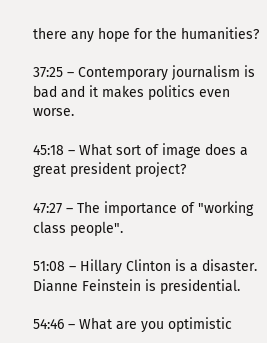there any hope for the humanities?

37:25 – Contemporary journalism is bad and it makes politics even worse.

45:18 – What sort of image does a great president project?

47:27 – The importance of "working class people".

51:08 – Hillary Clinton is a disaster. Dianne Feinstein is presidential.

54:46 – What are you optimistic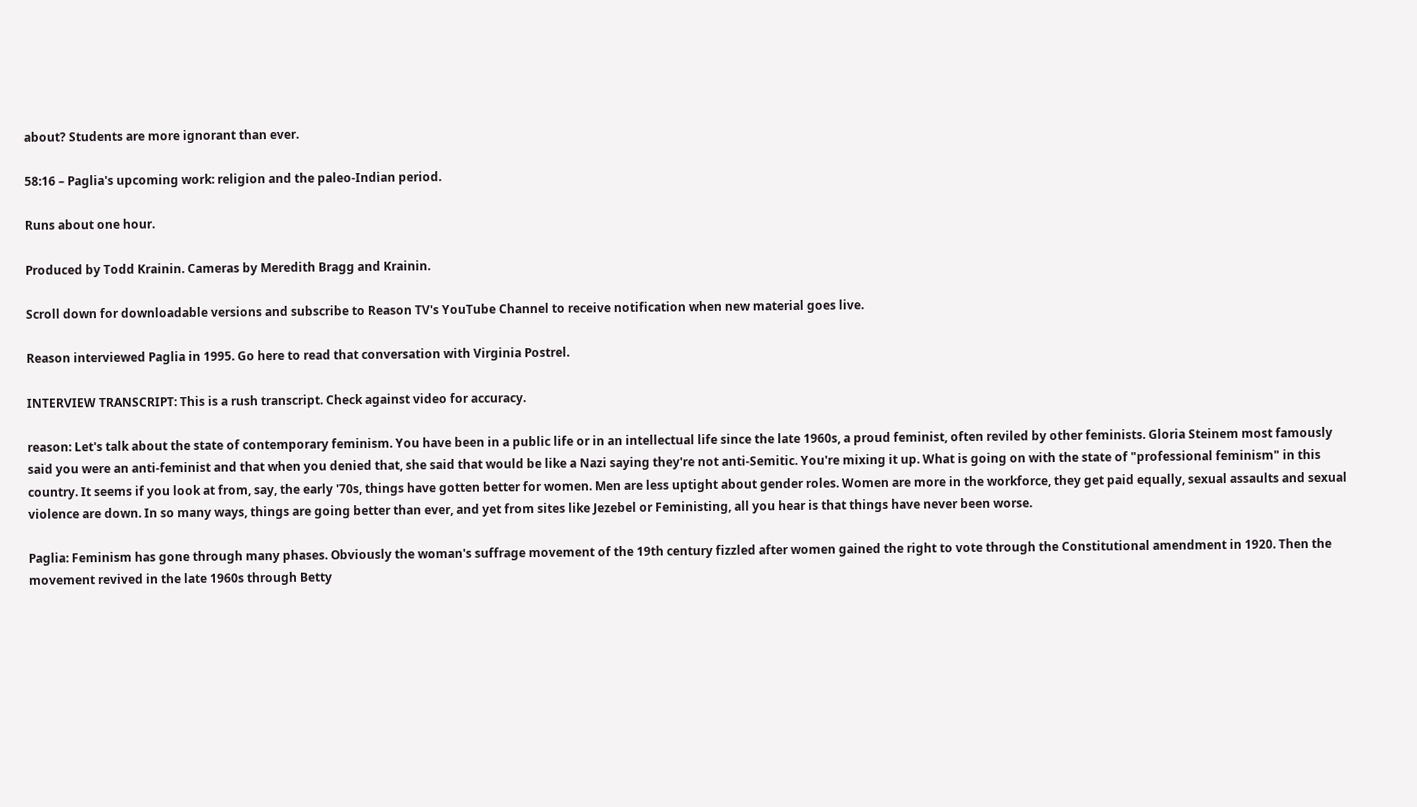about? Students are more ignorant than ever.

58:16 – Paglia's upcoming work: religion and the paleo-Indian period.

Runs about one hour.

Produced by Todd Krainin. Cameras by Meredith Bragg and Krainin.

Scroll down for downloadable versions and subscribe to Reason TV's YouTube Channel to receive notification when new material goes live.

Reason interviewed Paglia in 1995. Go here to read that conversation with Virginia Postrel.

INTERVIEW TRANSCRIPT: This is a rush transcript. Check against video for accuracy.

reason: Let's talk about the state of contemporary feminism. You have been in a public life or in an intellectual life since the late 1960s, a proud feminist, often reviled by other feminists. Gloria Steinem most famously said you were an anti-feminist and that when you denied that, she said that would be like a Nazi saying they're not anti-Semitic. You're mixing it up. What is going on with the state of "professional feminism" in this country. It seems if you look at from, say, the early '70s, things have gotten better for women. Men are less uptight about gender roles. Women are more in the workforce, they get paid equally, sexual assaults and sexual violence are down. In so many ways, things are going better than ever, and yet from sites like Jezebel or Feministing, all you hear is that things have never been worse.

Paglia: Feminism has gone through many phases. Obviously the woman's suffrage movement of the 19th century fizzled after women gained the right to vote through the Constitutional amendment in 1920. Then the movement revived in the late 1960s through Betty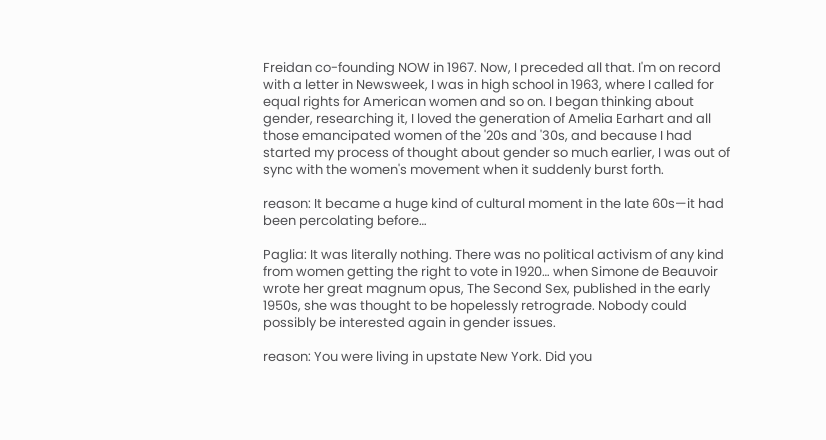Freidan co-founding NOW in 1967. Now, I preceded all that. I'm on record with a letter in Newsweek, I was in high school in 1963, where I called for equal rights for American women and so on. I began thinking about gender, researching it, I loved the generation of Amelia Earhart and all those emancipated women of the '20s and '30s, and because I had started my process of thought about gender so much earlier, I was out of sync with the women's movement when it suddenly burst forth.

reason: It became a huge kind of cultural moment in the late 60s—it had been percolating before…

Paglia: It was literally nothing. There was no political activism of any kind from women getting the right to vote in 1920… when Simone de Beauvoir wrote her great magnum opus, The Second Sex, published in the early 1950s, she was thought to be hopelessly retrograde. Nobody could possibly be interested again in gender issues.

reason: You were living in upstate New York. Did you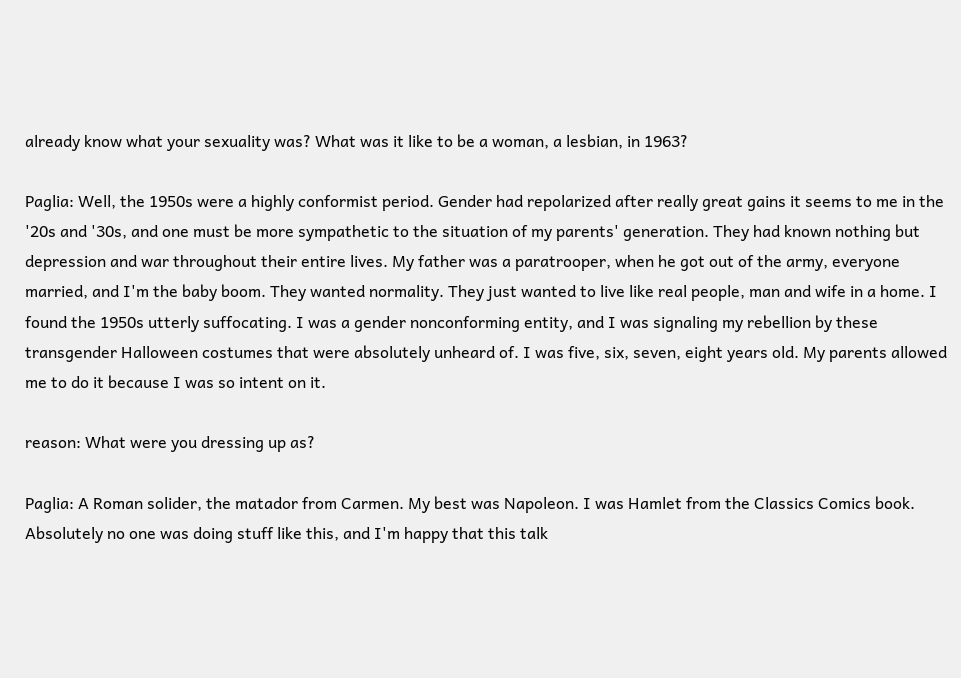already know what your sexuality was? What was it like to be a woman, a lesbian, in 1963?

Paglia: Well, the 1950s were a highly conformist period. Gender had repolarized after really great gains it seems to me in the '20s and '30s, and one must be more sympathetic to the situation of my parents' generation. They had known nothing but depression and war throughout their entire lives. My father was a paratrooper, when he got out of the army, everyone married, and I'm the baby boom. They wanted normality. They just wanted to live like real people, man and wife in a home. I found the 1950s utterly suffocating. I was a gender nonconforming entity, and I was signaling my rebellion by these transgender Halloween costumes that were absolutely unheard of. I was five, six, seven, eight years old. My parents allowed me to do it because I was so intent on it.

reason: What were you dressing up as?

Paglia: A Roman solider, the matador from Carmen. My best was Napoleon. I was Hamlet from the Classics Comics book. Absolutely no one was doing stuff like this, and I'm happy that this talk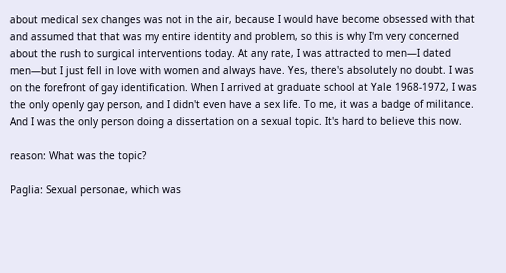about medical sex changes was not in the air, because I would have become obsessed with that and assumed that that was my entire identity and problem, so this is why I'm very concerned about the rush to surgical interventions today. At any rate, I was attracted to men—I dated men—but I just fell in love with women and always have. Yes, there's absolutely no doubt. I was on the forefront of gay identification. When I arrived at graduate school at Yale 1968-1972, I was the only openly gay person, and I didn't even have a sex life. To me, it was a badge of militance. And I was the only person doing a dissertation on a sexual topic. It's hard to believe this now.

reason: What was the topic?

Paglia: Sexual personae, which was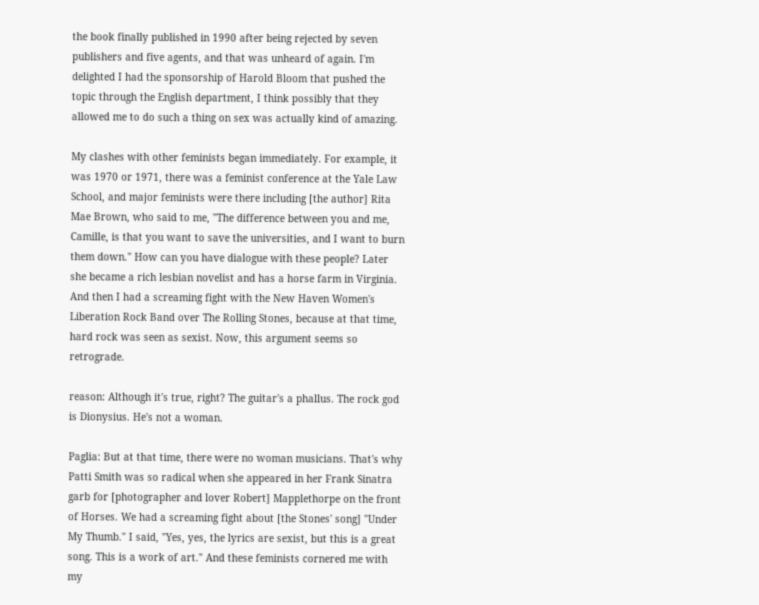the book finally published in 1990 after being rejected by seven publishers and five agents, and that was unheard of again. I'm delighted I had the sponsorship of Harold Bloom that pushed the topic through the English department, I think possibly that they allowed me to do such a thing on sex was actually kind of amazing.

My clashes with other feminists began immediately. For example, it was 1970 or 1971, there was a feminist conference at the Yale Law School, and major feminists were there including [the author] Rita Mae Brown, who said to me, "The difference between you and me, Camille, is that you want to save the universities, and I want to burn them down." How can you have dialogue with these people? Later she became a rich lesbian novelist and has a horse farm in Virginia. And then I had a screaming fight with the New Haven Women's Liberation Rock Band over The Rolling Stones, because at that time, hard rock was seen as sexist. Now, this argument seems so retrograde.

reason: Although it's true, right? The guitar's a phallus. The rock god is Dionysius. He's not a woman.

Paglia: But at that time, there were no woman musicians. That's why Patti Smith was so radical when she appeared in her Frank Sinatra garb for [photographer and lover Robert] Mapplethorpe on the front of Horses. We had a screaming fight about [the Stones' song] "Under My Thumb." I said, "Yes, yes, the lyrics are sexist, but this is a great song. This is a work of art." And these feminists cornered me with my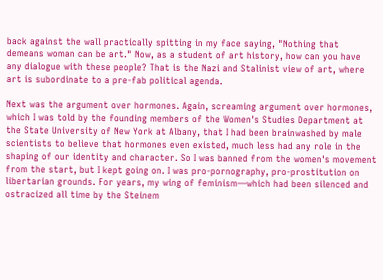back against the wall practically spitting in my face saying, "Nothing that demeans woman can be art." Now, as a student of art history, how can you have any dialogue with these people? That is the Nazi and Stalinist view of art, where art is subordinate to a pre-fab political agenda.

Next was the argument over hormones. Again, screaming argument over hormones, which I was told by the founding members of the Women's Studies Department at the State University of New York at Albany, that I had been brainwashed by male scientists to believe that hormones even existed, much less had any role in the shaping of our identity and character. So I was banned from the women's movement from the start, but I kept going on. I was pro-pornography, pro-prostitution on libertarian grounds. For years, my wing of feminism—which had been silenced and ostracized all time by the Steinem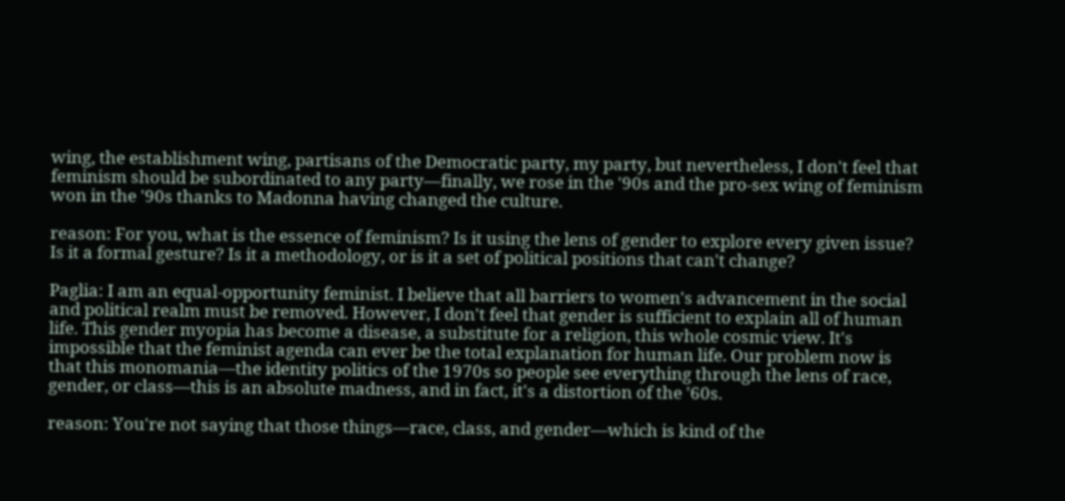wing, the establishment wing, partisans of the Democratic party, my party, but nevertheless, I don't feel that feminism should be subordinated to any party—finally, we rose in the '90s and the pro-sex wing of feminism won in the '90s thanks to Madonna having changed the culture.

reason: For you, what is the essence of feminism? Is it using the lens of gender to explore every given issue? Is it a formal gesture? Is it a methodology, or is it a set of political positions that can't change?

Paglia: I am an equal-opportunity feminist. I believe that all barriers to women's advancement in the social and political realm must be removed. However, I don't feel that gender is sufficient to explain all of human life. This gender myopia has become a disease, a substitute for a religion, this whole cosmic view. It's impossible that the feminist agenda can ever be the total explanation for human life. Our problem now is that this monomania—the identity politics of the 1970s so people see everything through the lens of race, gender, or class—this is an absolute madness, and in fact, it's a distortion of the '60s.

reason: You're not saying that those things—race, class, and gender—which is kind of the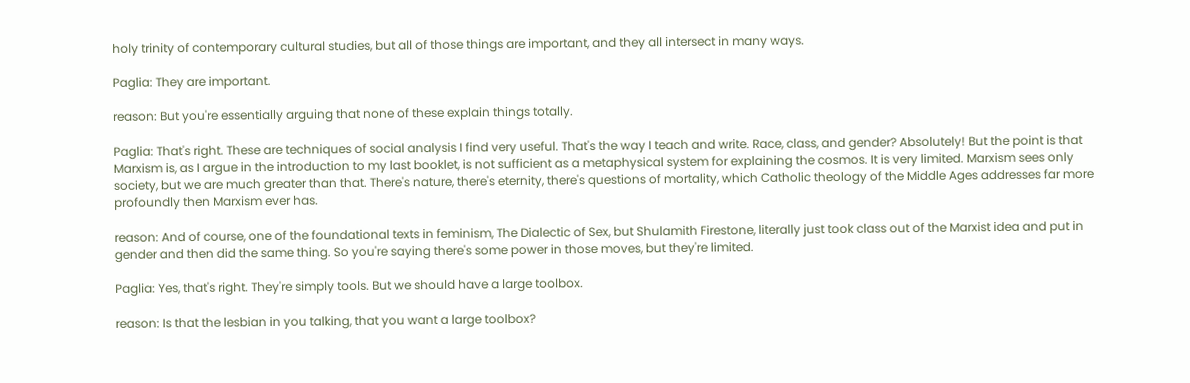holy trinity of contemporary cultural studies, but all of those things are important, and they all intersect in many ways.

Paglia: They are important.

reason: But you're essentially arguing that none of these explain things totally.

Paglia: That's right. These are techniques of social analysis I find very useful. That's the way I teach and write. Race, class, and gender? Absolutely! But the point is that Marxism is, as I argue in the introduction to my last booklet, is not sufficient as a metaphysical system for explaining the cosmos. It is very limited. Marxism sees only society, but we are much greater than that. There's nature, there's eternity, there's questions of mortality, which Catholic theology of the Middle Ages addresses far more profoundly then Marxism ever has.

reason: And of course, one of the foundational texts in feminism, The Dialectic of Sex, but Shulamith Firestone, literally just took class out of the Marxist idea and put in gender and then did the same thing. So you're saying there's some power in those moves, but they're limited.

Paglia: Yes, that's right. They're simply tools. But we should have a large toolbox.

reason: Is that the lesbian in you talking, that you want a large toolbox?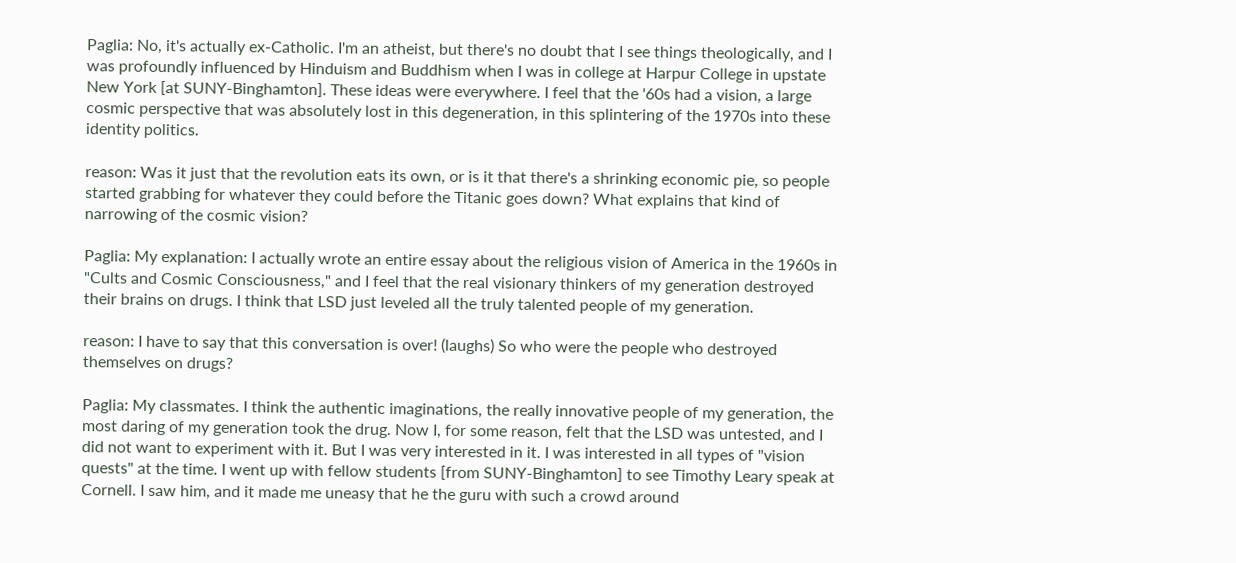Paglia: No, it's actually ex-Catholic. I'm an atheist, but there's no doubt that I see things theologically, and I was profoundly influenced by Hinduism and Buddhism when I was in college at Harpur College in upstate New York [at SUNY-Binghamton]. These ideas were everywhere. I feel that the '60s had a vision, a large cosmic perspective that was absolutely lost in this degeneration, in this splintering of the 1970s into these identity politics.

reason: Was it just that the revolution eats its own, or is it that there's a shrinking economic pie, so people started grabbing for whatever they could before the Titanic goes down? What explains that kind of narrowing of the cosmic vision?

Paglia: My explanation: I actually wrote an entire essay about the religious vision of America in the 1960s in "Cults and Cosmic Consciousness," and I feel that the real visionary thinkers of my generation destroyed their brains on drugs. I think that LSD just leveled all the truly talented people of my generation.

reason: I have to say that this conversation is over! (laughs) So who were the people who destroyed themselves on drugs?

Paglia: My classmates. I think the authentic imaginations, the really innovative people of my generation, the most daring of my generation took the drug. Now I, for some reason, felt that the LSD was untested, and I did not want to experiment with it. But I was very interested in it. I was interested in all types of "vision quests" at the time. I went up with fellow students [from SUNY-Binghamton] to see Timothy Leary speak at Cornell. I saw him, and it made me uneasy that he the guru with such a crowd around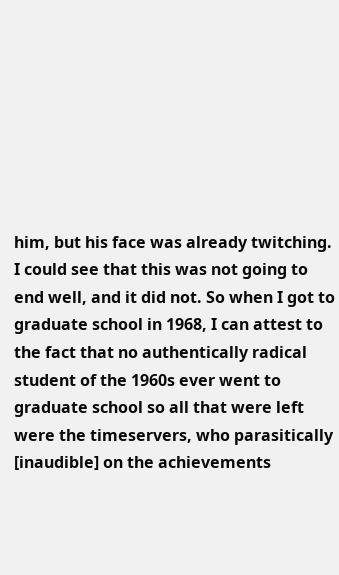him, but his face was already twitching. I could see that this was not going to end well, and it did not. So when I got to graduate school in 1968, I can attest to the fact that no authentically radical student of the 1960s ever went to graduate school so all that were left were the timeservers, who parasitically [inaudible] on the achievements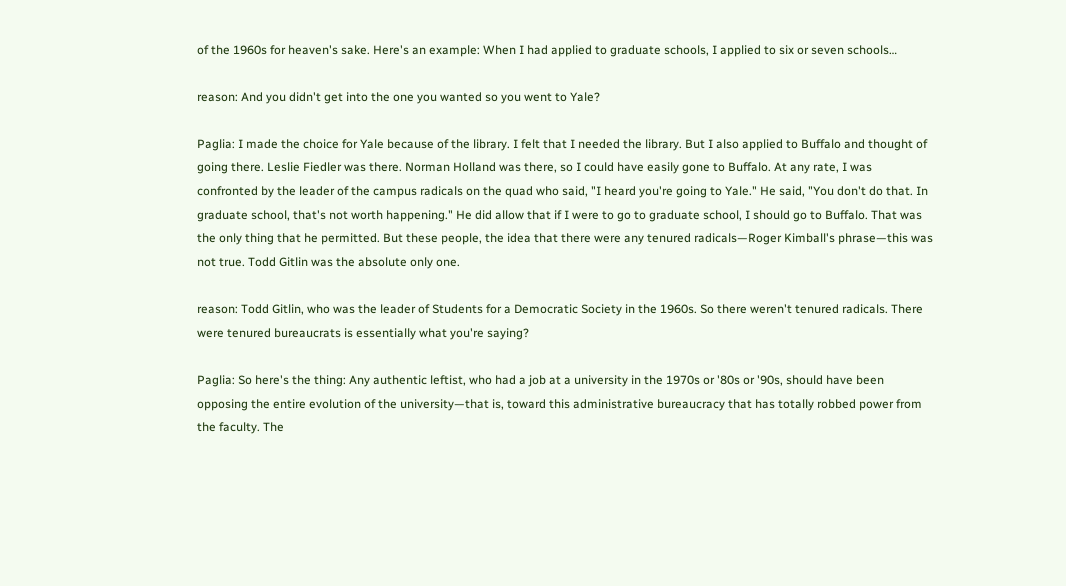of the 1960s for heaven's sake. Here's an example: When I had applied to graduate schools, I applied to six or seven schools…

reason: And you didn't get into the one you wanted so you went to Yale?

Paglia: I made the choice for Yale because of the library. I felt that I needed the library. But I also applied to Buffalo and thought of going there. Leslie Fiedler was there. Norman Holland was there, so I could have easily gone to Buffalo. At any rate, I was confronted by the leader of the campus radicals on the quad who said, "I heard you're going to Yale." He said, "You don't do that. In graduate school, that's not worth happening." He did allow that if I were to go to graduate school, I should go to Buffalo. That was the only thing that he permitted. But these people, the idea that there were any tenured radicals—Roger Kimball's phrase—this was not true. Todd Gitlin was the absolute only one.

reason: Todd Gitlin, who was the leader of Students for a Democratic Society in the 1960s. So there weren't tenured radicals. There were tenured bureaucrats is essentially what you're saying?

Paglia: So here's the thing: Any authentic leftist, who had a job at a university in the 1970s or '80s or '90s, should have been opposing the entire evolution of the university—that is, toward this administrative bureaucracy that has totally robbed power from the faculty. The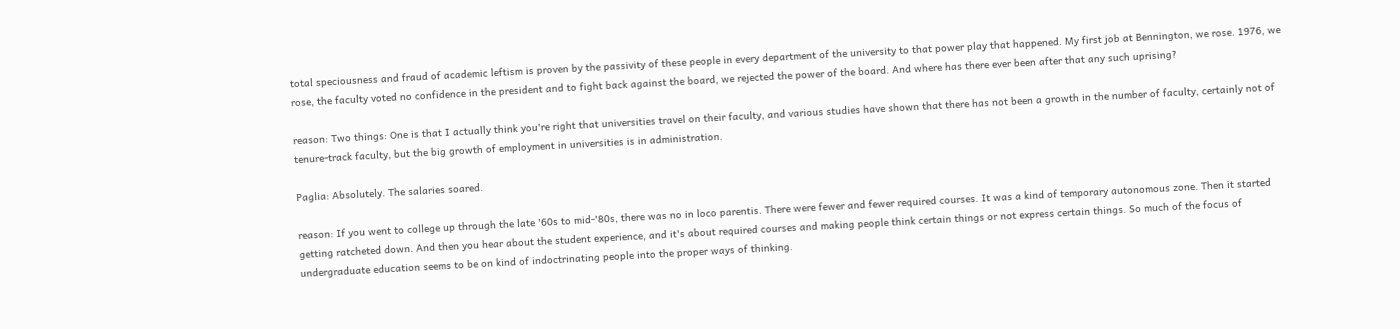total speciousness and fraud of academic leftism is proven by the passivity of these people in every department of the university to that power play that happened. My first job at Bennington, we rose. 1976, we rose, the faculty voted no confidence in the president and to fight back against the board, we rejected the power of the board. And where has there ever been after that any such uprising?

reason: Two things: One is that I actually think you're right that universities travel on their faculty, and various studies have shown that there has not been a growth in the number of faculty, certainly not of tenure-track faculty, but the big growth of employment in universities is in administration.

Paglia: Absolutely. The salaries soared.

reason: If you went to college up through the late '60s to mid-'80s, there was no in loco parentis. There were fewer and fewer required courses. It was a kind of temporary autonomous zone. Then it started getting ratcheted down. And then you hear about the student experience, and it's about required courses and making people think certain things or not express certain things. So much of the focus of undergraduate education seems to be on kind of indoctrinating people into the proper ways of thinking.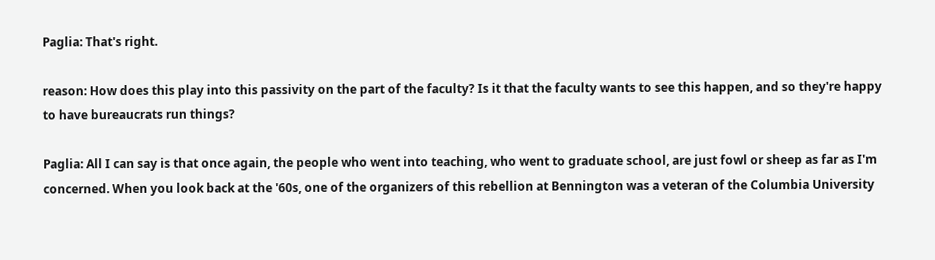Paglia: That's right.

reason: How does this play into this passivity on the part of the faculty? Is it that the faculty wants to see this happen, and so they're happy to have bureaucrats run things?

Paglia: All I can say is that once again, the people who went into teaching, who went to graduate school, are just fowl or sheep as far as I'm concerned. When you look back at the '60s, one of the organizers of this rebellion at Bennington was a veteran of the Columbia University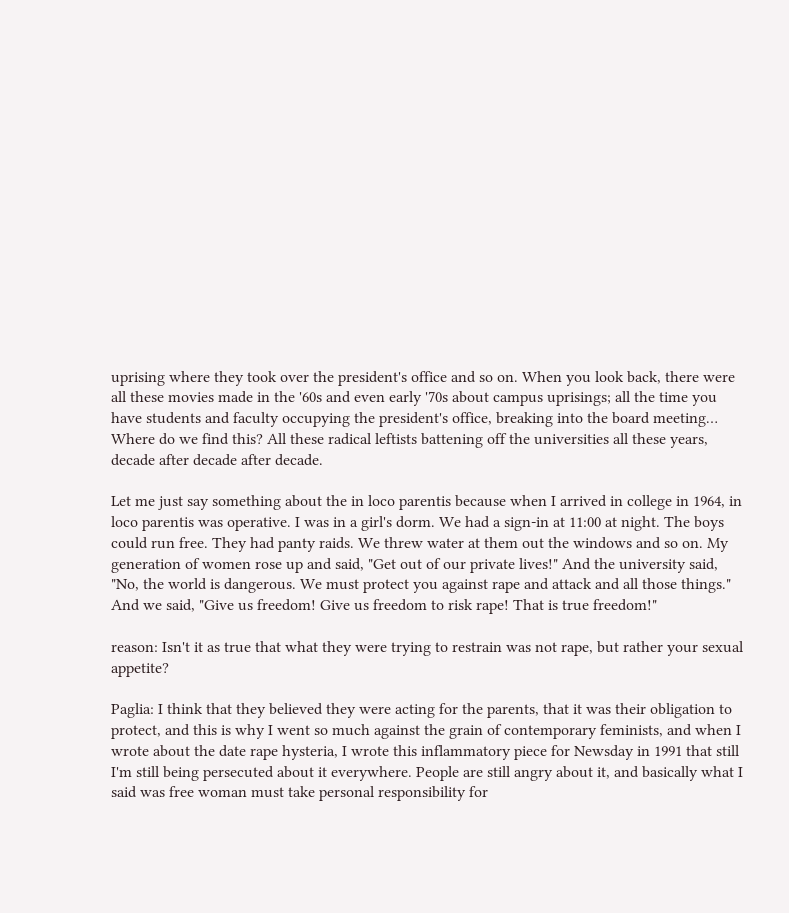uprising where they took over the president's office and so on. When you look back, there were all these movies made in the '60s and even early '70s about campus uprisings; all the time you have students and faculty occupying the president's office, breaking into the board meeting… Where do we find this? All these radical leftists battening off the universities all these years, decade after decade after decade.

Let me just say something about the in loco parentis because when I arrived in college in 1964, in loco parentis was operative. I was in a girl's dorm. We had a sign-in at 11:00 at night. The boys could run free. They had panty raids. We threw water at them out the windows and so on. My generation of women rose up and said, "Get out of our private lives!" And the university said, "No, the world is dangerous. We must protect you against rape and attack and all those things." And we said, "Give us freedom! Give us freedom to risk rape! That is true freedom!"

reason: Isn't it as true that what they were trying to restrain was not rape, but rather your sexual appetite?

Paglia: I think that they believed they were acting for the parents, that it was their obligation to protect, and this is why I went so much against the grain of contemporary feminists, and when I wrote about the date rape hysteria, I wrote this inflammatory piece for Newsday in 1991 that still I'm still being persecuted about it everywhere. People are still angry about it, and basically what I said was free woman must take personal responsibility for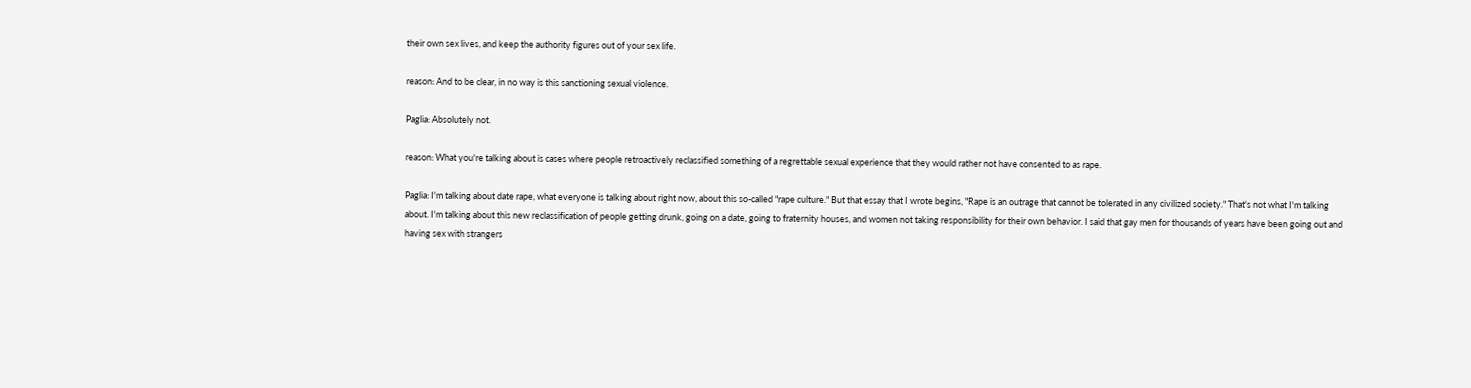their own sex lives, and keep the authority figures out of your sex life.

reason: And to be clear, in no way is this sanctioning sexual violence.

Paglia: Absolutely not.

reason: What you're talking about is cases where people retroactively reclassified something of a regrettable sexual experience that they would rather not have consented to as rape.

Paglia: I'm talking about date rape, what everyone is talking about right now, about this so-called "rape culture." But that essay that I wrote begins, "Rape is an outrage that cannot be tolerated in any civilized society." That's not what I'm talking about. I'm talking about this new reclassification of people getting drunk, going on a date, going to fraternity houses, and women not taking responsibility for their own behavior. I said that gay men for thousands of years have been going out and having sex with strangers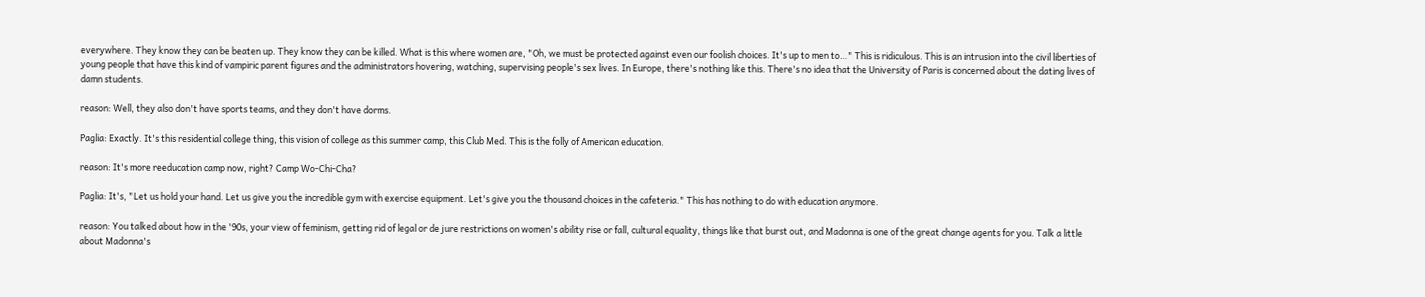everywhere. They know they can be beaten up. They know they can be killed. What is this where women are, "Oh, we must be protected against even our foolish choices. It's up to men to…" This is ridiculous. This is an intrusion into the civil liberties of young people that have this kind of vampiric parent figures and the administrators hovering, watching, supervising people's sex lives. In Europe, there's nothing like this. There's no idea that the University of Paris is concerned about the dating lives of damn students.

reason: Well, they also don't have sports teams, and they don't have dorms.

Paglia: Exactly. It's this residential college thing, this vision of college as this summer camp, this Club Med. This is the folly of American education.

reason: It's more reeducation camp now, right? Camp Wo-Chi-Cha?

Paglia: It's, "Let us hold your hand. Let us give you the incredible gym with exercise equipment. Let's give you the thousand choices in the cafeteria." This has nothing to do with education anymore.

reason: You talked about how in the '90s, your view of feminism, getting rid of legal or de jure restrictions on women's ability rise or fall, cultural equality, things like that burst out, and Madonna is one of the great change agents for you. Talk a little about Madonna's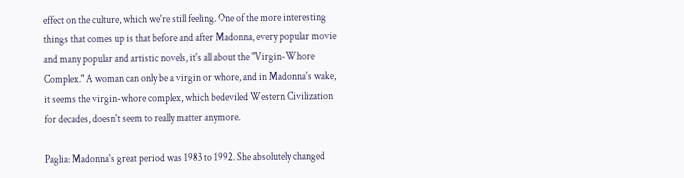effect on the culture, which we're still feeling. One of the more interesting things that comes up is that before and after Madonna, every popular movie and many popular and artistic novels, it's all about the "Virgin-Whore Complex." A woman can only be a virgin or whore, and in Madonna's wake, it seems the virgin-whore complex, which bedeviled Western Civilization for decades, doesn't seem to really matter anymore.

Paglia: Madonna's great period was 1983 to 1992. She absolutely changed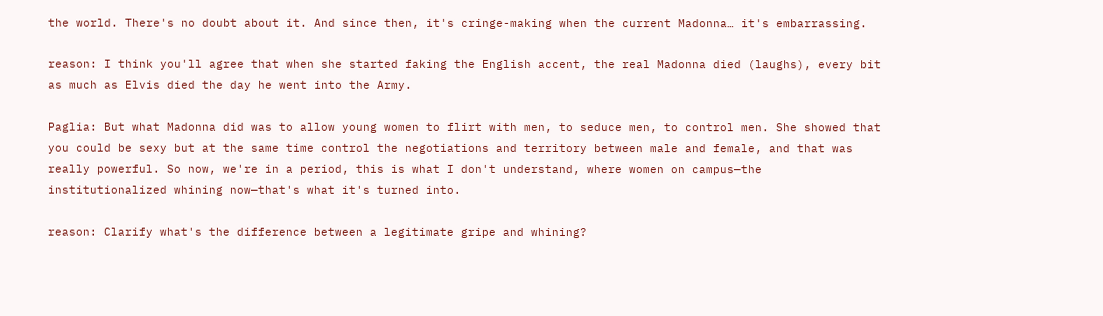the world. There's no doubt about it. And since then, it's cringe-making when the current Madonna… it's embarrassing.

reason: I think you'll agree that when she started faking the English accent, the real Madonna died (laughs), every bit as much as Elvis died the day he went into the Army.

Paglia: But what Madonna did was to allow young women to flirt with men, to seduce men, to control men. She showed that you could be sexy but at the same time control the negotiations and territory between male and female, and that was really powerful. So now, we're in a period, this is what I don't understand, where women on campus—the institutionalized whining now—that's what it's turned into.

reason: Clarify what's the difference between a legitimate gripe and whining?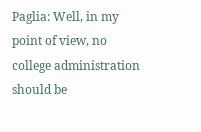Paglia: Well, in my point of view, no college administration should be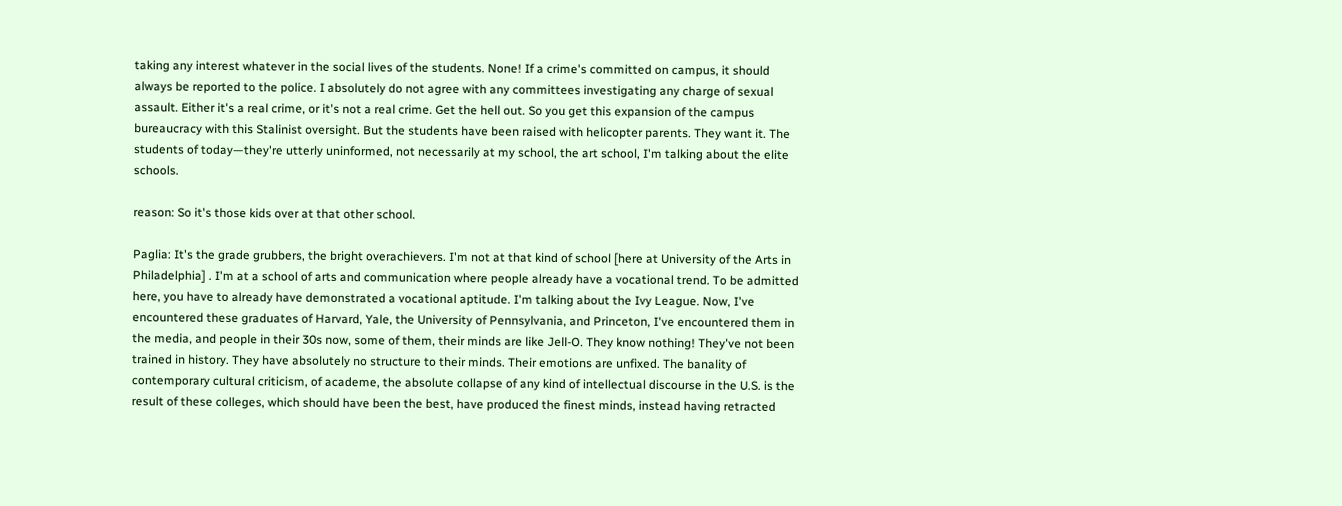taking any interest whatever in the social lives of the students. None! If a crime's committed on campus, it should always be reported to the police. I absolutely do not agree with any committees investigating any charge of sexual assault. Either it's a real crime, or it's not a real crime. Get the hell out. So you get this expansion of the campus bureaucracy with this Stalinist oversight. But the students have been raised with helicopter parents. They want it. The students of today—they're utterly uninformed, not necessarily at my school, the art school, I'm talking about the elite schools.

reason: So it's those kids over at that other school.

Paglia: It's the grade grubbers, the bright overachievers. I'm not at that kind of school [here at University of the Arts in Philadelphia] . I'm at a school of arts and communication where people already have a vocational trend. To be admitted here, you have to already have demonstrated a vocational aptitude. I'm talking about the Ivy League. Now, I've encountered these graduates of Harvard, Yale, the University of Pennsylvania, and Princeton, I've encountered them in the media, and people in their 30s now, some of them, their minds are like Jell-O. They know nothing! They've not been trained in history. They have absolutely no structure to their minds. Their emotions are unfixed. The banality of contemporary cultural criticism, of academe, the absolute collapse of any kind of intellectual discourse in the U.S. is the result of these colleges, which should have been the best, have produced the finest minds, instead having retracted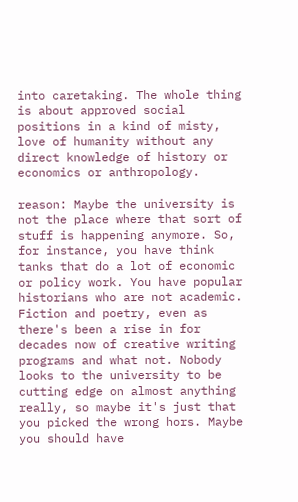into caretaking. The whole thing is about approved social positions in a kind of misty, love of humanity without any direct knowledge of history or economics or anthropology.

reason: Maybe the university is not the place where that sort of stuff is happening anymore. So, for instance, you have think tanks that do a lot of economic or policy work. You have popular historians who are not academic. Fiction and poetry, even as there's been a rise in for decades now of creative writing programs and what not. Nobody looks to the university to be cutting edge on almost anything really, so maybe it's just that you picked the wrong hors. Maybe you should have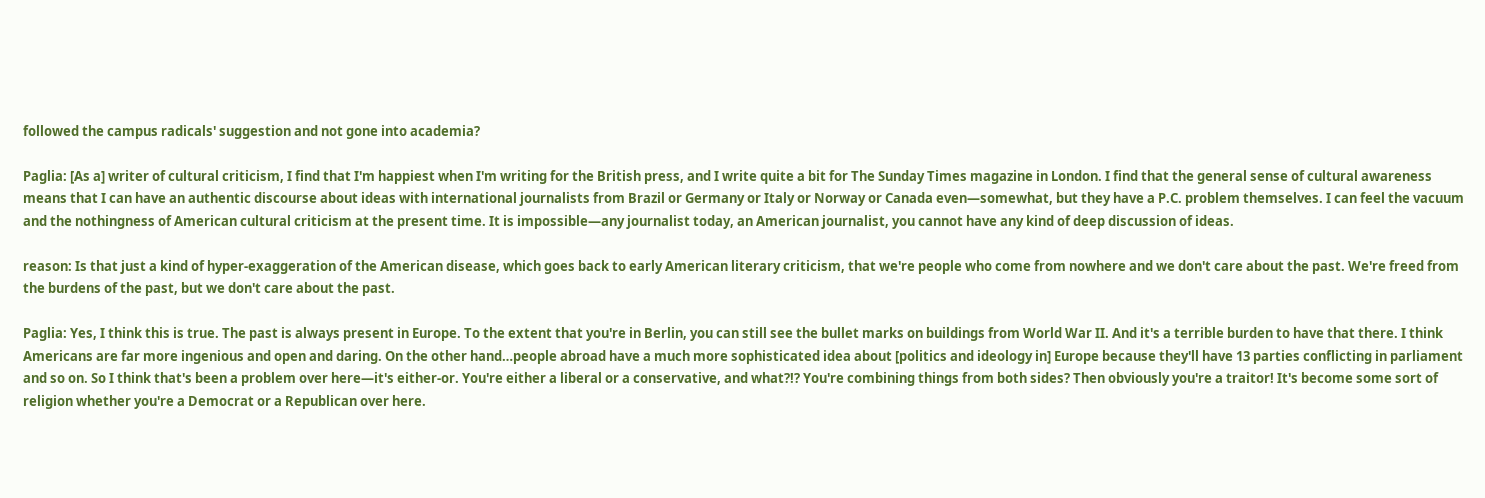followed the campus radicals' suggestion and not gone into academia?

Paglia: [As a] writer of cultural criticism, I find that I'm happiest when I'm writing for the British press, and I write quite a bit for The Sunday Times magazine in London. I find that the general sense of cultural awareness means that I can have an authentic discourse about ideas with international journalists from Brazil or Germany or Italy or Norway or Canada even—somewhat, but they have a P.C. problem themselves. I can feel the vacuum and the nothingness of American cultural criticism at the present time. It is impossible—any journalist today, an American journalist, you cannot have any kind of deep discussion of ideas.

reason: Is that just a kind of hyper-exaggeration of the American disease, which goes back to early American literary criticism, that we're people who come from nowhere and we don't care about the past. We're freed from the burdens of the past, but we don't care about the past.

Paglia: Yes, I think this is true. The past is always present in Europe. To the extent that you're in Berlin, you can still see the bullet marks on buildings from World War II. And it's a terrible burden to have that there. I think Americans are far more ingenious and open and daring. On the other hand…people abroad have a much more sophisticated idea about [politics and ideology in] Europe because they'll have 13 parties conflicting in parliament and so on. So I think that's been a problem over here—it's either-or. You're either a liberal or a conservative, and what?!? You're combining things from both sides? Then obviously you're a traitor! It's become some sort of religion whether you're a Democrat or a Republican over here.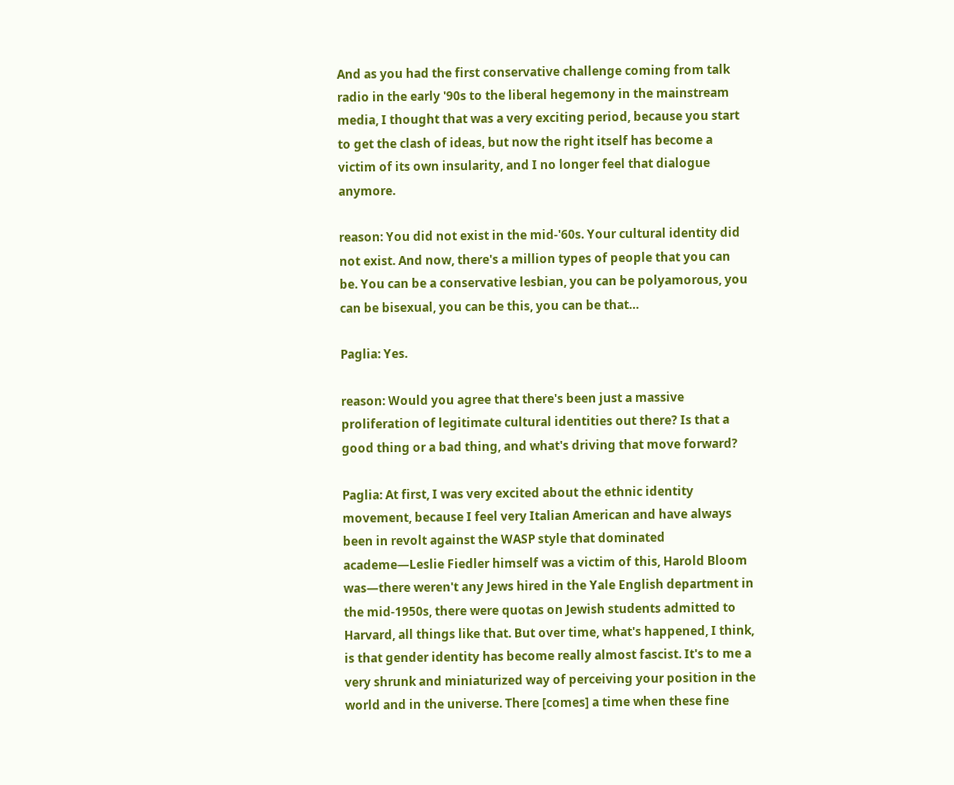And as you had the first conservative challenge coming from talk radio in the early '90s to the liberal hegemony in the mainstream media, I thought that was a very exciting period, because you start to get the clash of ideas, but now the right itself has become a victim of its own insularity, and I no longer feel that dialogue anymore.

reason: You did not exist in the mid-'60s. Your cultural identity did not exist. And now, there's a million types of people that you can be. You can be a conservative lesbian, you can be polyamorous, you can be bisexual, you can be this, you can be that…

Paglia: Yes.

reason: Would you agree that there's been just a massive proliferation of legitimate cultural identities out there? Is that a good thing or a bad thing, and what's driving that move forward?

Paglia: At first, I was very excited about the ethnic identity movement, because I feel very Italian American and have always been in revolt against the WASP style that dominated academe—Leslie Fiedler himself was a victim of this, Harold Bloom was—there weren't any Jews hired in the Yale English department in the mid-1950s, there were quotas on Jewish students admitted to Harvard, all things like that. But over time, what's happened, I think, is that gender identity has become really almost fascist. It's to me a very shrunk and miniaturized way of perceiving your position in the world and in the universe. There [comes] a time when these fine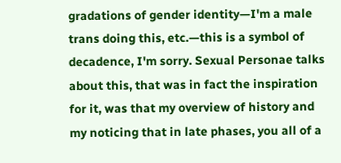gradations of gender identity—I'm a male trans doing this, etc.—this is a symbol of decadence, I'm sorry. Sexual Personae talks about this, that was in fact the inspiration for it, was that my overview of history and my noticing that in late phases, you all of a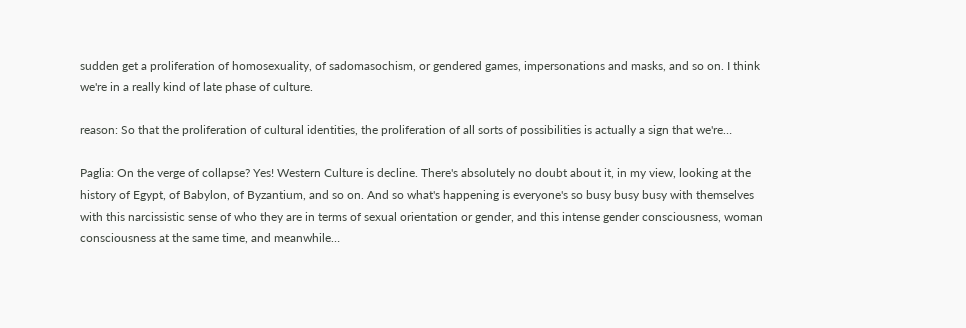sudden get a proliferation of homosexuality, of sadomasochism, or gendered games, impersonations and masks, and so on. I think we're in a really kind of late phase of culture.

reason: So that the proliferation of cultural identities, the proliferation of all sorts of possibilities is actually a sign that we're…

Paglia: On the verge of collapse? Yes! Western Culture is decline. There's absolutely no doubt about it, in my view, looking at the history of Egypt, of Babylon, of Byzantium, and so on. And so what's happening is everyone's so busy busy busy with themselves with this narcissistic sense of who they are in terms of sexual orientation or gender, and this intense gender consciousness, woman consciousness at the same time, and meanwhile…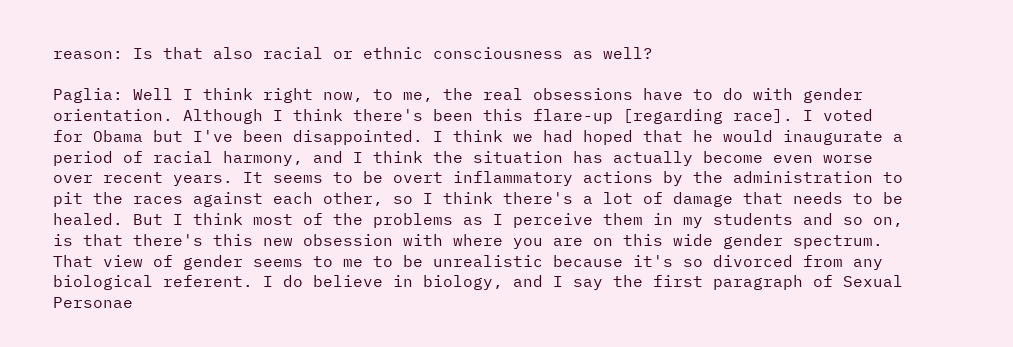reason: Is that also racial or ethnic consciousness as well?

Paglia: Well I think right now, to me, the real obsessions have to do with gender orientation. Although I think there's been this flare-up [regarding race]. I voted for Obama but I've been disappointed. I think we had hoped that he would inaugurate a period of racial harmony, and I think the situation has actually become even worse over recent years. It seems to be overt inflammatory actions by the administration to pit the races against each other, so I think there's a lot of damage that needs to be healed. But I think most of the problems as I perceive them in my students and so on, is that there's this new obsession with where you are on this wide gender spectrum. That view of gender seems to me to be unrealistic because it's so divorced from any biological referent. I do believe in biology, and I say the first paragraph of Sexual Personae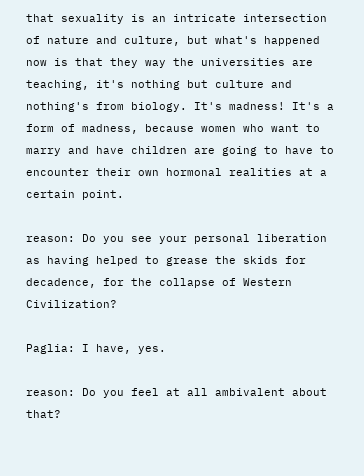that sexuality is an intricate intersection of nature and culture, but what's happened now is that they way the universities are teaching, it's nothing but culture and nothing's from biology. It's madness! It's a form of madness, because women who want to marry and have children are going to have to encounter their own hormonal realities at a certain point.

reason: Do you see your personal liberation as having helped to grease the skids for decadence, for the collapse of Western Civilization?

Paglia: I have, yes.

reason: Do you feel at all ambivalent about that?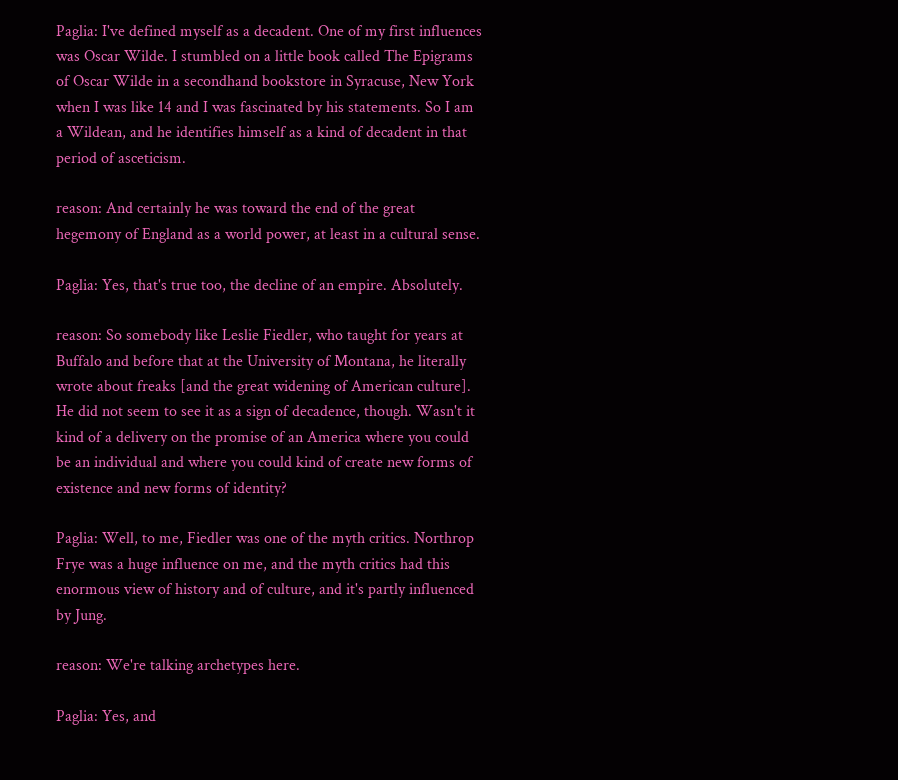Paglia: I've defined myself as a decadent. One of my first influences was Oscar Wilde. I stumbled on a little book called The Epigrams of Oscar Wilde in a secondhand bookstore in Syracuse, New York when I was like 14 and I was fascinated by his statements. So I am a Wildean, and he identifies himself as a kind of decadent in that period of asceticism.

reason: And certainly he was toward the end of the great hegemony of England as a world power, at least in a cultural sense.

Paglia: Yes, that's true too, the decline of an empire. Absolutely.

reason: So somebody like Leslie Fiedler, who taught for years at Buffalo and before that at the University of Montana, he literally wrote about freaks [and the great widening of American culture]. He did not seem to see it as a sign of decadence, though. Wasn't it kind of a delivery on the promise of an America where you could be an individual and where you could kind of create new forms of existence and new forms of identity?

Paglia: Well, to me, Fiedler was one of the myth critics. Northrop Frye was a huge influence on me, and the myth critics had this enormous view of history and of culture, and it's partly influenced by Jung.

reason: We're talking archetypes here.

Paglia: Yes, and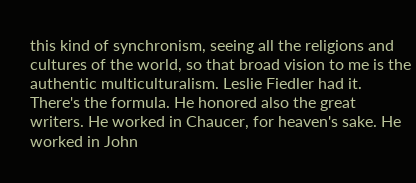this kind of synchronism, seeing all the religions and cultures of the world, so that broad vision to me is the authentic multiculturalism. Leslie Fiedler had it. There's the formula. He honored also the great writers. He worked in Chaucer, for heaven's sake. He worked in John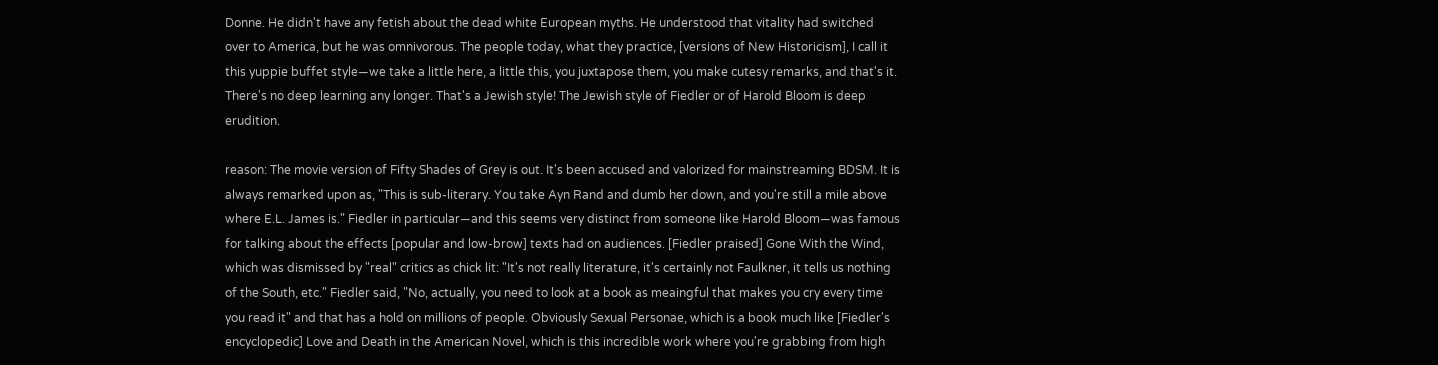Donne. He didn't have any fetish about the dead white European myths. He understood that vitality had switched over to America, but he was omnivorous. The people today, what they practice, [versions of New Historicism], I call it this yuppie buffet style—we take a little here, a little this, you juxtapose them, you make cutesy remarks, and that's it. There's no deep learning any longer. That's a Jewish style! The Jewish style of Fiedler or of Harold Bloom is deep erudition.

reason: The movie version of Fifty Shades of Grey is out. It's been accused and valorized for mainstreaming BDSM. It is always remarked upon as, "This is sub-literary. You take Ayn Rand and dumb her down, and you're still a mile above where E.L. James is." Fiedler in particular—and this seems very distinct from someone like Harold Bloom—was famous for talking about the effects [popular and low-brow] texts had on audiences. [Fiedler praised] Gone With the Wind, which was dismissed by "real" critics as chick lit: "It's not really literature, it's certainly not Faulkner, it tells us nothing of the South, etc." Fiedler said, "No, actually, you need to look at a book as meaingful that makes you cry every time you read it" and that has a hold on millions of people. Obviously Sexual Personae, which is a book much like [Fiedler's encyclopedic] Love and Death in the American Novel, which is this incredible work where you're grabbing from high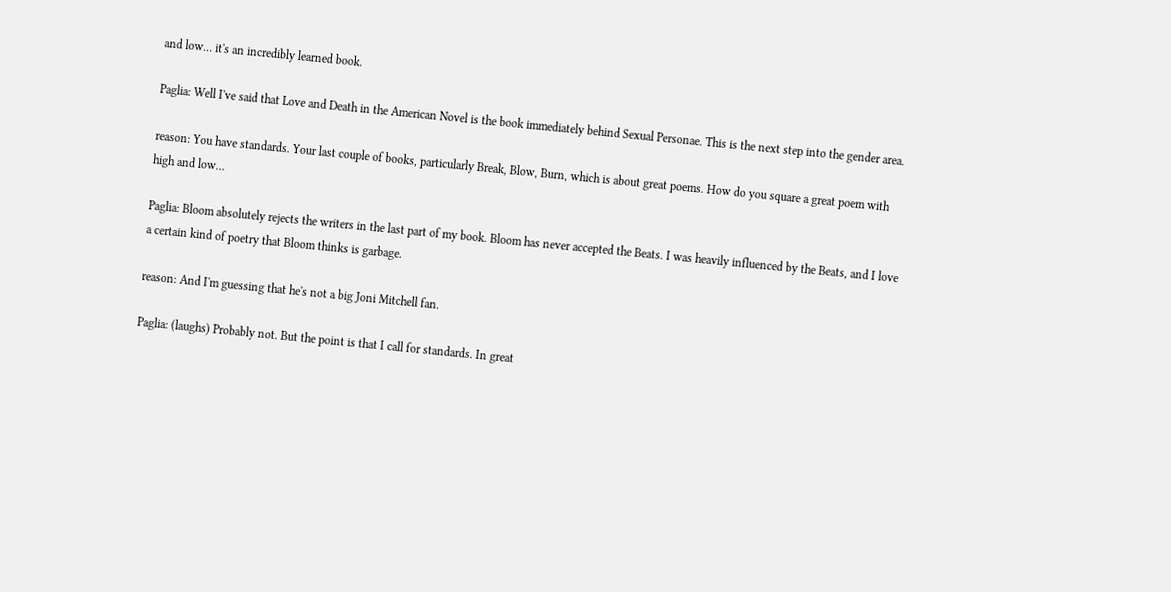and low… it's an incredibly learned book.

Paglia: Well I've said that Love and Death in the American Novel is the book immediately behind Sexual Personae. This is the next step into the gender area.

reason: You have standards. Your last couple of books, particularly Break, Blow, Burn, which is about great poems. How do you square a great poem with high and low…

Paglia: Bloom absolutely rejects the writers in the last part of my book. Bloom has never accepted the Beats. I was heavily influenced by the Beats, and I love a certain kind of poetry that Bloom thinks is garbage.

reason: And I'm guessing that he's not a big Joni Mitchell fan.

Paglia: (laughs) Probably not. But the point is that I call for standards. In great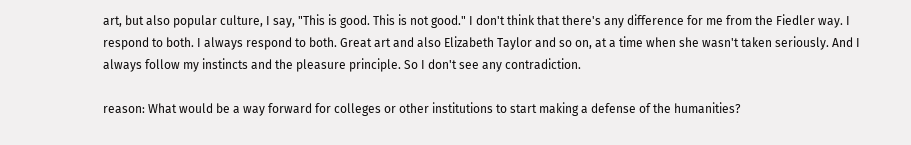art, but also popular culture, I say, "This is good. This is not good." I don't think that there's any difference for me from the Fiedler way. I respond to both. I always respond to both. Great art and also Elizabeth Taylor and so on, at a time when she wasn't taken seriously. And I always follow my instincts and the pleasure principle. So I don't see any contradiction.

reason: What would be a way forward for colleges or other institutions to start making a defense of the humanities?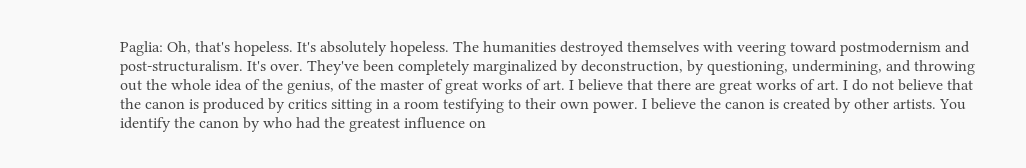Paglia: Oh, that's hopeless. It's absolutely hopeless. The humanities destroyed themselves with veering toward postmodernism and post-structuralism. It's over. They've been completely marginalized by deconstruction, by questioning, undermining, and throwing out the whole idea of the genius, of the master of great works of art. I believe that there are great works of art. I do not believe that the canon is produced by critics sitting in a room testifying to their own power. I believe the canon is created by other artists. You identify the canon by who had the greatest influence on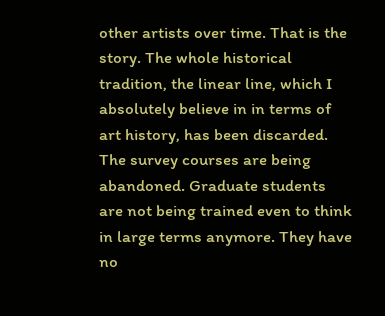other artists over time. That is the story. The whole historical tradition, the linear line, which I absolutely believe in in terms of art history, has been discarded. The survey courses are being abandoned. Graduate students are not being trained even to think in large terms anymore. They have no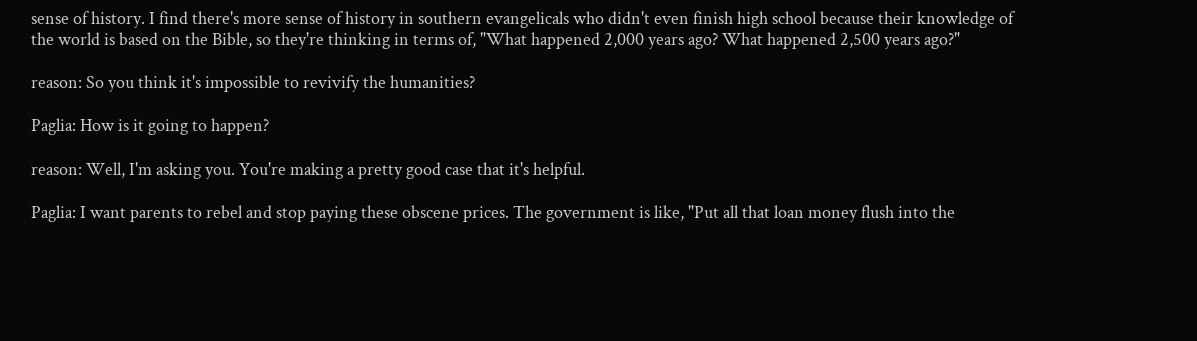sense of history. I find there's more sense of history in southern evangelicals who didn't even finish high school because their knowledge of the world is based on the Bible, so they're thinking in terms of, "What happened 2,000 years ago? What happened 2,500 years ago?"

reason: So you think it's impossible to revivify the humanities?

Paglia: How is it going to happen?

reason: Well, I'm asking you. You're making a pretty good case that it's helpful.

Paglia: I want parents to rebel and stop paying these obscene prices. The government is like, "Put all that loan money flush into the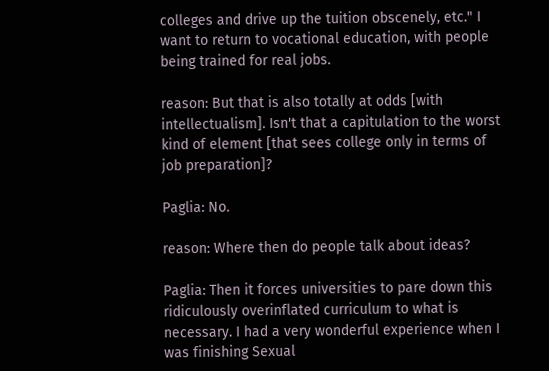colleges and drive up the tuition obscenely, etc." I want to return to vocational education, with people being trained for real jobs.

reason: But that is also totally at odds [with intellectualism]. Isn't that a capitulation to the worst kind of element [that sees college only in terms of job preparation]?

Paglia: No.

reason: Where then do people talk about ideas?

Paglia: Then it forces universities to pare down this ridiculously overinflated curriculum to what is necessary. I had a very wonderful experience when I was finishing Sexual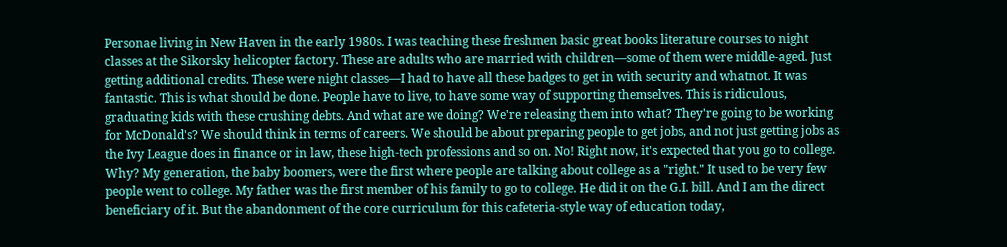Personae living in New Haven in the early 1980s. I was teaching these freshmen basic great books literature courses to night classes at the Sikorsky helicopter factory. These are adults who are married with children—some of them were middle-aged. Just getting additional credits. These were night classes—I had to have all these badges to get in with security and whatnot. It was fantastic. This is what should be done. People have to live, to have some way of supporting themselves. This is ridiculous, graduating kids with these crushing debts. And what are we doing? We're releasing them into what? They're going to be working for McDonald's? We should think in terms of careers. We should be about preparing people to get jobs, and not just getting jobs as the Ivy League does in finance or in law, these high-tech professions and so on. No! Right now, it's expected that you go to college. Why? My generation, the baby boomers, were the first where people are talking about college as a "right." It used to be very few people went to college. My father was the first member of his family to go to college. He did it on the G.I. bill. And I am the direct beneficiary of it. But the abandonment of the core curriculum for this cafeteria-style way of education today,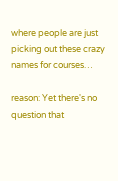where people are just picking out these crazy names for courses…

reason: Yet there's no question that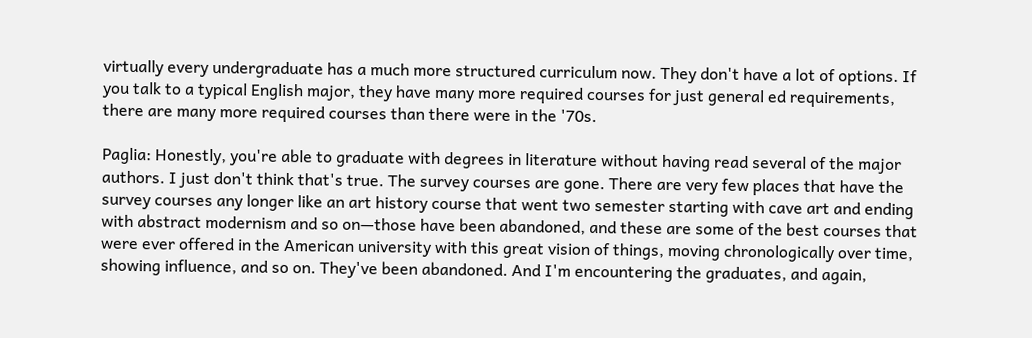virtually every undergraduate has a much more structured curriculum now. They don't have a lot of options. If you talk to a typical English major, they have many more required courses for just general ed requirements, there are many more required courses than there were in the '70s.

Paglia: Honestly, you're able to graduate with degrees in literature without having read several of the major authors. I just don't think that's true. The survey courses are gone. There are very few places that have the survey courses any longer like an art history course that went two semester starting with cave art and ending with abstract modernism and so on—those have been abandoned, and these are some of the best courses that were ever offered in the American university with this great vision of things, moving chronologically over time, showing influence, and so on. They've been abandoned. And I'm encountering the graduates, and again,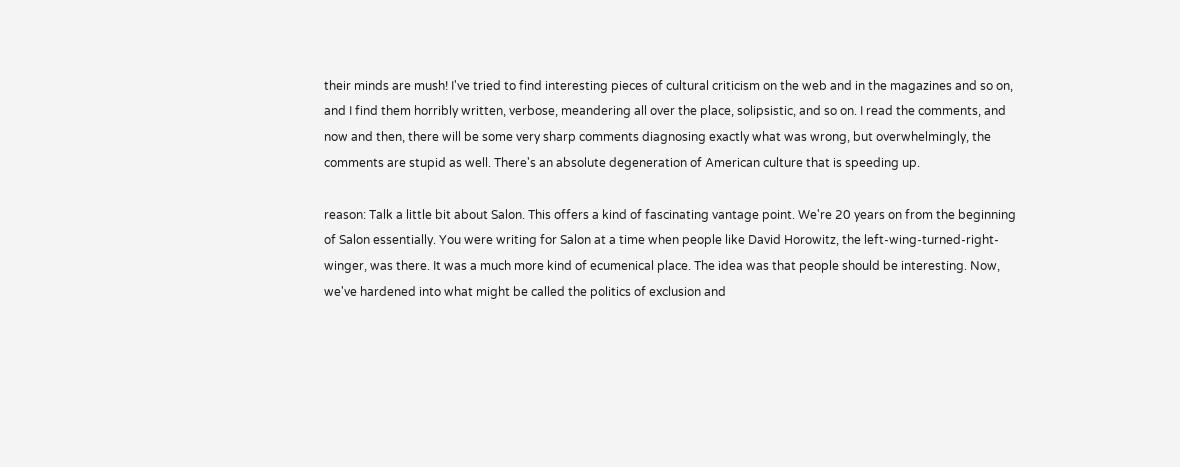their minds are mush! I've tried to find interesting pieces of cultural criticism on the web and in the magazines and so on, and I find them horribly written, verbose, meandering all over the place, solipsistic, and so on. I read the comments, and now and then, there will be some very sharp comments diagnosing exactly what was wrong, but overwhelmingly, the comments are stupid as well. There's an absolute degeneration of American culture that is speeding up.

reason: Talk a little bit about Salon. This offers a kind of fascinating vantage point. We're 20 years on from the beginning of Salon essentially. You were writing for Salon at a time when people like David Horowitz, the left-wing-turned-right-winger, was there. It was a much more kind of ecumenical place. The idea was that people should be interesting. Now, we've hardened into what might be called the politics of exclusion and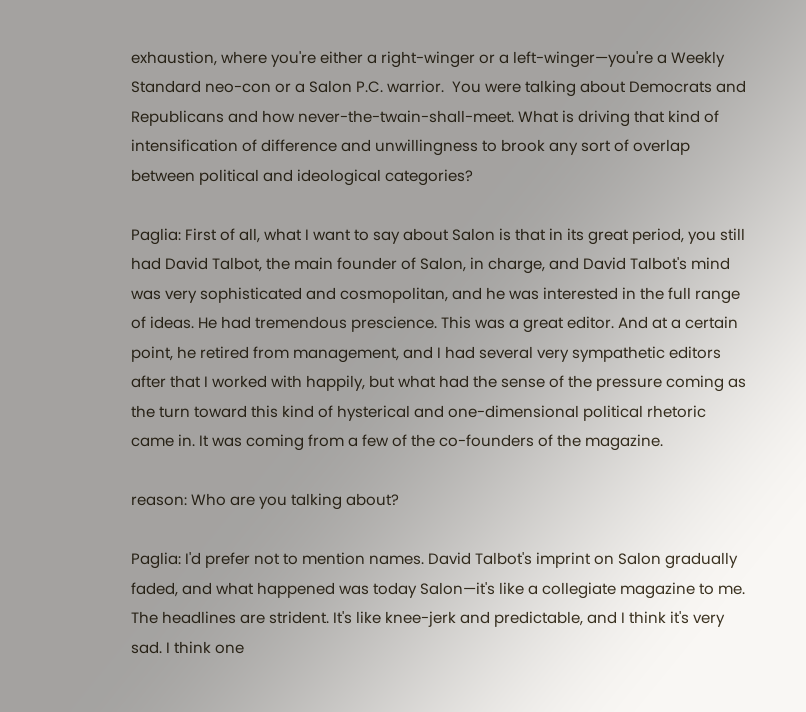exhaustion, where you're either a right-winger or a left-winger—you're a Weekly Standard neo-con or a Salon P.C. warrior.  You were talking about Democrats and Republicans and how never-the-twain-shall-meet. What is driving that kind of intensification of difference and unwillingness to brook any sort of overlap between political and ideological categories?

Paglia: First of all, what I want to say about Salon is that in its great period, you still had David Talbot, the main founder of Salon, in charge, and David Talbot's mind was very sophisticated and cosmopolitan, and he was interested in the full range of ideas. He had tremendous prescience. This was a great editor. And at a certain point, he retired from management, and I had several very sympathetic editors after that I worked with happily, but what had the sense of the pressure coming as the turn toward this kind of hysterical and one-dimensional political rhetoric came in. It was coming from a few of the co-founders of the magazine.

reason: Who are you talking about?

Paglia: I'd prefer not to mention names. David Talbot's imprint on Salon gradually faded, and what happened was today Salon—it's like a collegiate magazine to me. The headlines are strident. It's like knee-jerk and predictable, and I think it's very sad. I think one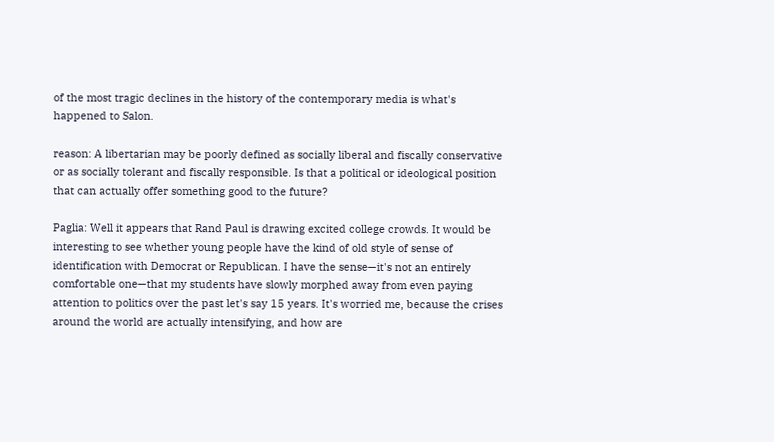of the most tragic declines in the history of the contemporary media is what's happened to Salon.

reason: A libertarian may be poorly defined as socially liberal and fiscally conservative or as socially tolerant and fiscally responsible. Is that a political or ideological position that can actually offer something good to the future?

Paglia: Well it appears that Rand Paul is drawing excited college crowds. It would be interesting to see whether young people have the kind of old style of sense of identification with Democrat or Republican. I have the sense—it's not an entirely comfortable one—that my students have slowly morphed away from even paying attention to politics over the past let's say 15 years. It's worried me, because the crises around the world are actually intensifying, and how are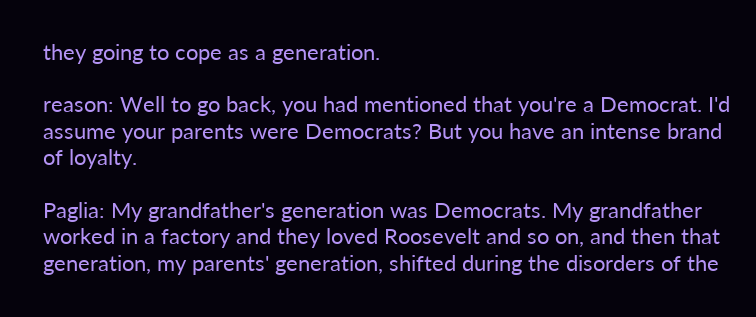they going to cope as a generation.

reason: Well to go back, you had mentioned that you're a Democrat. I'd assume your parents were Democrats? But you have an intense brand of loyalty.

Paglia: My grandfather's generation was Democrats. My grandfather worked in a factory and they loved Roosevelt and so on, and then that generation, my parents' generation, shifted during the disorders of the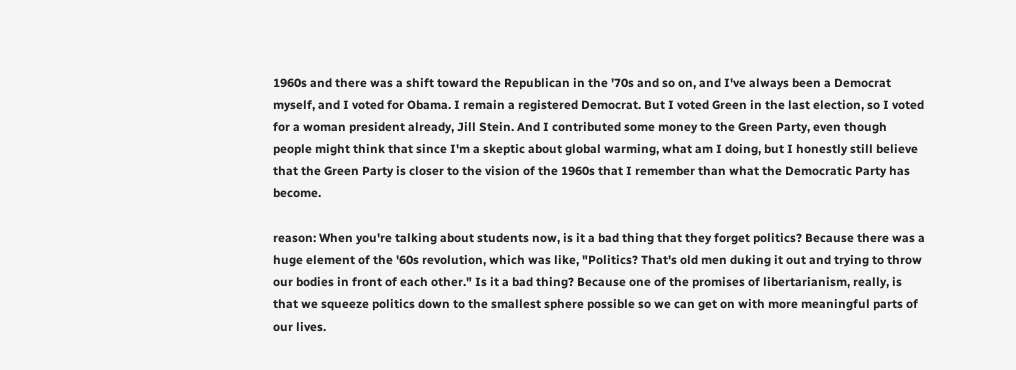1960s and there was a shift toward the Republican in the '70s and so on, and I've always been a Democrat myself, and I voted for Obama. I remain a registered Democrat. But I voted Green in the last election, so I voted for a woman president already, Jill Stein. And I contributed some money to the Green Party, even though people might think that since I'm a skeptic about global warming, what am I doing, but I honestly still believe that the Green Party is closer to the vision of the 1960s that I remember than what the Democratic Party has become.

reason: When you're talking about students now, is it a bad thing that they forget politics? Because there was a huge element of the '60s revolution, which was like, "Politics? That's old men duking it out and trying to throw our bodies in front of each other." Is it a bad thing? Because one of the promises of libertarianism, really, is that we squeeze politics down to the smallest sphere possible so we can get on with more meaningful parts of our lives.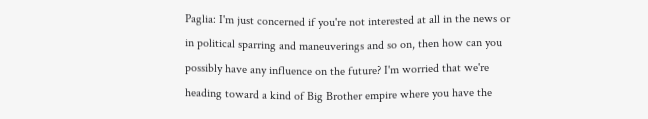Paglia: I'm just concerned if you're not interested at all in the news or in political sparring and maneuverings and so on, then how can you possibly have any influence on the future? I'm worried that we're heading toward a kind of Big Brother empire where you have the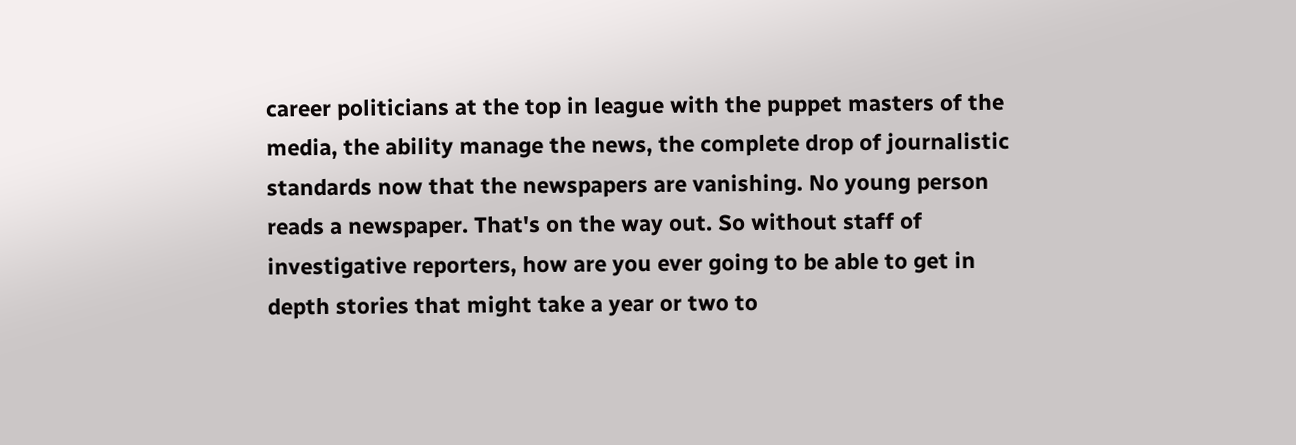career politicians at the top in league with the puppet masters of the media, the ability manage the news, the complete drop of journalistic standards now that the newspapers are vanishing. No young person reads a newspaper. That's on the way out. So without staff of investigative reporters, how are you ever going to be able to get in depth stories that might take a year or two to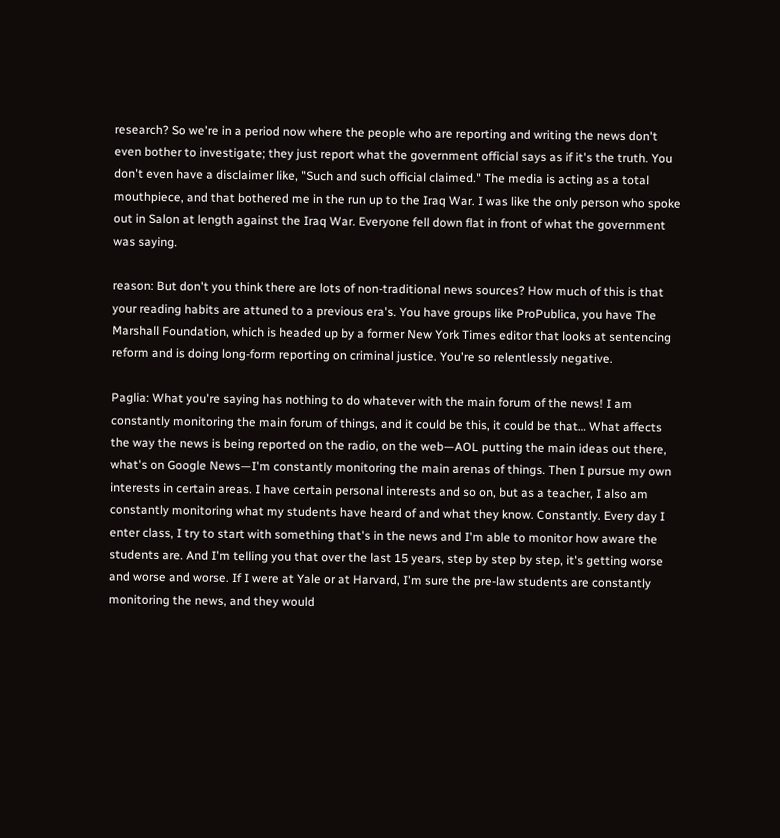research? So we're in a period now where the people who are reporting and writing the news don't even bother to investigate; they just report what the government official says as if it's the truth. You don't even have a disclaimer like, "Such and such official claimed." The media is acting as a total mouthpiece, and that bothered me in the run up to the Iraq War. I was like the only person who spoke out in Salon at length against the Iraq War. Everyone fell down flat in front of what the government was saying.

reason: But don't you think there are lots of non-traditional news sources? How much of this is that your reading habits are attuned to a previous era's. You have groups like ProPublica, you have The Marshall Foundation, which is headed up by a former New York Times editor that looks at sentencing reform and is doing long-form reporting on criminal justice. You're so relentlessly negative.

Paglia: What you're saying has nothing to do whatever with the main forum of the news! I am constantly monitoring the main forum of things, and it could be this, it could be that… What affects the way the news is being reported on the radio, on the web—AOL putting the main ideas out there, what's on Google News—I'm constantly monitoring the main arenas of things. Then I pursue my own interests in certain areas. I have certain personal interests and so on, but as a teacher, I also am constantly monitoring what my students have heard of and what they know. Constantly. Every day I enter class, I try to start with something that's in the news and I'm able to monitor how aware the students are. And I'm telling you that over the last 15 years, step by step by step, it's getting worse and worse and worse. If I were at Yale or at Harvard, I'm sure the pre-law students are constantly monitoring the news, and they would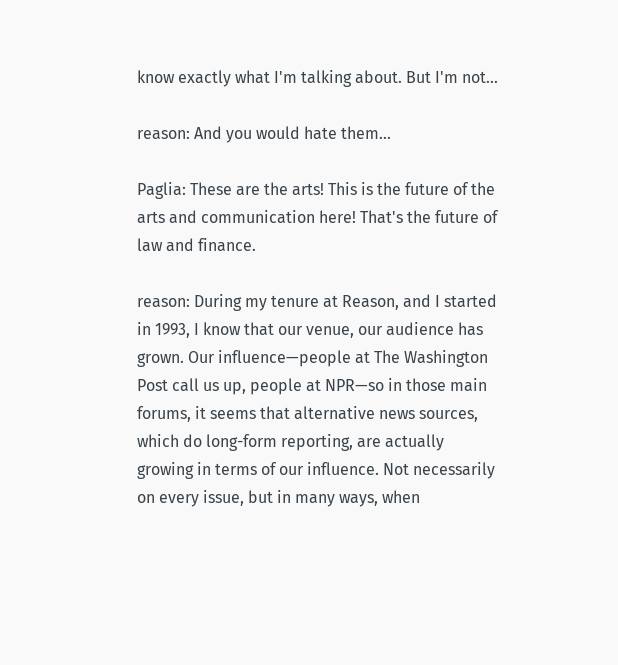know exactly what I'm talking about. But I'm not…

reason: And you would hate them…

Paglia: These are the arts! This is the future of the arts and communication here! That's the future of law and finance.

reason: During my tenure at Reason, and I started in 1993, I know that our venue, our audience has grown. Our influence—people at The Washington Post call us up, people at NPR—so in those main forums, it seems that alternative news sources, which do long-form reporting, are actually growing in terms of our influence. Not necessarily on every issue, but in many ways, when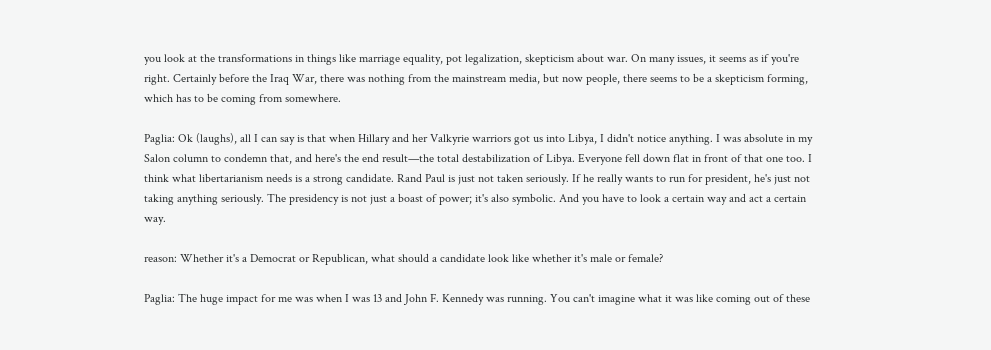you look at the transformations in things like marriage equality, pot legalization, skepticism about war. On many issues, it seems as if you're right. Certainly before the Iraq War, there was nothing from the mainstream media, but now people, there seems to be a skepticism forming, which has to be coming from somewhere.

Paglia: Ok (laughs), all I can say is that when Hillary and her Valkyrie warriors got us into Libya, I didn't notice anything. I was absolute in my Salon column to condemn that, and here's the end result—the total destabilization of Libya. Everyone fell down flat in front of that one too. I think what libertarianism needs is a strong candidate. Rand Paul is just not taken seriously. If he really wants to run for president, he's just not taking anything seriously. The presidency is not just a boast of power; it's also symbolic. And you have to look a certain way and act a certain way.

reason: Whether it's a Democrat or Republican, what should a candidate look like whether it's male or female?

Paglia: The huge impact for me was when I was 13 and John F. Kennedy was running. You can't imagine what it was like coming out of these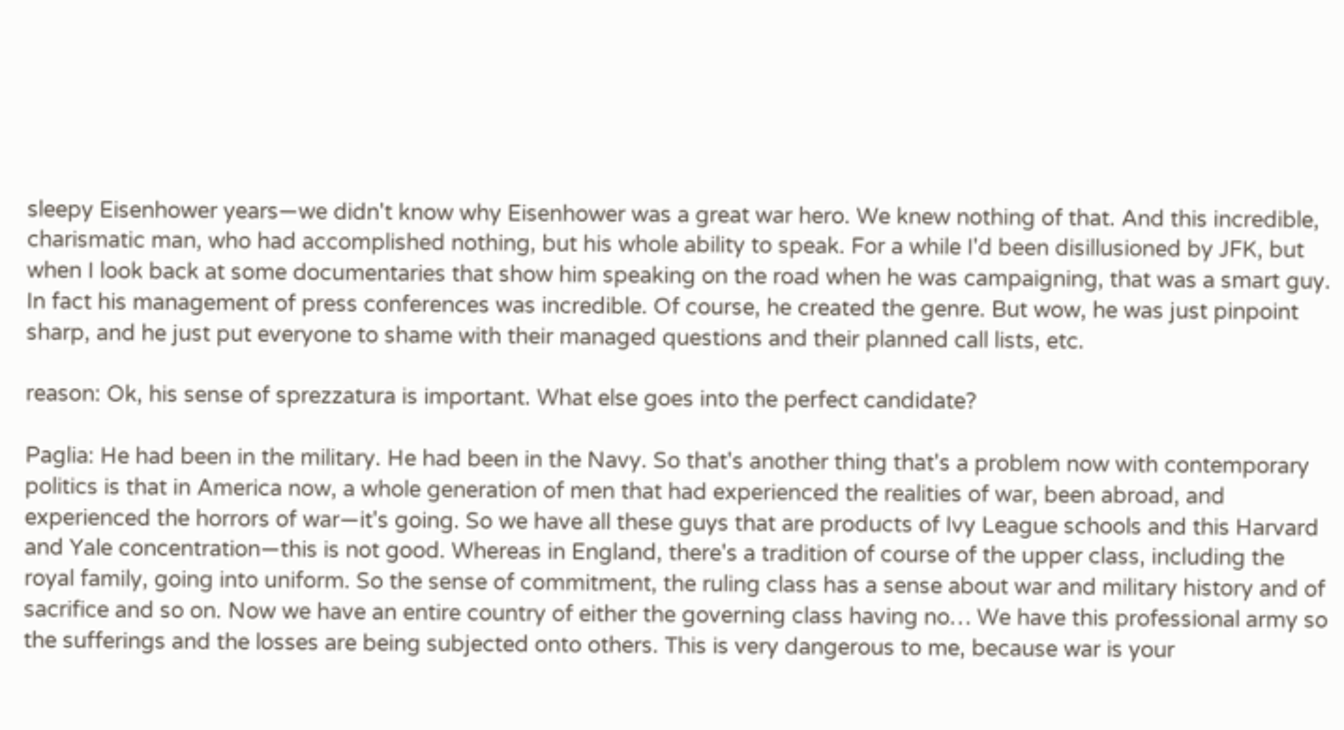sleepy Eisenhower years—we didn't know why Eisenhower was a great war hero. We knew nothing of that. And this incredible, charismatic man, who had accomplished nothing, but his whole ability to speak. For a while I'd been disillusioned by JFK, but when I look back at some documentaries that show him speaking on the road when he was campaigning, that was a smart guy. In fact his management of press conferences was incredible. Of course, he created the genre. But wow, he was just pinpoint sharp, and he just put everyone to shame with their managed questions and their planned call lists, etc.

reason: Ok, his sense of sprezzatura is important. What else goes into the perfect candidate?

Paglia: He had been in the military. He had been in the Navy. So that's another thing that's a problem now with contemporary politics is that in America now, a whole generation of men that had experienced the realities of war, been abroad, and experienced the horrors of war—it's going. So we have all these guys that are products of Ivy League schools and this Harvard and Yale concentration—this is not good. Whereas in England, there's a tradition of course of the upper class, including the royal family, going into uniform. So the sense of commitment, the ruling class has a sense about war and military history and of sacrifice and so on. Now we have an entire country of either the governing class having no… We have this professional army so the sufferings and the losses are being subjected onto others. This is very dangerous to me, because war is your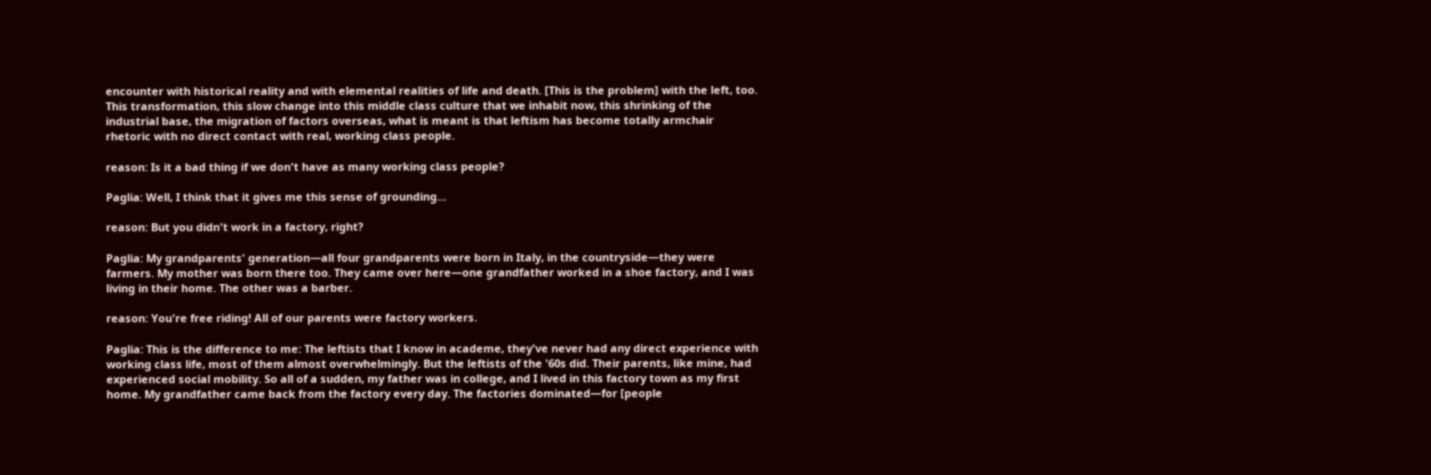encounter with historical reality and with elemental realities of life and death. [This is the problem] with the left, too. This transformation, this slow change into this middle class culture that we inhabit now, this shrinking of the industrial base, the migration of factors overseas, what is meant is that leftism has become totally armchair rhetoric with no direct contact with real, working class people.

reason: Is it a bad thing if we don't have as many working class people?

Paglia: Well, I think that it gives me this sense of grounding…

reason: But you didn't work in a factory, right?

Paglia: My grandparents' generation—all four grandparents were born in Italy, in the countryside—they were farmers. My mother was born there too. They came over here—one grandfather worked in a shoe factory, and I was living in their home. The other was a barber.

reason: You're free riding! All of our parents were factory workers.

Paglia: This is the difference to me: The leftists that I know in academe, they've never had any direct experience with working class life, most of them almost overwhelmingly. But the leftists of the '60s did. Their parents, like mine, had experienced social mobility. So all of a sudden, my father was in college, and I lived in this factory town as my first home. My grandfather came back from the factory every day. The factories dominated—for [people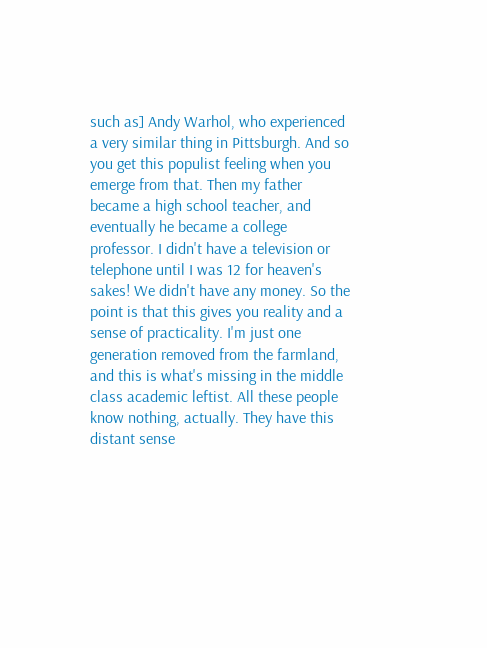such as] Andy Warhol, who experienced a very similar thing in Pittsburgh. And so you get this populist feeling when you emerge from that. Then my father became a high school teacher, and eventually he became a college professor. I didn't have a television or telephone until I was 12 for heaven's sakes! We didn't have any money. So the point is that this gives you reality and a sense of practicality. I'm just one generation removed from the farmland, and this is what's missing in the middle class academic leftist. All these people know nothing, actually. They have this distant sense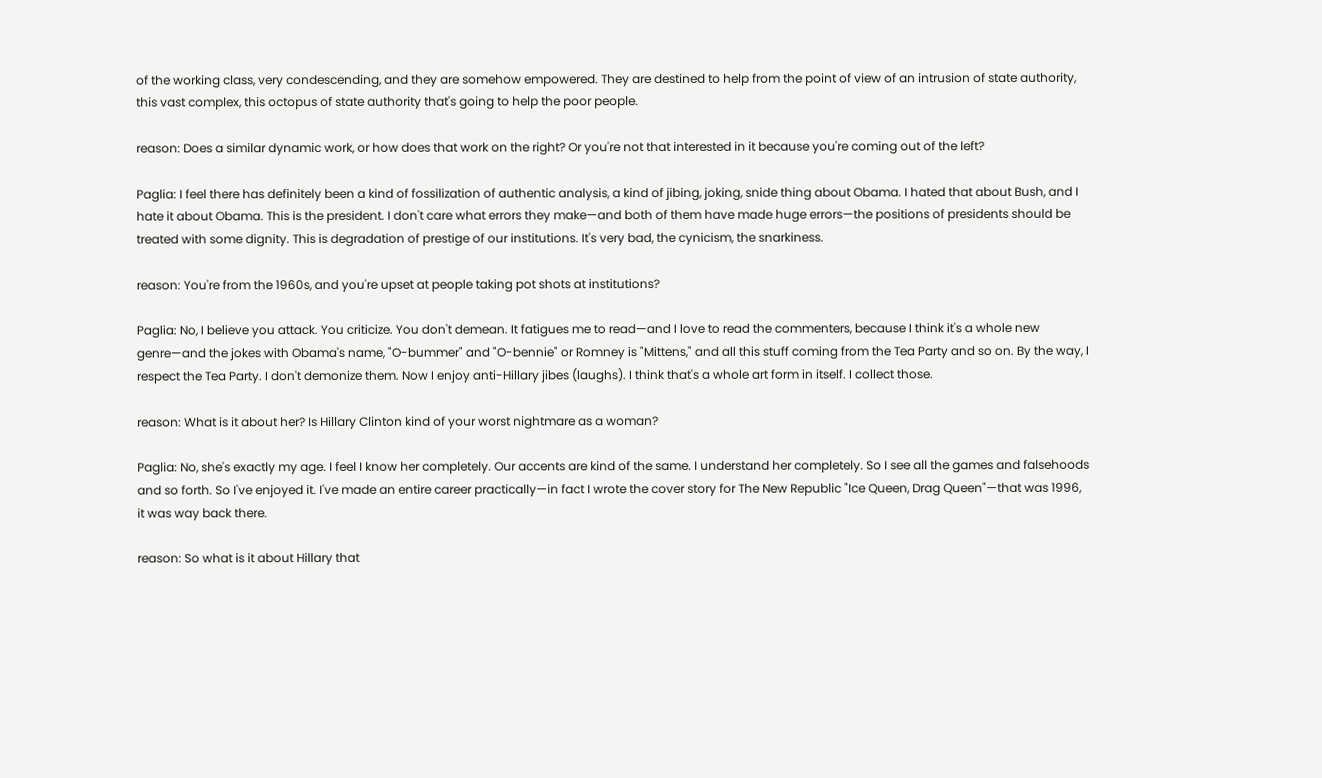of the working class, very condescending, and they are somehow empowered. They are destined to help from the point of view of an intrusion of state authority, this vast complex, this octopus of state authority that's going to help the poor people.

reason: Does a similar dynamic work, or how does that work on the right? Or you're not that interested in it because you're coming out of the left?

Paglia: I feel there has definitely been a kind of fossilization of authentic analysis, a kind of jibing, joking, snide thing about Obama. I hated that about Bush, and I hate it about Obama. This is the president. I don't care what errors they make—and both of them have made huge errors—the positions of presidents should be treated with some dignity. This is degradation of prestige of our institutions. It's very bad, the cynicism, the snarkiness.

reason: You're from the 1960s, and you're upset at people taking pot shots at institutions?

Paglia: No, I believe you attack. You criticize. You don't demean. It fatigues me to read—and I love to read the commenters, because I think it's a whole new genre—and the jokes with Obama's name, "O-bummer" and "O-bennie" or Romney is "Mittens," and all this stuff coming from the Tea Party and so on. By the way, I respect the Tea Party. I don't demonize them. Now I enjoy anti-Hillary jibes (laughs). I think that's a whole art form in itself. I collect those.

reason: What is it about her? Is Hillary Clinton kind of your worst nightmare as a woman?

Paglia: No, she's exactly my age. I feel I know her completely. Our accents are kind of the same. I understand her completely. So I see all the games and falsehoods and so forth. So I've enjoyed it. I've made an entire career practically—in fact I wrote the cover story for The New Republic "Ice Queen, Drag Queen"—that was 1996, it was way back there.

reason: So what is it about Hillary that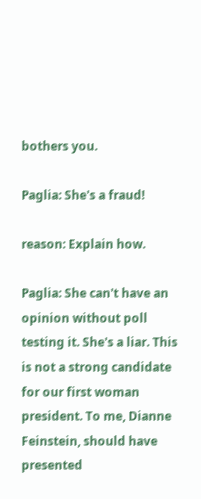bothers you.

Paglia: She's a fraud!

reason: Explain how.

Paglia: She can't have an opinion without poll testing it. She's a liar. This is not a strong candidate for our first woman president. To me, Dianne Feinstein, should have presented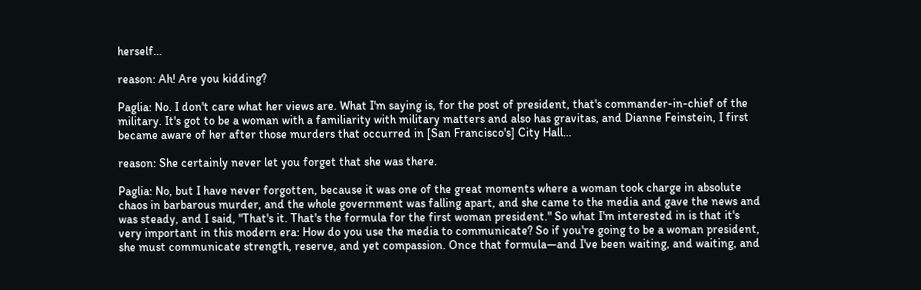herself…

reason: Ah! Are you kidding?

Paglia: No. I don't care what her views are. What I'm saying is, for the post of president, that's commander-in-chief of the military. It's got to be a woman with a familiarity with military matters and also has gravitas, and Dianne Feinstein, I first became aware of her after those murders that occurred in [San Francisco's] City Hall…

reason: She certainly never let you forget that she was there.

Paglia: No, but I have never forgotten, because it was one of the great moments where a woman took charge in absolute chaos in barbarous murder, and the whole government was falling apart, and she came to the media and gave the news and was steady, and I said, "That's it. That's the formula for the first woman president." So what I'm interested in is that it's very important in this modern era: How do you use the media to communicate? So if you're going to be a woman president, she must communicate strength, reserve, and yet compassion. Once that formula—and I've been waiting, and waiting, and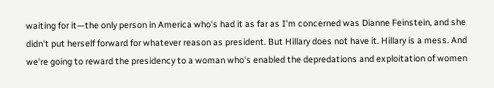waiting for it—the only person in America who's had it as far as I'm concerned was Dianne Feinstein, and she didn't put herself forward for whatever reason as president. But Hillary does not have it. Hillary is a mess. And we're going to reward the presidency to a woman who's enabled the depredations and exploitation of women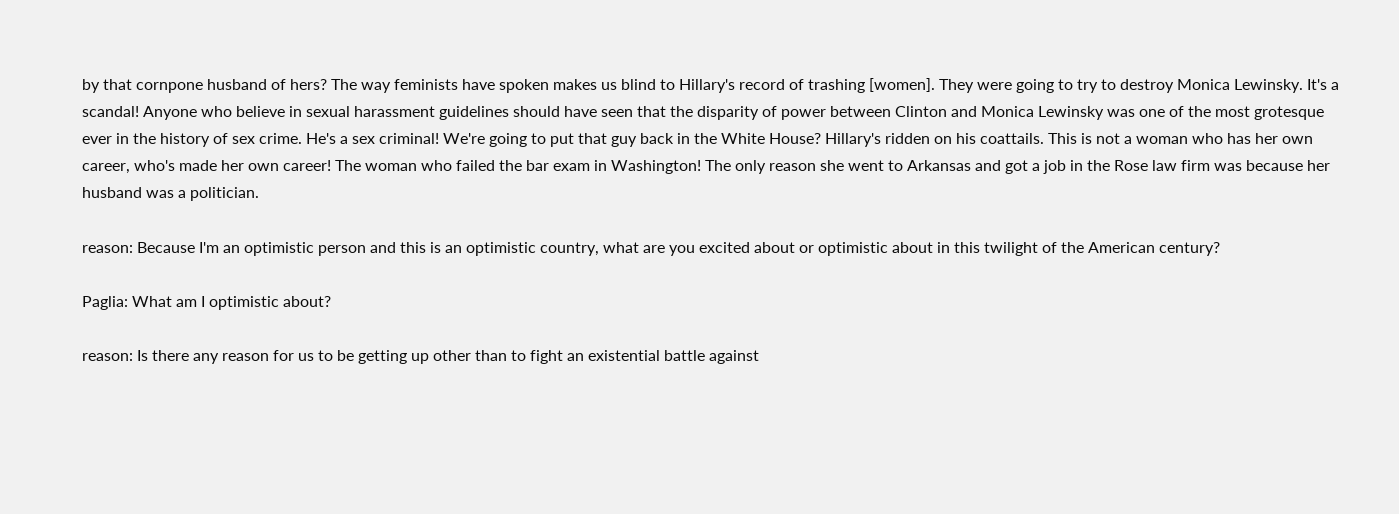by that cornpone husband of hers? The way feminists have spoken makes us blind to Hillary's record of trashing [women]. They were going to try to destroy Monica Lewinsky. It's a scandal! Anyone who believe in sexual harassment guidelines should have seen that the disparity of power between Clinton and Monica Lewinsky was one of the most grotesque ever in the history of sex crime. He's a sex criminal! We're going to put that guy back in the White House? Hillary's ridden on his coattails. This is not a woman who has her own career, who's made her own career! The woman who failed the bar exam in Washington! The only reason she went to Arkansas and got a job in the Rose law firm was because her husband was a politician.

reason: Because I'm an optimistic person and this is an optimistic country, what are you excited about or optimistic about in this twilight of the American century?

Paglia: What am I optimistic about?

reason: Is there any reason for us to be getting up other than to fight an existential battle against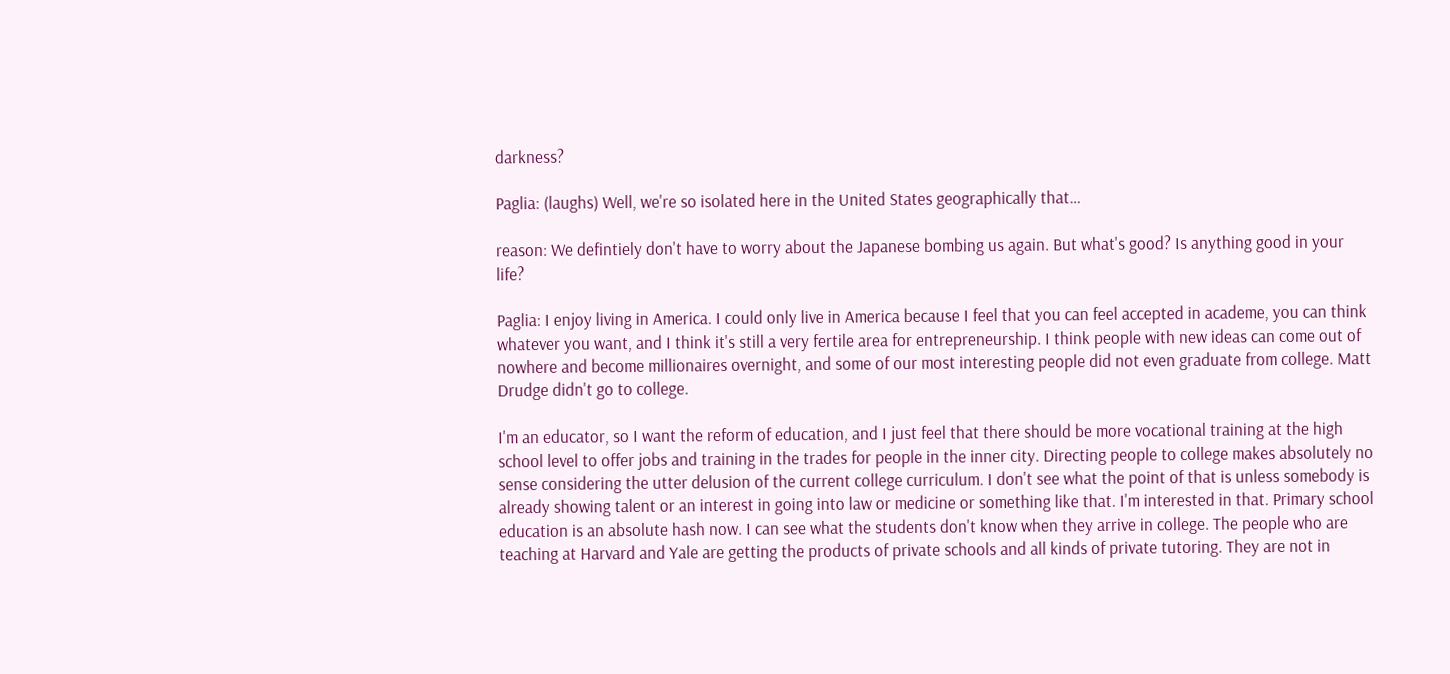darkness?

Paglia: (laughs) Well, we're so isolated here in the United States geographically that…

reason: We defintiely don't have to worry about the Japanese bombing us again. But what's good? Is anything good in your life?

Paglia: I enjoy living in America. I could only live in America because I feel that you can feel accepted in academe, you can think whatever you want, and I think it's still a very fertile area for entrepreneurship. I think people with new ideas can come out of nowhere and become millionaires overnight, and some of our most interesting people did not even graduate from college. Matt Drudge didn't go to college.

I'm an educator, so I want the reform of education, and I just feel that there should be more vocational training at the high school level to offer jobs and training in the trades for people in the inner city. Directing people to college makes absolutely no sense considering the utter delusion of the current college curriculum. I don't see what the point of that is unless somebody is already showing talent or an interest in going into law or medicine or something like that. I'm interested in that. Primary school education is an absolute hash now. I can see what the students don't know when they arrive in college. The people who are teaching at Harvard and Yale are getting the products of private schools and all kinds of private tutoring. They are not in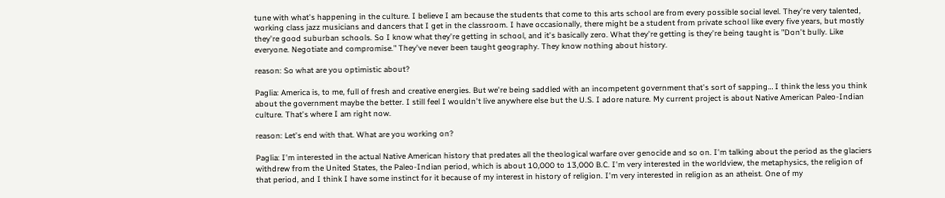tune with what's happening in the culture. I believe I am because the students that come to this arts school are from every possible social level. They're very talented, working class jazz musicians and dancers that I get in the classroom. I have occasionally, there might be a student from private school like every five years, but mostly they're good suburban schools. So I know what they're getting in school, and it's basically zero. What they're getting is they're being taught is "Don't bully. Like everyone. Negotiate and compromise." They've never been taught geography. They know nothing about history.

reason: So what are you optimistic about?

Paglia: America is, to me, full of fresh and creative energies. But we're being saddled with an incompetent government that's sort of sapping… I think the less you think about the government maybe the better. I still feel I wouldn't live anywhere else but the U.S. I adore nature. My current project is about Native American Paleo-Indian culture. That's where I am right now.

reason: Let's end with that. What are you working on?

Paglia: I'm interested in the actual Native American history that predates all the theological warfare over genocide and so on. I'm talking about the period as the glaciers withdrew from the United States, the Paleo-Indian period, which is about 10,000 to 13,000 B.C. I'm very interested in the worldview, the metaphysics, the religion of that period, and I think I have some instinct for it because of my interest in history of religion. I'm very interested in religion as an atheist. One of my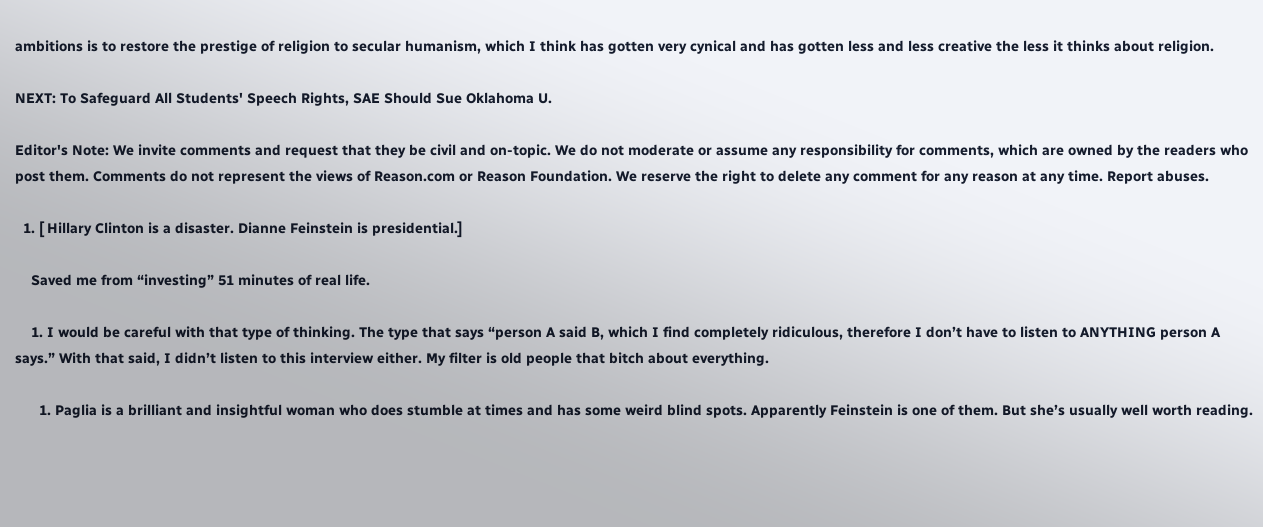ambitions is to restore the prestige of religion to secular humanism, which I think has gotten very cynical and has gotten less and less creative the less it thinks about religion.

NEXT: To Safeguard All Students' Speech Rights, SAE Should Sue Oklahoma U.

Editor's Note: We invite comments and request that they be civil and on-topic. We do not moderate or assume any responsibility for comments, which are owned by the readers who post them. Comments do not represent the views of Reason.com or Reason Foundation. We reserve the right to delete any comment for any reason at any time. Report abuses.

  1. [ Hillary Clinton is a disaster. Dianne Feinstein is presidential.]

    Saved me from “investing” 51 minutes of real life.

    1. I would be careful with that type of thinking. The type that says “person A said B, which I find completely ridiculous, therefore I don’t have to listen to ANYTHING person A says.” With that said, I didn’t listen to this interview either. My filter is old people that bitch about everything.

      1. Paglia is a brilliant and insightful woman who does stumble at times and has some weird blind spots. Apparently Feinstein is one of them. But she’s usually well worth reading.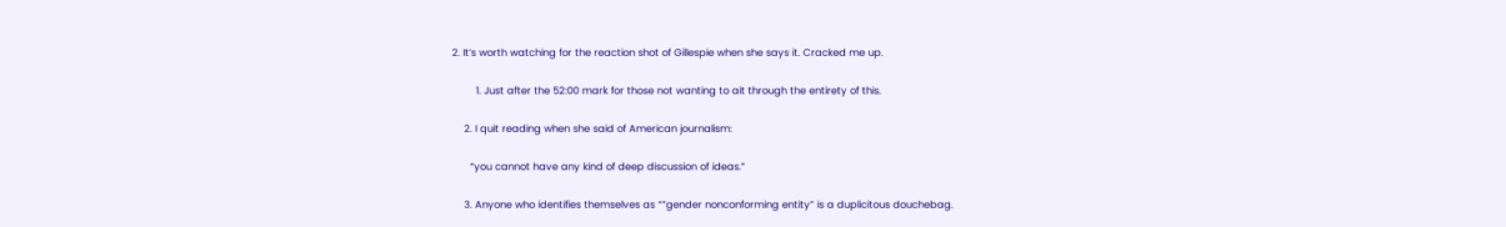2. It’s worth watching for the reaction shot of Gillespie when she says it. Cracked me up.

        1. Just after the 52:00 mark for those not wanting to ait through the entirety of this.

    2. I quit reading when she said of American journalism:

      “you cannot have any kind of deep discussion of ideas.”

    3. Anyone who identifies themselves as “”gender nonconforming entity” is a duplicitous douchebag.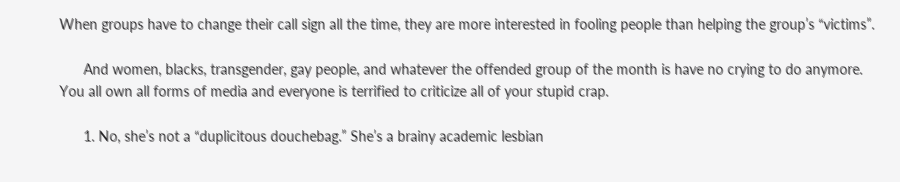When groups have to change their call sign all the time, they are more interested in fooling people than helping the group’s “victims”.

      And women, blacks, transgender, gay people, and whatever the offended group of the month is have no crying to do anymore. You all own all forms of media and everyone is terrified to criticize all of your stupid crap.

      1. No, she’s not a “duplicitous douchebag.” She’s a brainy academic lesbian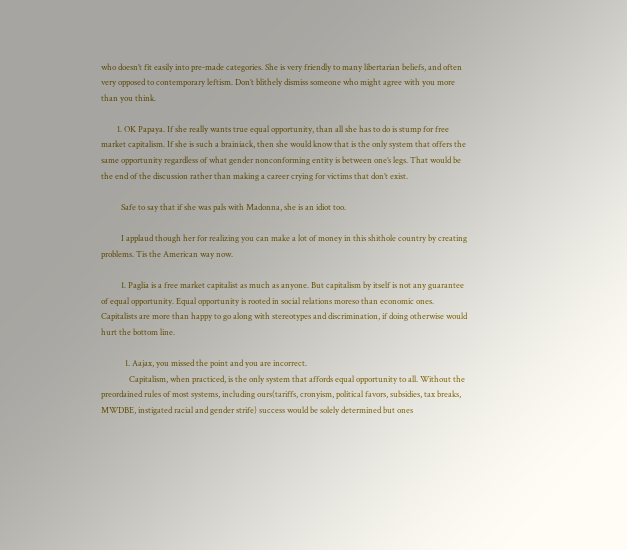who doesn’t fit easily into pre-made categories. She is very friendly to many libertarian beliefs, and often very opposed to contemporary leftism. Don’t blithely dismiss someone who might agree with you more than you think.

        1. OK Papaya. If she really wants true equal opportunity, than all she has to do is stump for free market capitalism. If she is such a brainiack, then she would know that is the only system that offers the same opportunity regardless of what gender nonconforming entity is between one’s legs. That would be the end of the discussion rather than making a career crying for victims that don’t exist.

          Safe to say that if she was pals with Madonna, she is an idiot too.

          I applaud though her for realizing you can make a lot of money in this shithole country by creating problems. Tis the American way now.

          1. Paglia is a free market capitalist as much as anyone. But capitalism by itself is not any guarantee of equal opportunity. Equal opportunity is rooted in social relations moreso than economic ones. Capitalists are more than happy to go along with stereotypes and discrimination, if doing otherwise would hurt the bottom line.

            1. Aajax, you missed the point and you are incorrect.
              Capitalism, when practiced, is the only system that affords equal opportunity to all. Without the preordained rules of most systems, including ours(tariffs, cronyism, political favors, subsidies, tax breaks, MWDBE, instigated racial and gender strife) success would be solely determined but ones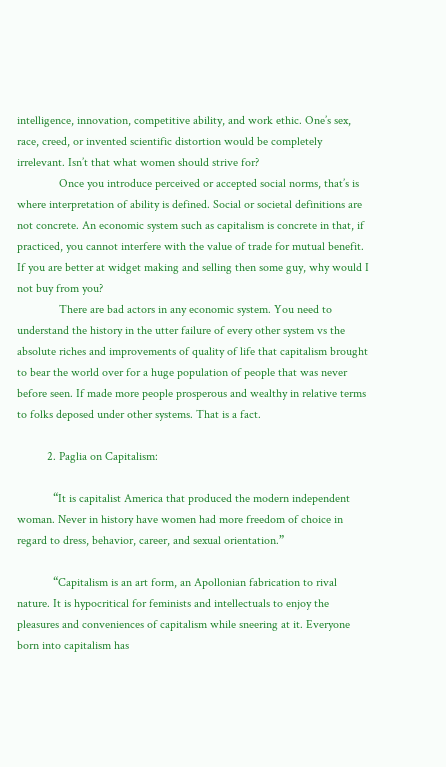intelligence, innovation, competitive ability, and work ethic. One’s sex, race, creed, or invented scientific distortion would be completely irrelevant. Isn’t that what women should strive for?
              Once you introduce perceived or accepted social norms, that’s is where interpretation of ability is defined. Social or societal definitions are not concrete. An economic system such as capitalism is concrete in that, if practiced, you cannot interfere with the value of trade for mutual benefit. If you are better at widget making and selling then some guy, why would I not buy from you?
              There are bad actors in any economic system. You need to understand the history in the utter failure of every other system vs the absolute riches and improvements of quality of life that capitalism brought to bear the world over for a huge population of people that was never before seen. If made more people prosperous and wealthy in relative terms to folks deposed under other systems. That is a fact.

          2. Paglia on Capitalism:

            “It is capitalist America that produced the modern independent woman. Never in history have women had more freedom of choice in regard to dress, behavior, career, and sexual orientation.”

            “Capitalism is an art form, an Apollonian fabrication to rival nature. It is hypocritical for feminists and intellectuals to enjoy the pleasures and conveniences of capitalism while sneering at it. Everyone born into capitalism has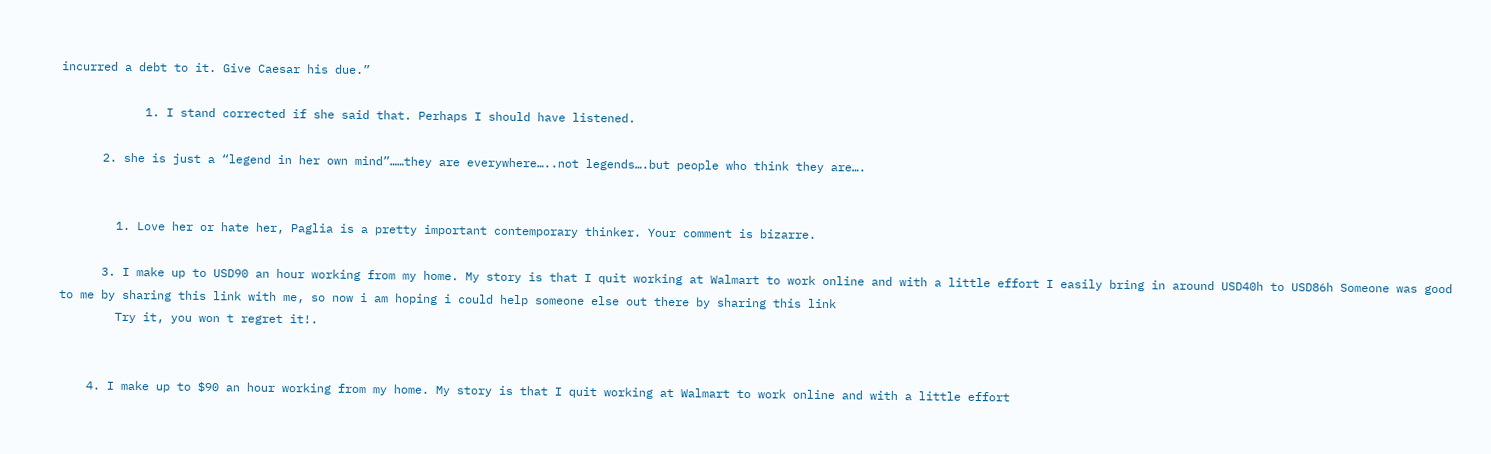incurred a debt to it. Give Caesar his due.”

            1. I stand corrected if she said that. Perhaps I should have listened.

      2. she is just a “legend in her own mind”……they are everywhere…..not legends….but people who think they are….


        1. Love her or hate her, Paglia is a pretty important contemporary thinker. Your comment is bizarre.

      3. I make up to USD90 an hour working from my home. My story is that I quit working at Walmart to work online and with a little effort I easily bring in around USD40h to USD86h Someone was good to me by sharing this link with me, so now i am hoping i could help someone else out there by sharing this link
        Try it, you won t regret it!.


    4. I make up to $90 an hour working from my home. My story is that I quit working at Walmart to work online and with a little effort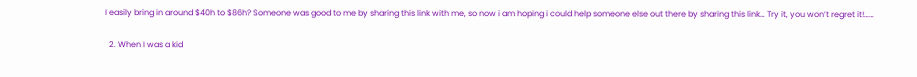I easily bring in around $40h to $86h? Someone was good to me by sharing this link with me, so now i am hoping i could help someone else out there by sharing this link… Try it, you won’t regret it!……

  2. When I was a kid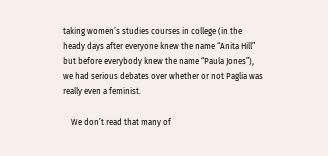taking women’s studies courses in college (in the heady days after everyone knew the name “Anita Hill” but before everybody knew the name “Paula Jones”), we had serious debates over whether or not Paglia was really even a feminist.

    We don’t read that many of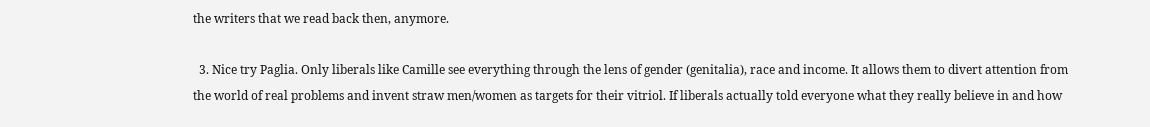the writers that we read back then, anymore.

  3. Nice try Paglia. Only liberals like Camille see everything through the lens of gender (genitalia), race and income. It allows them to divert attention from the world of real problems and invent straw men/women as targets for their vitriol. If liberals actually told everyone what they really believe in and how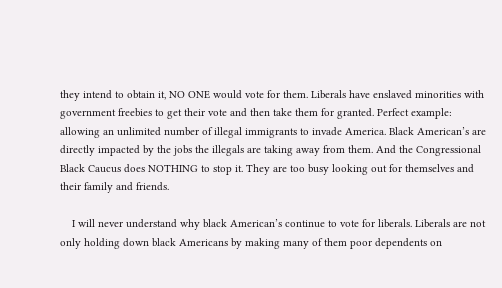they intend to obtain it, NO ONE would vote for them. Liberals have enslaved minorities with government freebies to get their vote and then take them for granted. Perfect example: allowing an unlimited number of illegal immigrants to invade America. Black American’s are directly impacted by the jobs the illegals are taking away from them. And the Congressional Black Caucus does NOTHING to stop it. They are too busy looking out for themselves and their family and friends.

    I will never understand why black American’s continue to vote for liberals. Liberals are not only holding down black Americans by making many of them poor dependents on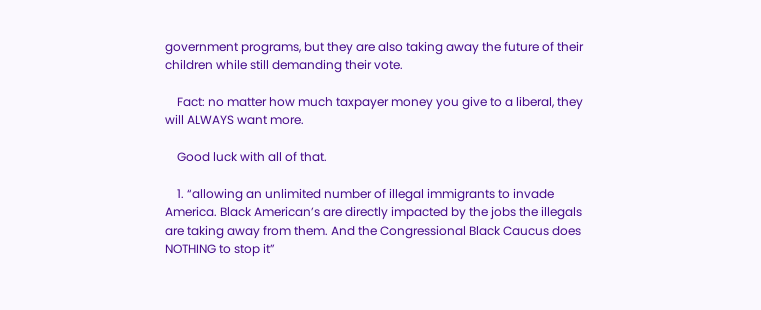government programs, but they are also taking away the future of their children while still demanding their vote.

    Fact: no matter how much taxpayer money you give to a liberal, they will ALWAYS want more.

    Good luck with all of that.

    1. “allowing an unlimited number of illegal immigrants to invade America. Black American’s are directly impacted by the jobs the illegals are taking away from them. And the Congressional Black Caucus does NOTHING to stop it”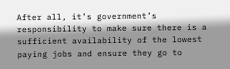After all, it’s government’s responsibility to make sure there is a sufficient availability of the lowest paying jobs and ensure they go to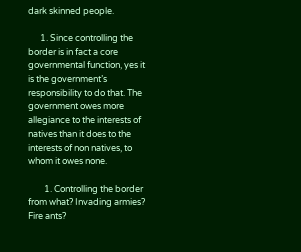dark skinned people.

      1. Since controlling the border is in fact a core governmental function, yes it is the government’s responsibility to do that. The government owes more allegiance to the interests of natives than it does to the interests of non natives, to whom it owes none.

        1. Controlling the border from what? Invading armies? Fire ants?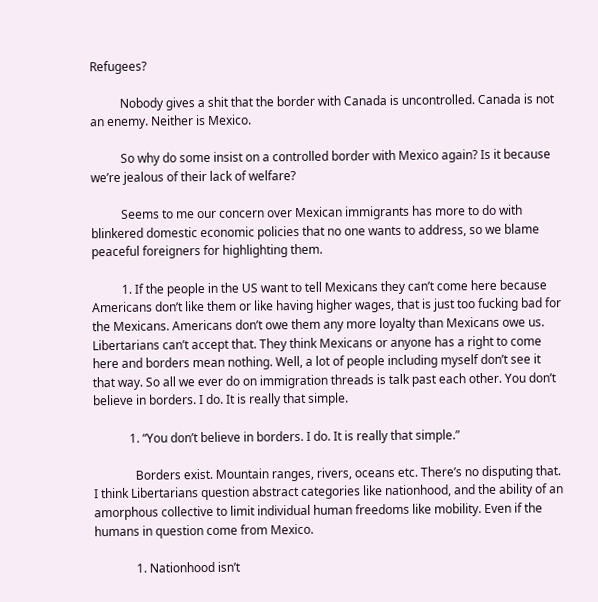Refugees?

          Nobody gives a shit that the border with Canada is uncontrolled. Canada is not an enemy. Neither is Mexico.

          So why do some insist on a controlled border with Mexico again? Is it because we’re jealous of their lack of welfare?

          Seems to me our concern over Mexican immigrants has more to do with blinkered domestic economic policies that no one wants to address, so we blame peaceful foreigners for highlighting them.

          1. If the people in the US want to tell Mexicans they can’t come here because Americans don’t like them or like having higher wages, that is just too fucking bad for the Mexicans. Americans don’t owe them any more loyalty than Mexicans owe us. Libertarians can’t accept that. They think Mexicans or anyone has a right to come here and borders mean nothing. Well, a lot of people including myself don’t see it that way. So all we ever do on immigration threads is talk past each other. You don’t believe in borders. I do. It is really that simple.

            1. “You don’t believe in borders. I do. It is really that simple.”

              Borders exist. Mountain ranges, rivers, oceans etc. There’s no disputing that. I think Libertarians question abstract categories like nationhood, and the ability of an amorphous collective to limit individual human freedoms like mobility. Even if the humans in question come from Mexico.

              1. Nationhood isn’t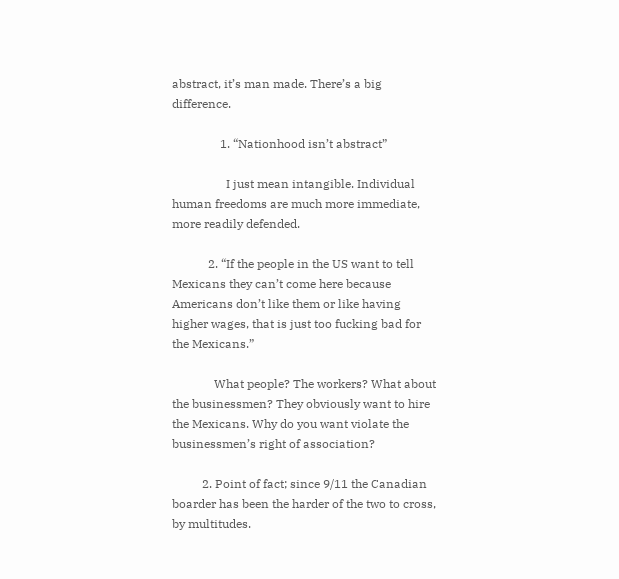abstract, it’s man made. There’s a big difference.

                1. “Nationhood isn’t abstract”

                  I just mean intangible. Individual human freedoms are much more immediate, more readily defended.

            2. “If the people in the US want to tell Mexicans they can’t come here because Americans don’t like them or like having higher wages, that is just too fucking bad for the Mexicans.”

              What people? The workers? What about the businessmen? They obviously want to hire the Mexicans. Why do you want violate the businessmen’s right of association?

          2. Point of fact; since 9/11 the Canadian boarder has been the harder of the two to cross, by multitudes.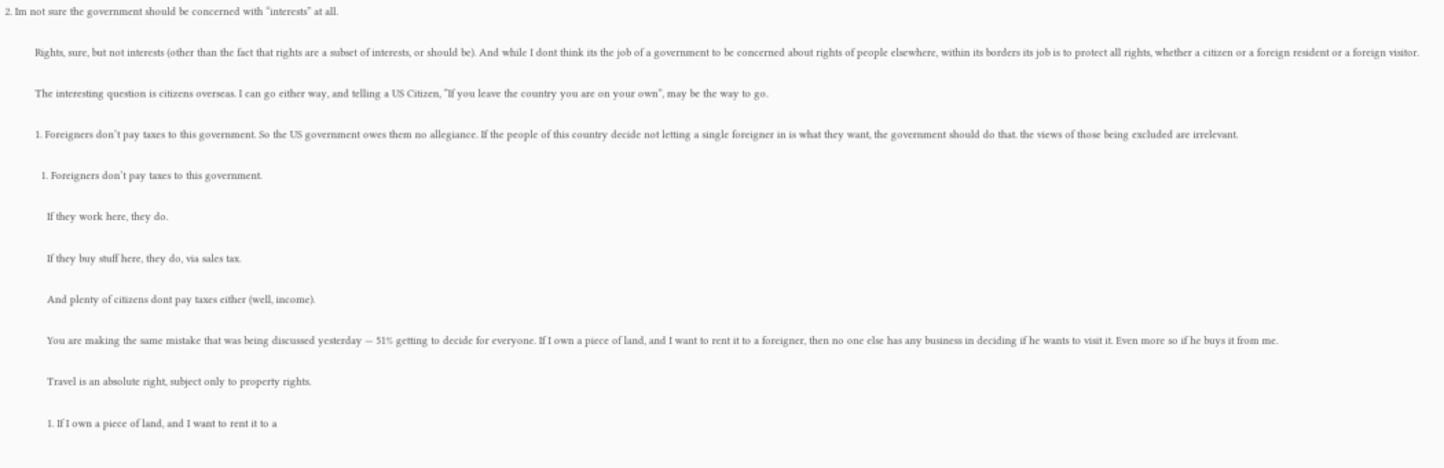2. Im not sure the government should be concerned with “interests” at all.

          Rights, sure, but not interests (other than the fact that rights are a subset of interests, or should be). And while I dont think its the job of a government to be concerned about rights of people elsewhere, within its borders its job is to protect all rights, whether a citizen or a foreign resident or a foreign visitor.

          The interesting question is citizens overseas. I can go either way, and telling a US Citizen, “If you leave the country you are on your own”, may be the way to go.

          1. Foreigners don’t pay taxes to this government. So the US government owes them no allegiance. If the people of this country decide not letting a single foreigner in is what they want, the government should do that. the views of those being excluded are irrelevant.

            1. Foreigners don’t pay taxes to this government.

              If they work here, they do.

              If they buy stuff here, they do, via sales tax.

              And plenty of citizens dont pay taxes either (well, income).

              You are making the same mistake that was being discussed yesterday — 51% getting to decide for everyone. If I own a piece of land, and I want to rent it to a foreigner, then no one else has any business in deciding if he wants to visit it. Even more so if he buys it from me.

              Travel is an absolute right, subject only to property rights.

              1. If I own a piece of land, and I want to rent it to a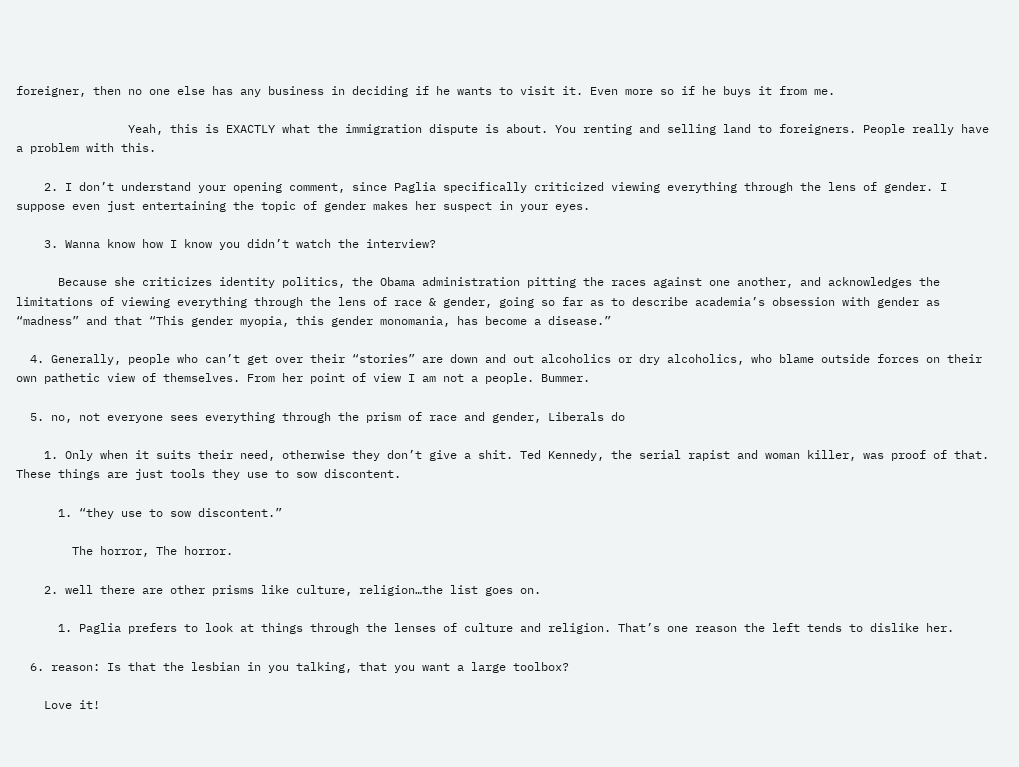foreigner, then no one else has any business in deciding if he wants to visit it. Even more so if he buys it from me.

                Yeah, this is EXACTLY what the immigration dispute is about. You renting and selling land to foreigners. People really have a problem with this.

    2. I don’t understand your opening comment, since Paglia specifically criticized viewing everything through the lens of gender. I suppose even just entertaining the topic of gender makes her suspect in your eyes.

    3. Wanna know how I know you didn’t watch the interview?

      Because she criticizes identity politics, the Obama administration pitting the races against one another, and acknowledges the limitations of viewing everything through the lens of race & gender, going so far as to describe academia’s obsession with gender as “madness” and that “This gender myopia, this gender monomania, has become a disease.”

  4. Generally, people who can’t get over their “stories” are down and out alcoholics or dry alcoholics, who blame outside forces on their own pathetic view of themselves. From her point of view I am not a people. Bummer.

  5. no, not everyone sees everything through the prism of race and gender, Liberals do

    1. Only when it suits their need, otherwise they don’t give a shit. Ted Kennedy, the serial rapist and woman killer, was proof of that. These things are just tools they use to sow discontent.

      1. “they use to sow discontent.”

        The horror, The horror.

    2. well there are other prisms like culture, religion…the list goes on.

      1. Paglia prefers to look at things through the lenses of culture and religion. That’s one reason the left tends to dislike her.

  6. reason: Is that the lesbian in you talking, that you want a large toolbox?

    Love it!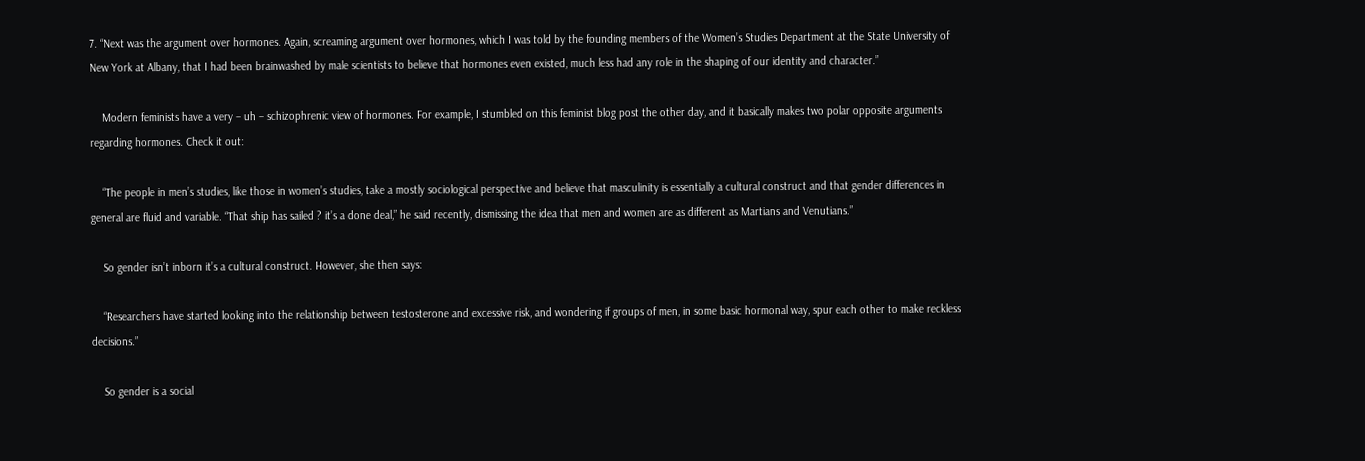7. “Next was the argument over hormones. Again, screaming argument over hormones, which I was told by the founding members of the Women’s Studies Department at the State University of New York at Albany, that I had been brainwashed by male scientists to believe that hormones even existed, much less had any role in the shaping of our identity and character.”

    Modern feminists have a very – uh – schizophrenic view of hormones. For example, I stumbled on this feminist blog post the other day, and it basically makes two polar opposite arguments regarding hormones. Check it out:

    “The people in men’s studies, like those in women’s studies, take a mostly sociological perspective and believe that masculinity is essentially a cultural construct and that gender differences in general are fluid and variable. “That ship has sailed ? it’s a done deal,” he said recently, dismissing the idea that men and women are as different as Martians and Venutians.”

    So gender isn’t inborn it’s a cultural construct. However, she then says:

    “Researchers have started looking into the relationship between testosterone and excessive risk, and wondering if groups of men, in some basic hormonal way, spur each other to make reckless decisions.”

    So gender is a social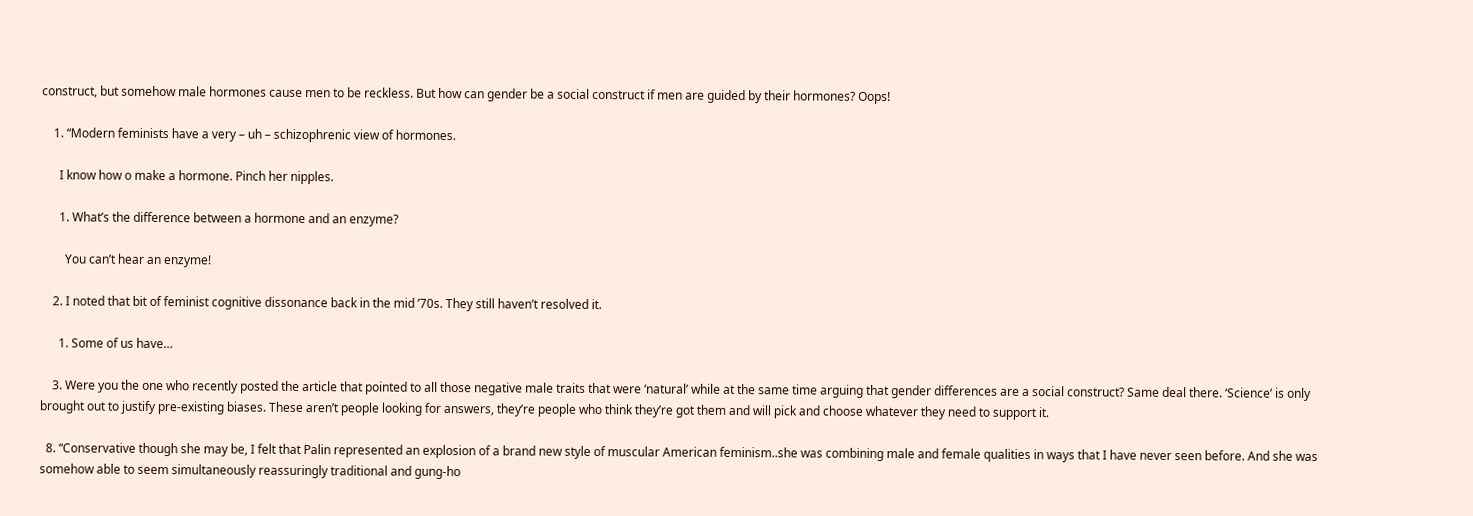construct, but somehow male hormones cause men to be reckless. But how can gender be a social construct if men are guided by their hormones? Oops!

    1. “Modern feminists have a very – uh – schizophrenic view of hormones.

      I know how o make a hormone. Pinch her nipples.

      1. What’s the difference between a hormone and an enzyme?

        You can’t hear an enzyme!

    2. I noted that bit of feminist cognitive dissonance back in the mid ’70s. They still haven’t resolved it.

      1. Some of us have…

    3. Were you the one who recently posted the article that pointed to all those negative male traits that were ‘natural’ while at the same time arguing that gender differences are a social construct? Same deal there. ‘Science’ is only brought out to justify pre-existing biases. These aren’t people looking for answers, they’re people who think they’re got them and will pick and choose whatever they need to support it.

  8. “Conservative though she may be, I felt that Palin represented an explosion of a brand new style of muscular American feminism..she was combining male and female qualities in ways that I have never seen before. And she was somehow able to seem simultaneously reassuringly traditional and gung-ho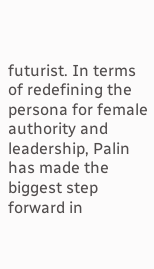futurist. In terms of redefining the persona for female authority and leadership, Palin has made the biggest step forward in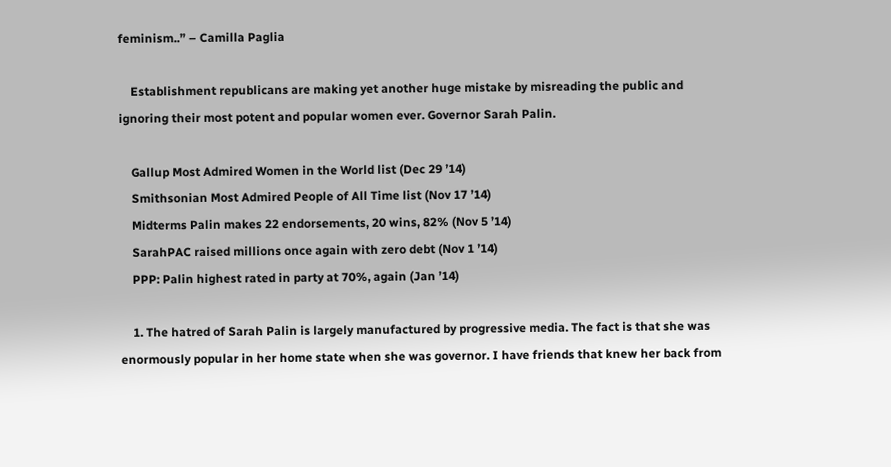feminism..” – Camilla Paglia

    Establishment republicans are making yet another huge mistake by misreading the public and ignoring their most potent and popular women ever. Governor Sarah Palin.

    Gallup Most Admired Women in the World list (Dec 29 ’14)
    Smithsonian Most Admired People of All Time list (Nov 17 ’14)
    Midterms Palin makes 22 endorsements, 20 wins, 82% (Nov 5 ’14)
    SarahPAC raised millions once again with zero debt (Nov 1 ’14)
    PPP: Palin highest rated in party at 70%, again (Jan ’14)

    1. The hatred of Sarah Palin is largely manufactured by progressive media. The fact is that she was enormously popular in her home state when she was governor. I have friends that knew her back from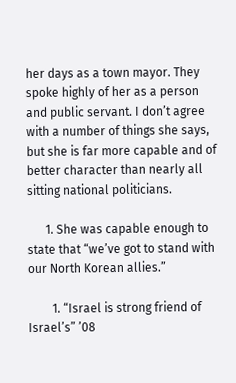her days as a town mayor. They spoke highly of her as a person and public servant. I don’t agree with a number of things she says, but she is far more capable and of better character than nearly all sitting national politicians.

      1. She was capable enough to state that “we’ve got to stand with our North Korean allies.”

        1. “Israel is strong friend of Israel’s” ’08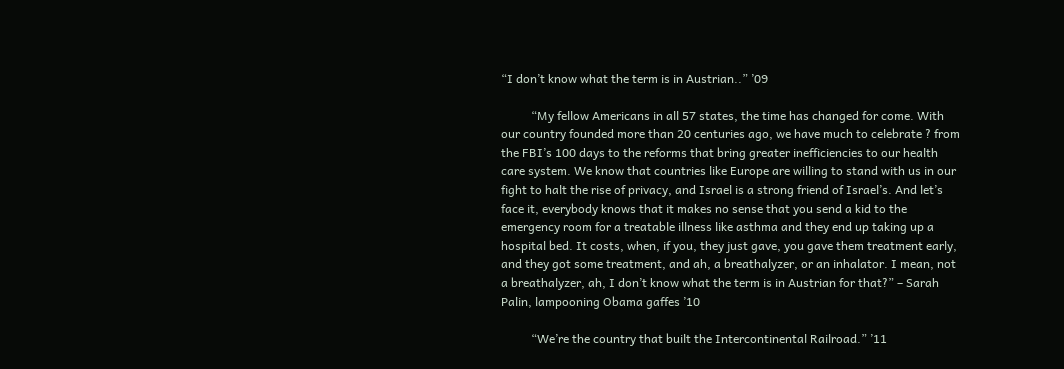“I don’t know what the term is in Austrian..” ’09

          “My fellow Americans in all 57 states, the time has changed for come. With our country founded more than 20 centuries ago, we have much to celebrate ? from the FBI’s 100 days to the reforms that bring greater inefficiencies to our health care system. We know that countries like Europe are willing to stand with us in our fight to halt the rise of privacy, and Israel is a strong friend of Israel’s. And let’s face it, everybody knows that it makes no sense that you send a kid to the emergency room for a treatable illness like asthma and they end up taking up a hospital bed. It costs, when, if you, they just gave, you gave them treatment early, and they got some treatment, and ah, a breathalyzer, or an inhalator. I mean, not a breathalyzer, ah, I don’t know what the term is in Austrian for that?” – Sarah Palin, lampooning Obama gaffes ’10

          “We’re the country that built the Intercontinental Railroad.” ’11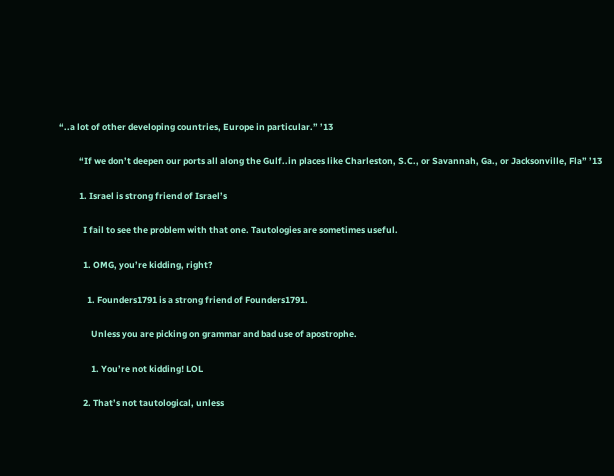“..a lot of other developing countries, Europe in particular.” ’13

          “If we don’t deepen our ports all along the Gulf..in places like Charleston, S.C., or Savannah, Ga., or Jacksonville, Fla” ’13

          1. Israel is strong friend of Israel’s

            I fail to see the problem with that one. Tautologies are sometimes useful.

            1. OMG, you’re kidding, right?

              1. Founders1791 is a strong friend of Founders1791.

                Unless you are picking on grammar and bad use of apostrophe.

                1. You’re not kidding! LOL

            2. That’s not tautological, unless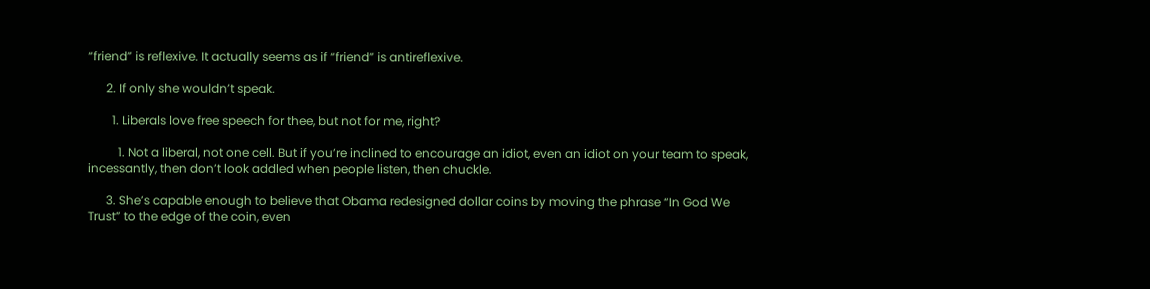“friend” is reflexive. It actually seems as if “friend” is antireflexive.

      2. If only she wouldn’t speak.

        1. Liberals love free speech for thee, but not for me, right?

          1. Not a liberal, not one cell. But if you’re inclined to encourage an idiot, even an idiot on your team to speak, incessantly, then don’t look addled when people listen, then chuckle.

      3. She’s capable enough to believe that Obama redesigned dollar coins by moving the phrase “In God We Trust” to the edge of the coin, even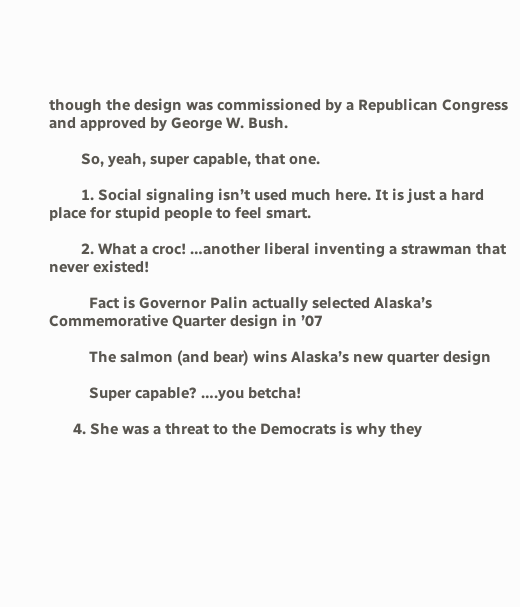though the design was commissioned by a Republican Congress and approved by George W. Bush.

        So, yeah, super capable, that one.

        1. Social signaling isn’t used much here. It is just a hard place for stupid people to feel smart.

        2. What a croc! …another liberal inventing a strawman that never existed!

          Fact is Governor Palin actually selected Alaska’s Commemorative Quarter design in ’07

          The salmon (and bear) wins Alaska’s new quarter design

          Super capable? ….you betcha!

      4. She was a threat to the Democrats is why they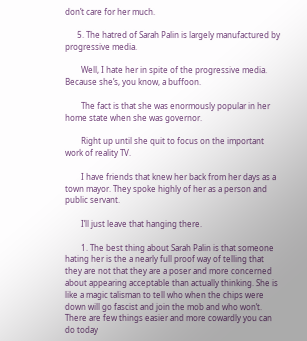don’t care for her much.

      5. The hatred of Sarah Palin is largely manufactured by progressive media.

        Well, I hate her in spite of the progressive media. Because she’s, you know, a buffoon.

        The fact is that she was enormously popular in her home state when she was governor.

        Right up until she quit to focus on the important work of reality TV.

        I have friends that knew her back from her days as a town mayor. They spoke highly of her as a person and public servant.

        I’ll just leave that hanging there.

        1. The best thing about Sarah Palin is that someone hating her is the a nearly full proof way of telling that they are not that they are a poser and more concerned about appearing acceptable than actually thinking. She is like a magic talisman to tell who when the chips were down will go fascist and join the mob and who won’t. There are few things easier and more cowardly you can do today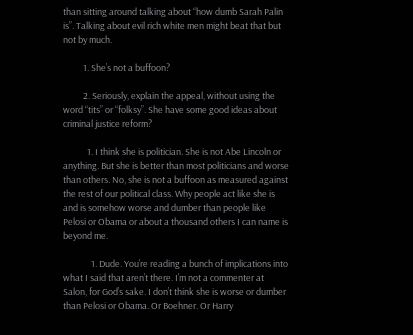than sitting around talking about “how dumb Sarah Palin is”. Talking about evil rich white men might beat that but not by much.

          1. She’s not a buffoon?

          2. Seriously, explain the appeal, without using the word “tits” or “folksy”. She have some good ideas about criminal justice reform?

            1. I think she is politician. She is not Abe Lincoln or anything. But she is better than most politicians and worse than others. No, she is not a buffoon as measured against the rest of our political class. Why people act like she is and is somehow worse and dumber than people like Pelosi or Obama or about a thousand others I can name is beyond me.

              1. Dude. You’re reading a bunch of implications into what I said that aren’t there. I’m not a commenter at Salon, for God’s sake. I don’t think she is worse or dumber than Pelosi or Obama. Or Boehner. Or Harry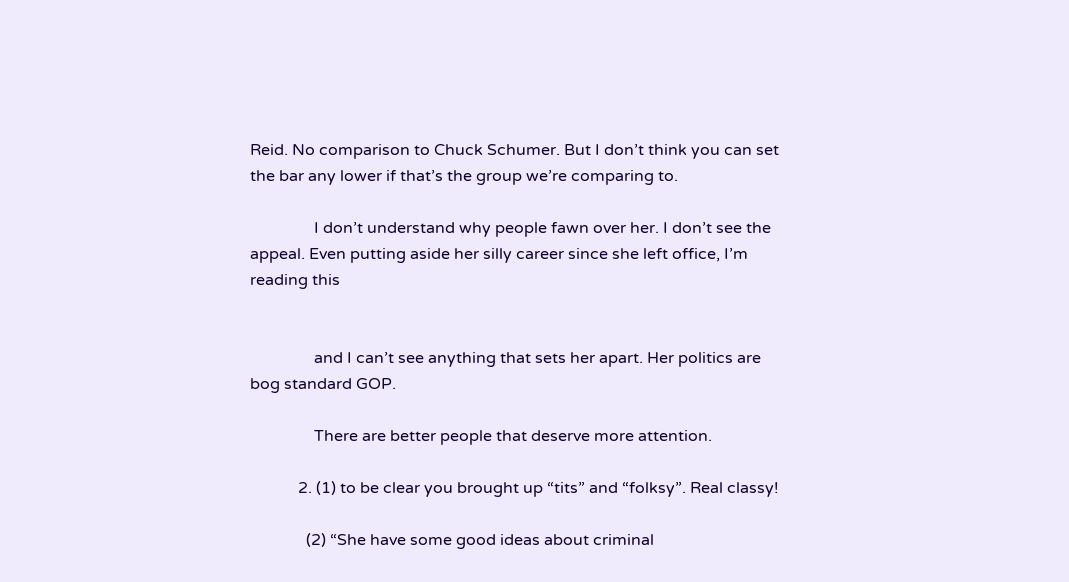Reid. No comparison to Chuck Schumer. But I don’t think you can set the bar any lower if that’s the group we’re comparing to.

                I don’t understand why people fawn over her. I don’t see the appeal. Even putting aside her silly career since she left office, I’m reading this


                and I can’t see anything that sets her apart. Her politics are bog standard GOP.

                There are better people that deserve more attention.

            2. (1) to be clear you brought up “tits” and “folksy”. Real classy!

              (2) “She have some good ideas about criminal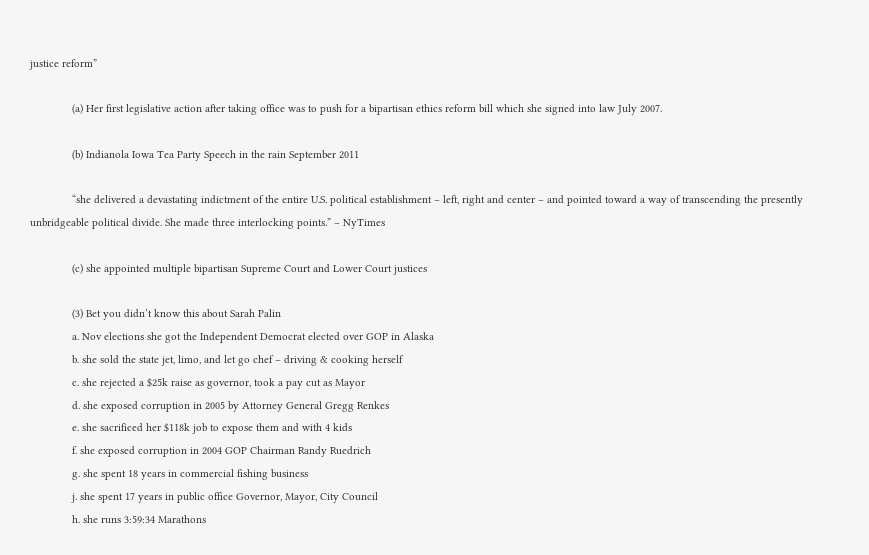justice reform”

              (a) Her first legislative action after taking office was to push for a bipartisan ethics reform bill which she signed into law July 2007.

              (b) Indianola Iowa Tea Party Speech in the rain September 2011

              “she delivered a devastating indictment of the entire U.S. political establishment – left, right and center – and pointed toward a way of transcending the presently unbridgeable political divide. She made three interlocking points.” – NyTimes

              (c) she appointed multiple bipartisan Supreme Court and Lower Court justices

              (3) Bet you didn’t know this about Sarah Palin
              a. Nov elections she got the Independent Democrat elected over GOP in Alaska
              b. she sold the state jet, limo, and let go chef – driving & cooking herself
              c. she rejected a $25k raise as governor, took a pay cut as Mayor
              d. she exposed corruption in 2005 by Attorney General Gregg Renkes
              e. she sacrificed her $118k job to expose them and with 4 kids
              f. she exposed corruption in 2004 GOP Chairman Randy Ruedrich
              g. she spent 18 years in commercial fishing business
              j. she spent 17 years in public office Governor, Mayor, City Council
              h. she runs 3:59:34 Marathons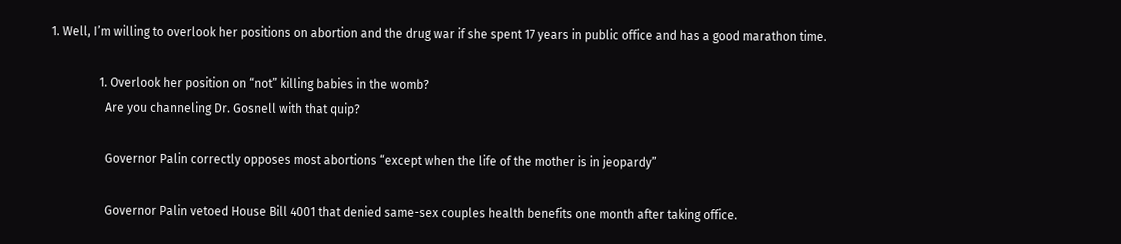1. Well, I’m willing to overlook her positions on abortion and the drug war if she spent 17 years in public office and has a good marathon time.

                1. Overlook her position on “not” killing babies in the womb?
                  Are you channeling Dr. Gosnell with that quip?

                  Governor Palin correctly opposes most abortions “except when the life of the mother is in jeopardy”

                  Governor Palin vetoed House Bill 4001 that denied same-sex couples health benefits one month after taking office.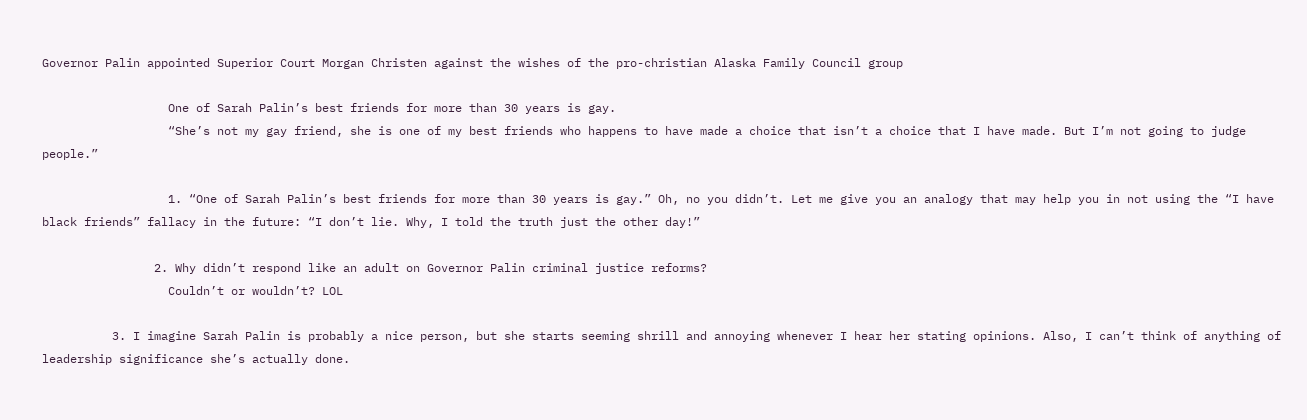Governor Palin appointed Superior Court Morgan Christen against the wishes of the pro-christian Alaska Family Council group

                  One of Sarah Palin’s best friends for more than 30 years is gay.
                  “She’s not my gay friend, she is one of my best friends who happens to have made a choice that isn’t a choice that I have made. But I’m not going to judge people.”

                  1. “One of Sarah Palin’s best friends for more than 30 years is gay.” Oh, no you didn’t. Let me give you an analogy that may help you in not using the “I have black friends” fallacy in the future: “I don’t lie. Why, I told the truth just the other day!”

                2. Why didn’t respond like an adult on Governor Palin criminal justice reforms?
                  Couldn’t or wouldn’t? LOL

          3. I imagine Sarah Palin is probably a nice person, but she starts seeming shrill and annoying whenever I hear her stating opinions. Also, I can’t think of anything of leadership significance she’s actually done.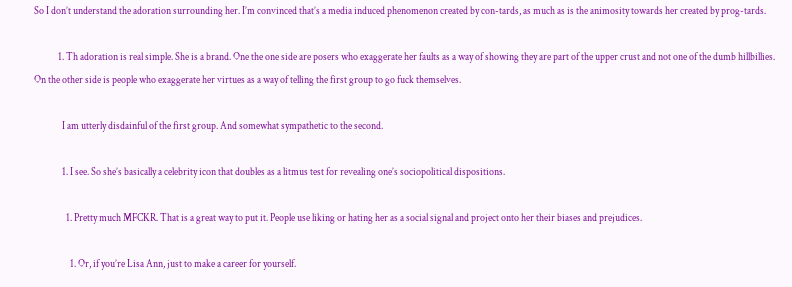So I don’t understand the adoration surrounding her. I’m convinced that’s a media induced phenomenon created by con-tards, as much as is the animosity towards her created by prog-tards.

            1. Th adoration is real simple. She is a brand. One the one side are posers who exaggerate her faults as a way of showing they are part of the upper crust and not one of the dumb hillbillies. On the other side is people who exaggerate her virtues as a way of telling the first group to go fuck themselves.

              I am utterly disdainful of the first group. And somewhat sympathetic to the second.

              1. I see. So she’s basically a celebrity icon that doubles as a litmus test for revealing one’s sociopolitical dispositions.

                1. Pretty much MFCKR. That is a great way to put it. People use liking or hating her as a social signal and project onto her their biases and prejudices.

                  1. Or, if you’re Lisa Ann, just to make a career for yourself.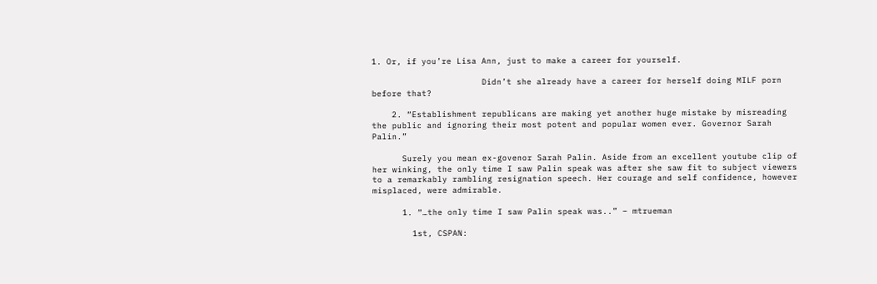1. Or, if you’re Lisa Ann, just to make a career for yourself.

                      Didn’t she already have a career for herself doing MILF porn before that?

    2. “Establishment republicans are making yet another huge mistake by misreading the public and ignoring their most potent and popular women ever. Governor Sarah Palin.”

      Surely you mean ex-govenor Sarah Palin. Aside from an excellent youtube clip of her winking, the only time I saw Palin speak was after she saw fit to subject viewers to a remarkably rambling resignation speech. Her courage and self confidence, however misplaced, were admirable.

      1. “…the only time I saw Palin speak was..” – mtrueman

        1st, CSPAN: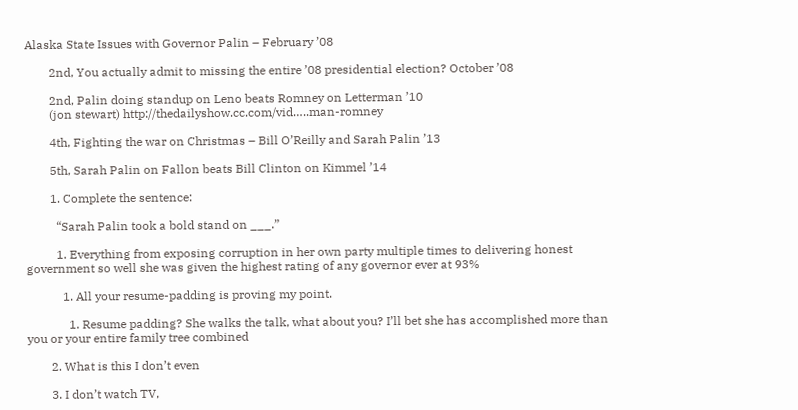Alaska State Issues with Governor Palin – February ’08

        2nd, You actually admit to missing the entire ’08 presidential election? October ’08

        2nd, Palin doing standup on Leno beats Romney on Letterman ’10
        (jon stewart) http://thedailyshow.cc.com/vid…..man-romney

        4th, Fighting the war on Christmas – Bill O’Reilly and Sarah Palin ’13

        5th, Sarah Palin on Fallon beats Bill Clinton on Kimmel ’14

        1. Complete the sentence:

          “Sarah Palin took a bold stand on ___.”

          1. Everything from exposing corruption in her own party multiple times to delivering honest government so well she was given the highest rating of any governor ever at 93%

            1. All your resume-padding is proving my point.

              1. Resume padding? She walks the talk, what about you? I’ll bet she has accomplished more than you or your entire family tree combined

        2. What is this I don’t even

        3. I don’t watch TV,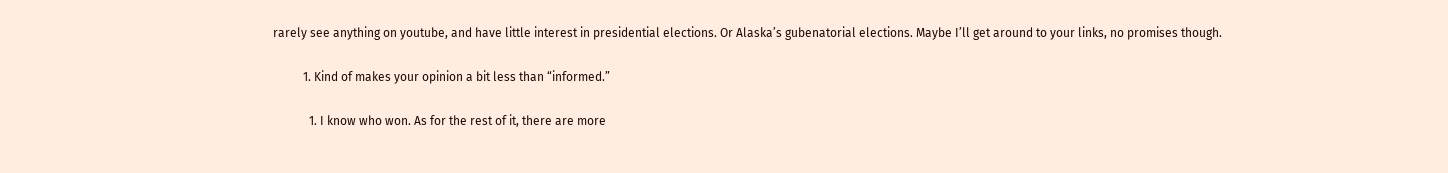rarely see anything on youtube, and have little interest in presidential elections. Or Alaska’s gubenatorial elections. Maybe I’ll get around to your links, no promises though.

          1. Kind of makes your opinion a bit less than “informed.”

            1. I know who won. As for the rest of it, there are more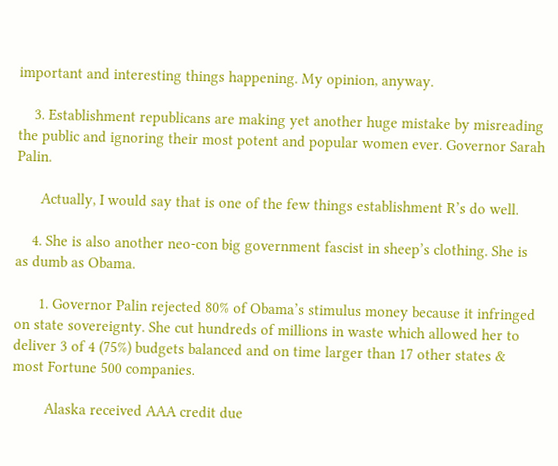important and interesting things happening. My opinion, anyway.

    3. Establishment republicans are making yet another huge mistake by misreading the public and ignoring their most potent and popular women ever. Governor Sarah Palin.

      Actually, I would say that is one of the few things establishment R’s do well.

    4. She is also another neo-con big government fascist in sheep’s clothing. She is as dumb as Obama.

      1. Governor Palin rejected 80% of Obama’s stimulus money because it infringed on state sovereignty. She cut hundreds of millions in waste which allowed her to deliver 3 of 4 (75%) budgets balanced and on time larger than 17 other states & most Fortune 500 companies.

        Alaska received AAA credit due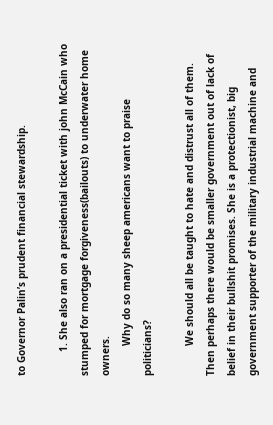to Governor Palin’s prudent financial stewardship.

        1. She also ran on a presidential ticket with john McCain who stumped for mortgage forgiveness(bailouts) to underwater home owners.
          Why do so many sheep americans want to praise politicians?

          We should all be taught to hate and distrust all of them. Then perhaps there would be smaller government out of lack of belief in their bullshit promises. She is a protectionist, big government supporter of the military industrial machine and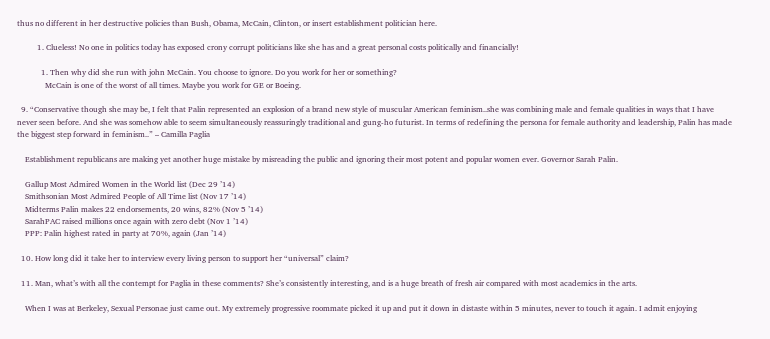thus no different in her destructive policies than Bush, Obama, McCain, Clinton, or insert establishment politician here.

          1. Clueless! No one in politics today has exposed crony corrupt politicians like she has and a great personal costs politically and financially!

            1. Then why did she run with john McCain. You choose to ignore. Do you work for her or something?
              McCain is one of the worst of all times. Maybe you work for GE or Boeing.

  9. “Conservative though she may be, I felt that Palin represented an explosion of a brand new style of muscular American feminism..she was combining male and female qualities in ways that I have never seen before. And she was somehow able to seem simultaneously reassuringly traditional and gung-ho futurist. In terms of redefining the persona for female authority and leadership, Palin has made the biggest step forward in feminism..” – Camilla Paglia

    Establishment republicans are making yet another huge mistake by misreading the public and ignoring their most potent and popular women ever. Governor Sarah Palin.

    Gallup Most Admired Women in the World list (Dec 29 ’14)
    Smithsonian Most Admired People of All Time list (Nov 17 ’14)
    Midterms Palin makes 22 endorsements, 20 wins, 82% (Nov 5 ’14)
    SarahPAC raised millions once again with zero debt (Nov 1 ’14)
    PPP: Palin highest rated in party at 70%, again (Jan ’14)

  10. How long did it take her to interview every living person to support her “universal” claim?

  11. Man, what’s with all the contempt for Paglia in these comments? She’s consistently interesting, and is a huge breath of fresh air compared with most academics in the arts.

    When I was at Berkeley, Sexual Personae just came out. My extremely progressive roommate picked it up and put it down in distaste within 5 minutes, never to touch it again. I admit enjoying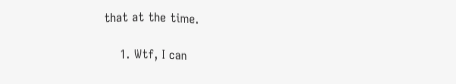that at the time.

    1. Wtf, I can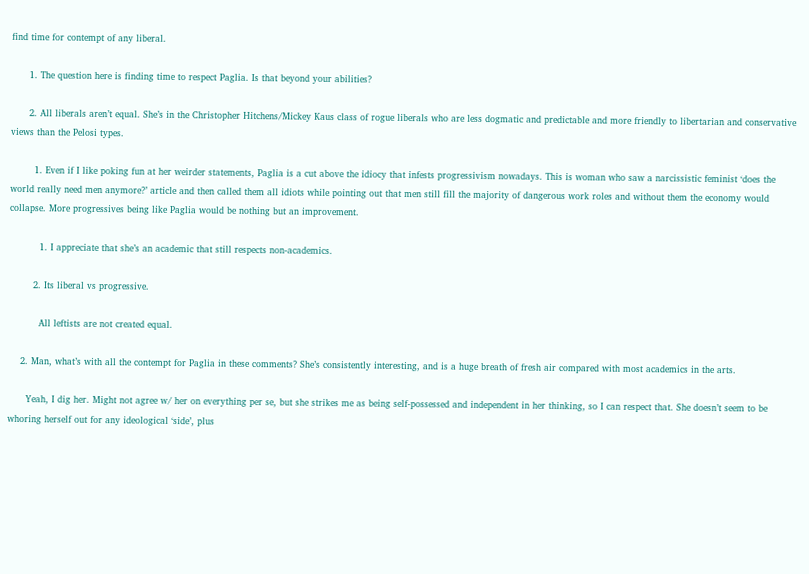find time for contempt of any liberal.

      1. The question here is finding time to respect Paglia. Is that beyond your abilities?

      2. All liberals aren’t equal. She’s in the Christopher Hitchens/Mickey Kaus class of rogue liberals who are less dogmatic and predictable and more friendly to libertarian and conservative views than the Pelosi types.

        1. Even if I like poking fun at her weirder statements, Paglia is a cut above the idiocy that infests progressivism nowadays. This is woman who saw a narcissistic feminist ‘does the world really need men anymore?’ article and then called them all idiots while pointing out that men still fill the majority of dangerous work roles and without them the economy would collapse. More progressives being like Paglia would be nothing but an improvement.

          1. I appreciate that she’s an academic that still respects non-academics.

        2. Its liberal vs progressive.

          All leftists are not created equal.

    2. Man, what’s with all the contempt for Paglia in these comments? She’s consistently interesting, and is a huge breath of fresh air compared with most academics in the arts.

      Yeah, I dig her. Might not agree w/ her on everything per se, but she strikes me as being self-possessed and independent in her thinking, so I can respect that. She doesn’t seem to be whoring herself out for any ideological ‘side’, plus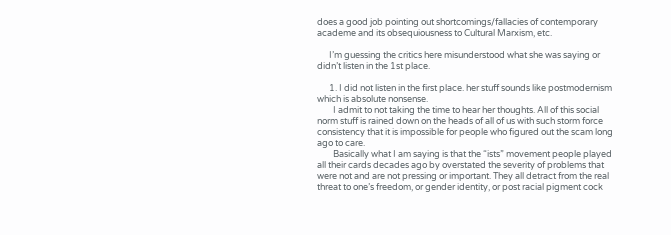does a good job pointing out shortcomings/fallacies of contemporary academe and its obsequiousness to Cultural Marxism, etc.

      I’m guessing the critics here misunderstood what she was saying or didn’t listen in the 1st place.

      1. I did not listen in the first place. her stuff sounds like postmodernism which is absolute nonsense.
        I admit to not taking the time to hear her thoughts. All of this social norm stuff is rained down on the heads of all of us with such storm force consistency that it is impossible for people who figured out the scam long ago to care.
        Basically what I am saying is that the “ists” movement people played all their cards decades ago by overstated the severity of problems that were not and are not pressing or important. They all detract from the real threat to one’s freedom, or gender identity, or post racial pigment cock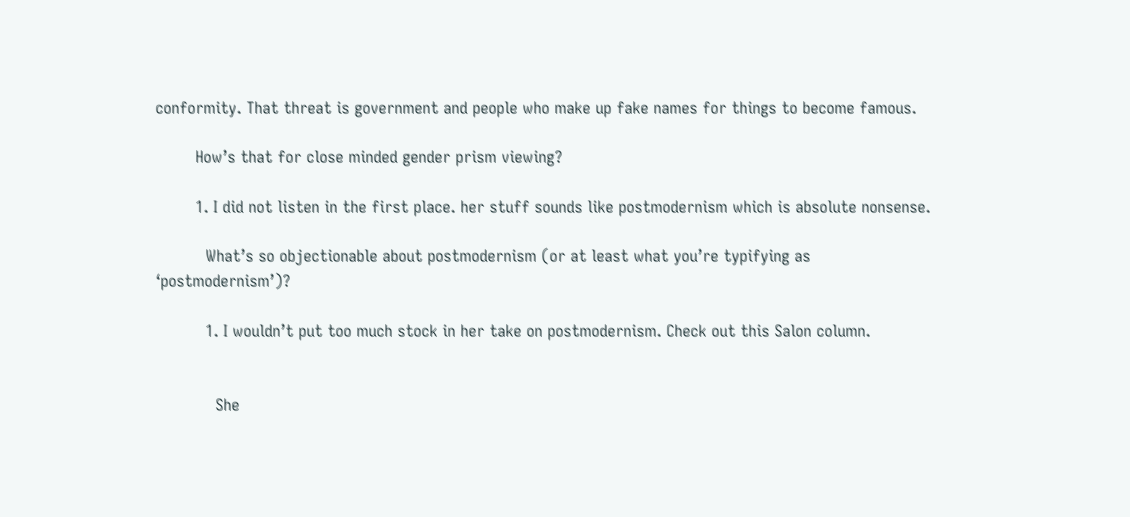conformity. That threat is government and people who make up fake names for things to become famous.

        How’s that for close minded gender prism viewing?

        1. I did not listen in the first place. her stuff sounds like postmodernism which is absolute nonsense.

          What’s so objectionable about postmodernism (or at least what you’re typifying as ‘postmodernism’)?

          1. I wouldn’t put too much stock in her take on postmodernism. Check out this Salon column.


            She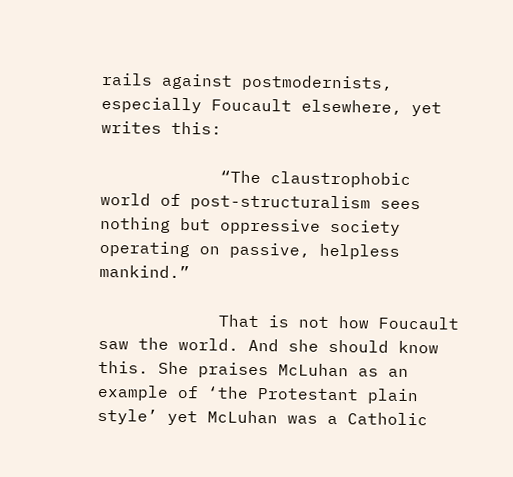rails against postmodernists, especially Foucault elsewhere, yet writes this:

            “The claustrophobic world of post-structuralism sees nothing but oppressive society operating on passive, helpless mankind.”

            That is not how Foucault saw the world. And she should know this. She praises McLuhan as an example of ‘the Protestant plain style’ yet McLuhan was a Catholic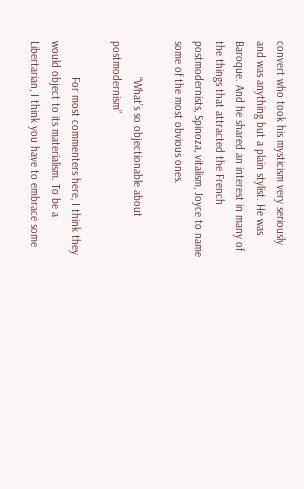convert who took his mysticism very seriously and was anything but a plain stylist. He was Baroque. And he shared an interest in many of the things that attracted the French postmodernists, Spinoza, vitalism, Joyce to name some of the most obvious ones.

            “What’s so objectionable about postmodernism”

            For most commenters here, I think they would object to its materialism. To be a Libertarian, I think you have to embrace some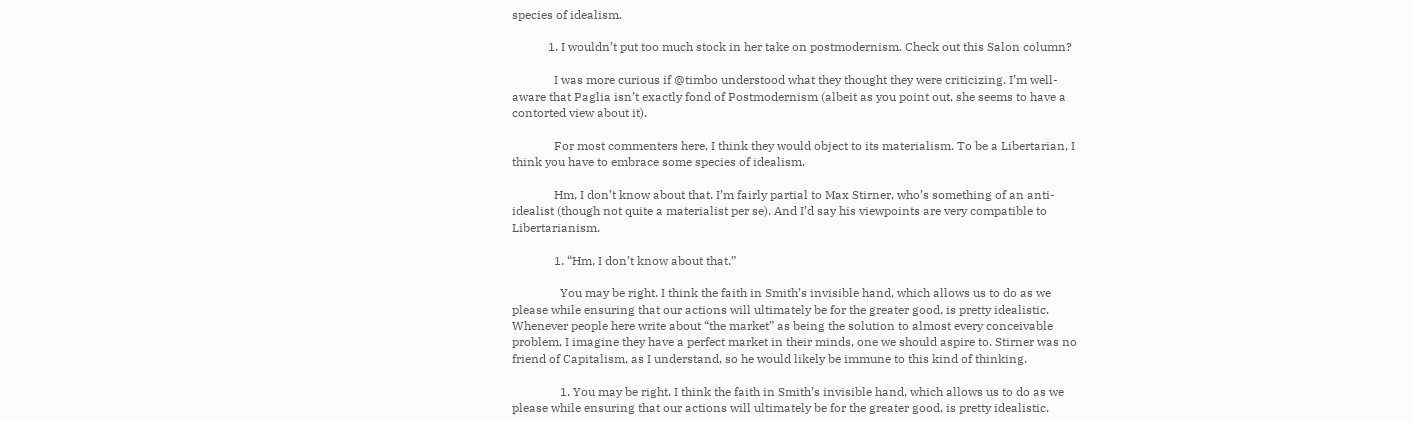species of idealism.

            1. I wouldn’t put too much stock in her take on postmodernism. Check out this Salon column?

              I was more curious if @timbo understood what they thought they were criticizing. I’m well-aware that Paglia isn’t exactly fond of Postmodernism (albeit as you point out, she seems to have a contorted view about it).

              For most commenters here, I think they would object to its materialism. To be a Libertarian, I think you have to embrace some species of idealism.

              Hm, I don’t know about that. I’m fairly partial to Max Stirner, who’s something of an anti-idealist (though not quite a materialist per se). And I’d say his viewpoints are very compatible to Libertarianism.

              1. “Hm, I don’t know about that.”

                You may be right. I think the faith in Smith’s invisible hand, which allows us to do as we please while ensuring that our actions will ultimately be for the greater good, is pretty idealistic. Whenever people here write about “the market” as being the solution to almost every conceivable problem, I imagine they have a perfect market in their minds, one we should aspire to. Stirner was no friend of Capitalism, as I understand, so he would likely be immune to this kind of thinking.

                1. You may be right. I think the faith in Smith’s invisible hand, which allows us to do as we please while ensuring that our actions will ultimately be for the greater good, is pretty idealistic.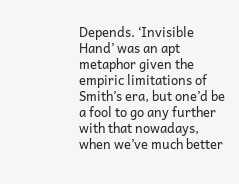Depends. ‘Invisible Hand’ was an apt metaphor given the empiric limitations of Smith’s era, but one’d be a fool to go any further with that nowadays, when we’ve much better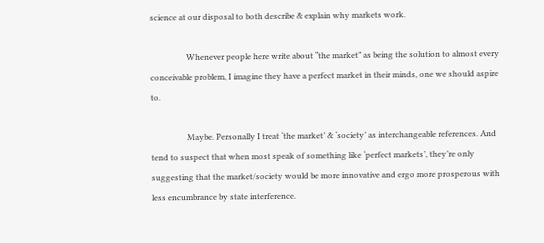science at our disposal to both describe & explain why markets work.

                  Whenever people here write about “the market” as being the solution to almost every conceivable problem, I imagine they have a perfect market in their minds, one we should aspire to.

                  Maybe. Personally I treat ‘the market’ & ‘society’ as interchangeable references. And tend to suspect that when most speak of something like ‘perfect markets’, they’re only suggesting that the market/society would be more innovative and ergo more prosperous with less encumbrance by state interference.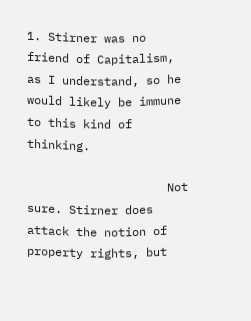1. Stirner was no friend of Capitalism, as I understand, so he would likely be immune to this kind of thinking.

                    Not sure. Stirner does attack the notion of property rights, but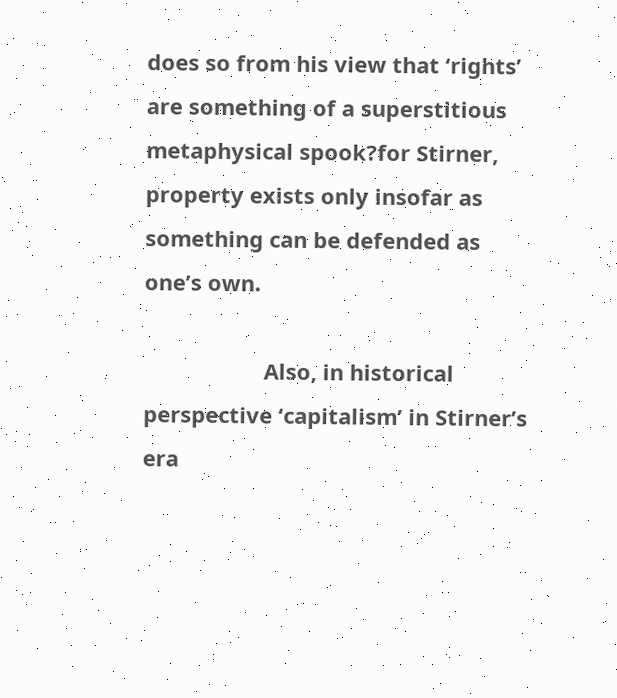does so from his view that ‘rights’ are something of a superstitious metaphysical spook?for Stirner, property exists only insofar as something can be defended as one’s own.

                    Also, in historical perspective ‘capitalism’ in Stirner’s era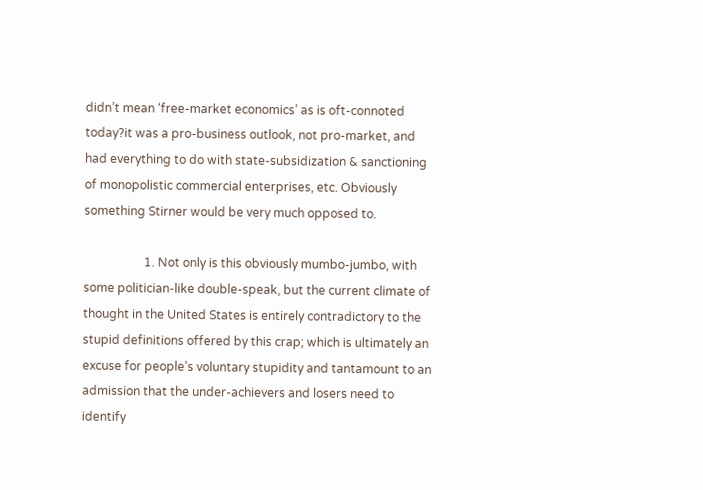didn’t mean ‘free-market economics’ as is oft-connoted today?it was a pro-business outlook, not pro-market, and had everything to do with state-subsidization & sanctioning of monopolistic commercial enterprises, etc. Obviously something Stirner would be very much opposed to.

                    1. Not only is this obviously mumbo-jumbo, with some politician-like double-speak, but the current climate of thought in the United States is entirely contradictory to the stupid definitions offered by this crap; which is ultimately an excuse for people’s voluntary stupidity and tantamount to an admission that the under-achievers and losers need to identify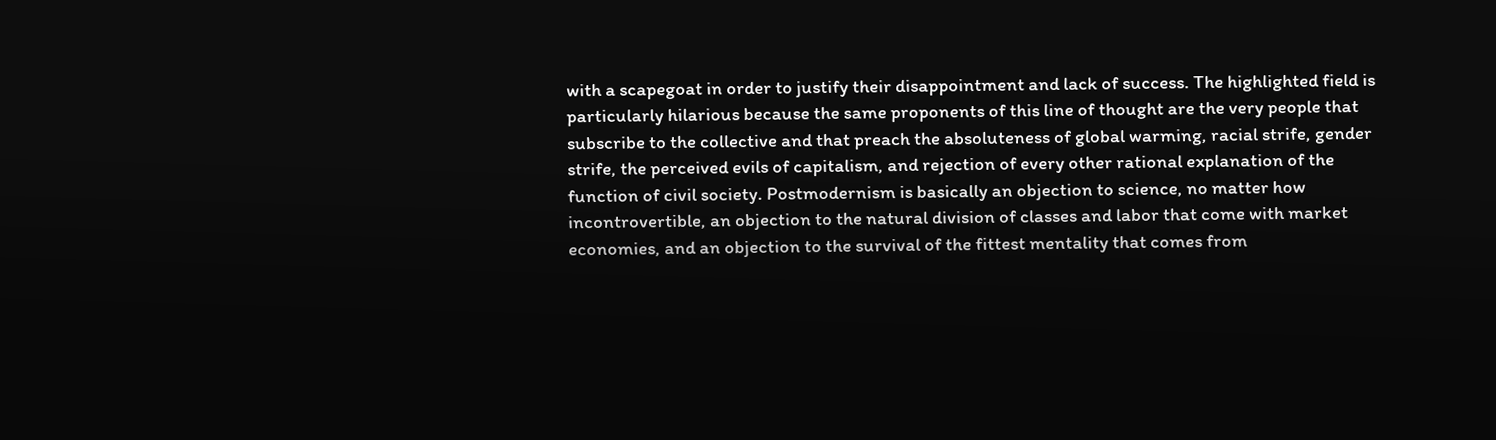with a scapegoat in order to justify their disappointment and lack of success. The highlighted field is particularly hilarious because the same proponents of this line of thought are the very people that subscribe to the collective and that preach the absoluteness of global warming, racial strife, gender strife, the perceived evils of capitalism, and rejection of every other rational explanation of the function of civil society. Postmodernism is basically an objection to science, no matter how incontrovertible, an objection to the natural division of classes and labor that come with market economies, and an objection to the survival of the fittest mentality that comes from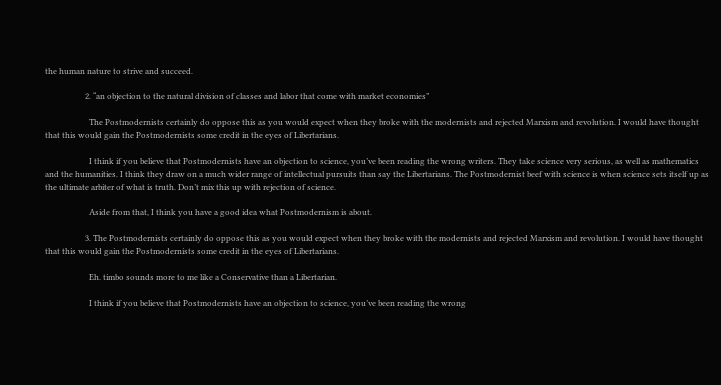the human nature to strive and succeed.

                    2. “an objection to the natural division of classes and labor that come with market economies”

                      The Postmodernists certainly do oppose this as you would expect when they broke with the modernists and rejected Marxism and revolution. I would have thought that this would gain the Postmodernists some credit in the eyes of Libertarians.

                      I think if you believe that Postmodernists have an objection to science, you’ve been reading the wrong writers. They take science very serious, as well as mathematics and the humanities. I think they draw on a much wider range of intellectual pursuits than say the Libertarians. The Postmodernist beef with science is when science sets itself up as the ultimate arbiter of what is truth. Don’t mix this up with rejection of science.

                      Aside from that, I think you have a good idea what Postmodernism is about.

                    3. The Postmodernists certainly do oppose this as you would expect when they broke with the modernists and rejected Marxism and revolution. I would have thought that this would gain the Postmodernists some credit in the eyes of Libertarians.

                      Eh. timbo sounds more to me like a Conservative than a Libertarian.

                      I think if you believe that Postmodernists have an objection to science, you’ve been reading the wrong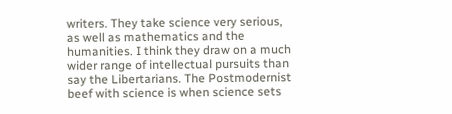writers. They take science very serious, as well as mathematics and the humanities. I think they draw on a much wider range of intellectual pursuits than say the Libertarians. The Postmodernist beef with science is when science sets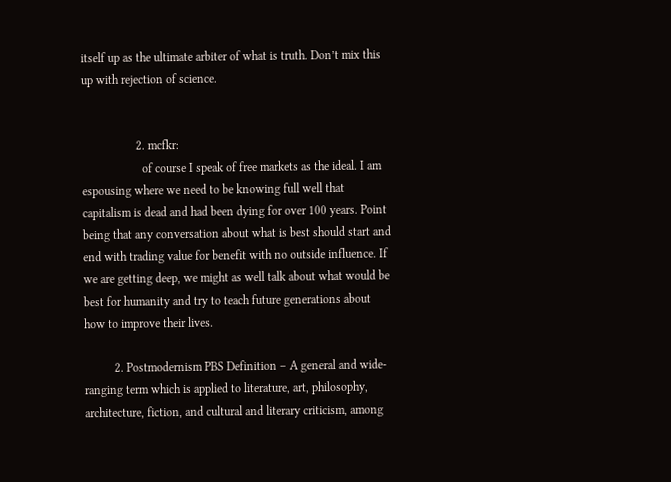itself up as the ultimate arbiter of what is truth. Don’t mix this up with rejection of science.


                  2. mcfkr:
                    of course I speak of free markets as the ideal. I am espousing where we need to be knowing full well that capitalism is dead and had been dying for over 100 years. Point being that any conversation about what is best should start and end with trading value for benefit with no outside influence. If we are getting deep, we might as well talk about what would be best for humanity and try to teach future generations about how to improve their lives.

          2. Postmodernism PBS Definition – A general and wide-ranging term which is applied to literature, art, philosophy, architecture, fiction, and cultural and literary criticism, among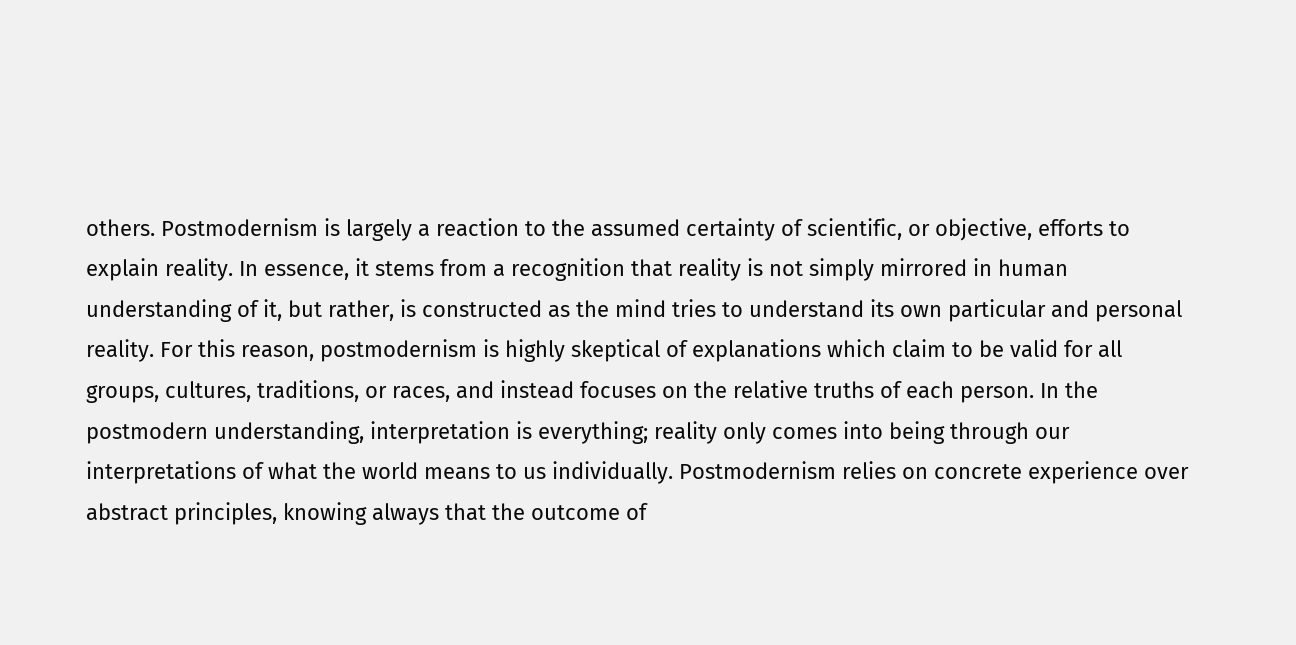others. Postmodernism is largely a reaction to the assumed certainty of scientific, or objective, efforts to explain reality. In essence, it stems from a recognition that reality is not simply mirrored in human understanding of it, but rather, is constructed as the mind tries to understand its own particular and personal reality. For this reason, postmodernism is highly skeptical of explanations which claim to be valid for all groups, cultures, traditions, or races, and instead focuses on the relative truths of each person. In the postmodern understanding, interpretation is everything; reality only comes into being through our interpretations of what the world means to us individually. Postmodernism relies on concrete experience over abstract principles, knowing always that the outcome of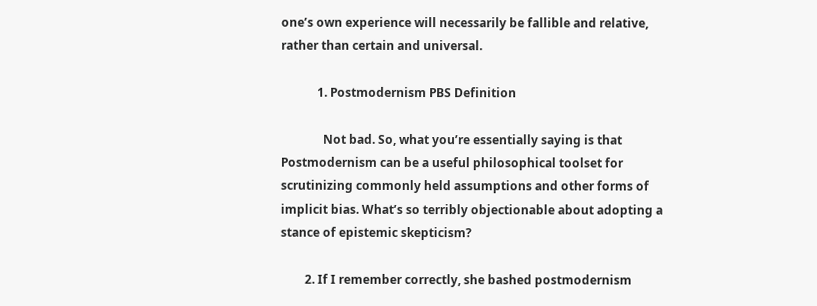one’s own experience will necessarily be fallible and relative, rather than certain and universal.

            1. Postmodernism PBS Definition

              Not bad. So, what you’re essentially saying is that Postmodernism can be a useful philosophical toolset for scrutinizing commonly held assumptions and other forms of implicit bias. What’s so terribly objectionable about adopting a stance of epistemic skepticism?

        2. If I remember correctly, she bashed postmodernism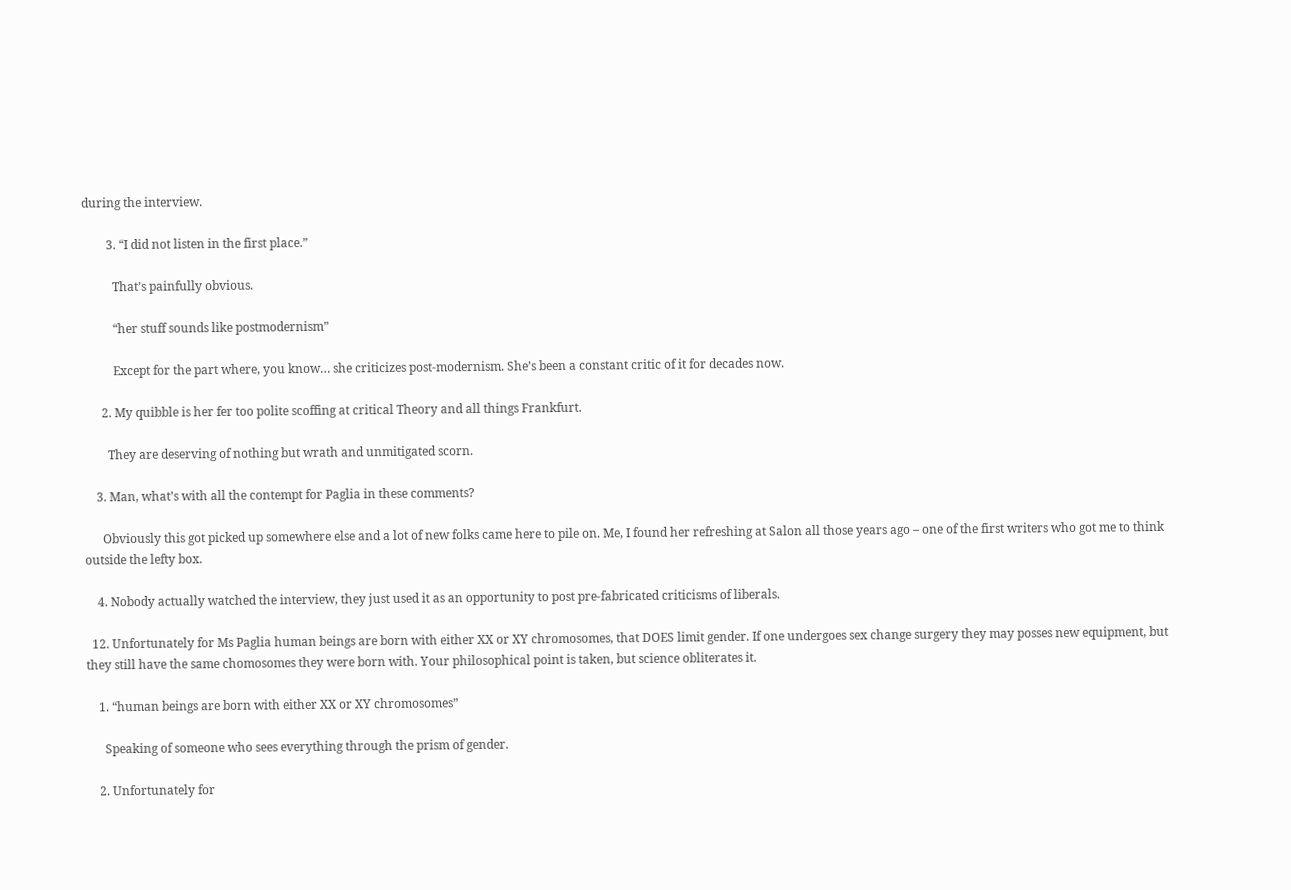during the interview.

        3. “I did not listen in the first place.”

          That’s painfully obvious.

          “her stuff sounds like postmodernism”

          Except for the part where, you know… she criticizes post-modernism. She’s been a constant critic of it for decades now.

      2. My quibble is her fer too polite scoffing at critical Theory and all things Frankfurt.

        They are deserving of nothing but wrath and unmitigated scorn.

    3. Man, what’s with all the contempt for Paglia in these comments?

      Obviously this got picked up somewhere else and a lot of new folks came here to pile on. Me, I found her refreshing at Salon all those years ago – one of the first writers who got me to think outside the lefty box.

    4. Nobody actually watched the interview, they just used it as an opportunity to post pre-fabricated criticisms of liberals.

  12. Unfortunately for Ms Paglia human beings are born with either XX or XY chromosomes, that DOES limit gender. If one undergoes sex change surgery they may posses new equipment, but they still have the same chomosomes they were born with. Your philosophical point is taken, but science obliterates it.

    1. “human beings are born with either XX or XY chromosomes”

      Speaking of someone who sees everything through the prism of gender.

    2. Unfortunately for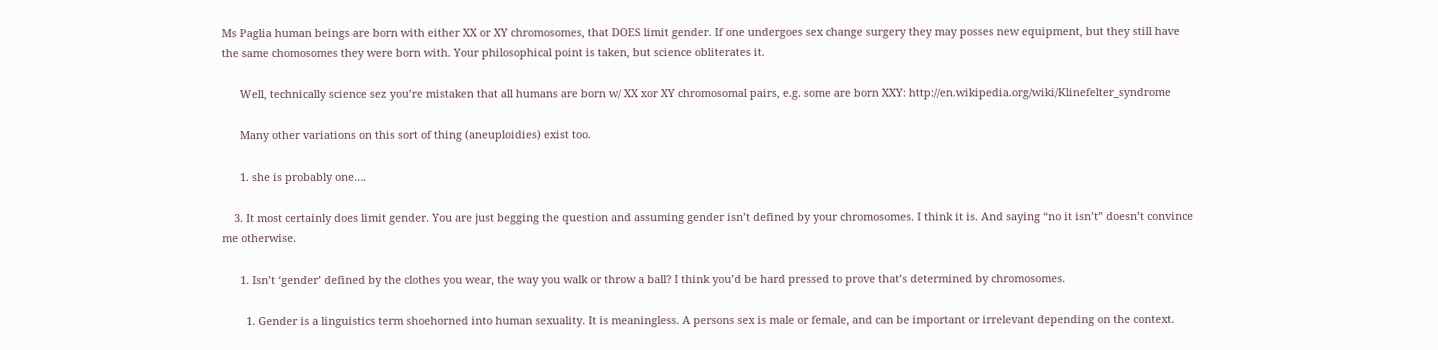Ms Paglia human beings are born with either XX or XY chromosomes, that DOES limit gender. If one undergoes sex change surgery they may posses new equipment, but they still have the same chomosomes they were born with. Your philosophical point is taken, but science obliterates it.

      Well, technically science sez you’re mistaken that all humans are born w/ XX xor XY chromosomal pairs, e.g. some are born XXY: http://en.wikipedia.org/wiki/Klinefelter_syndrome

      Many other variations on this sort of thing (aneuploidies) exist too.

      1. she is probably one….

    3. It most certainly does limit gender. You are just begging the question and assuming gender isn’t defined by your chromosomes. I think it is. And saying “no it isn’t” doesn’t convince me otherwise.

      1. Isn’t ‘gender’ defined by the clothes you wear, the way you walk or throw a ball? I think you’d be hard pressed to prove that’s determined by chromosomes.

        1. Gender is a linguistics term shoehorned into human sexuality. It is meaningless. A persons sex is male or female, and can be important or irrelevant depending on the context.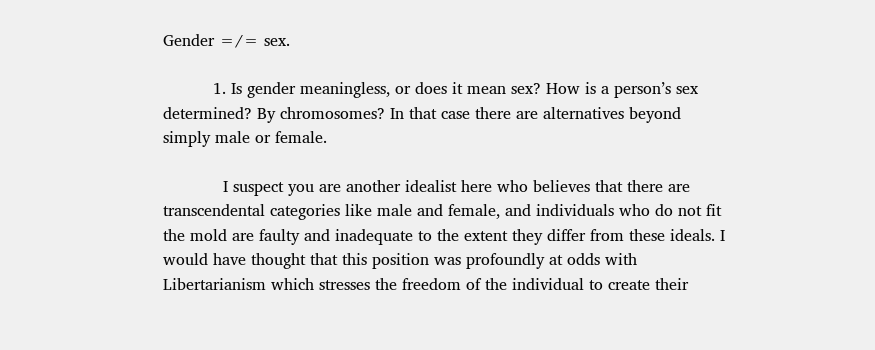Gender =/= sex.

          1. Is gender meaningless, or does it mean sex? How is a person’s sex determined? By chromosomes? In that case there are alternatives beyond simply male or female.

            I suspect you are another idealist here who believes that there are transcendental categories like male and female, and individuals who do not fit the mold are faulty and inadequate to the extent they differ from these ideals. I would have thought that this position was profoundly at odds with Libertarianism which stresses the freedom of the individual to create their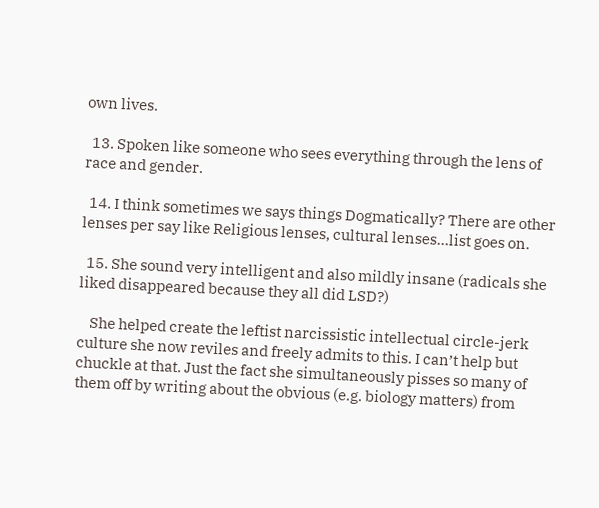own lives.

  13. Spoken like someone who sees everything through the lens of race and gender.

  14. I think sometimes we says things Dogmatically? There are other lenses per say like Religious lenses, cultural lenses…list goes on.

  15. She sound very intelligent and also mildly insane (radicals she liked disappeared because they all did LSD?)

    She helped create the leftist narcissistic intellectual circle-jerk culture she now reviles and freely admits to this. I can’t help but chuckle at that. Just the fact she simultaneously pisses so many of them off by writing about the obvious (e.g. biology matters) from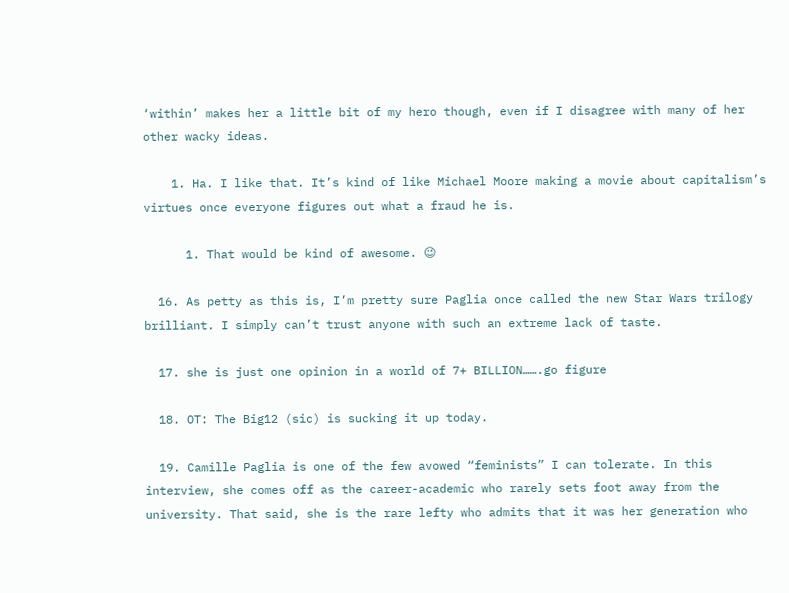‘within’ makes her a little bit of my hero though, even if I disagree with many of her other wacky ideas.

    1. Ha. I like that. It’s kind of like Michael Moore making a movie about capitalism’s virtues once everyone figures out what a fraud he is.

      1. That would be kind of awesome. 😉

  16. As petty as this is, I’m pretty sure Paglia once called the new Star Wars trilogy brilliant. I simply can’t trust anyone with such an extreme lack of taste.

  17. she is just one opinion in a world of 7+ BILLION…….go figure

  18. OT: The Big12 (sic) is sucking it up today.

  19. Camille Paglia is one of the few avowed “feminists” I can tolerate. In this interview, she comes off as the career-academic who rarely sets foot away from the university. That said, she is the rare lefty who admits that it was her generation who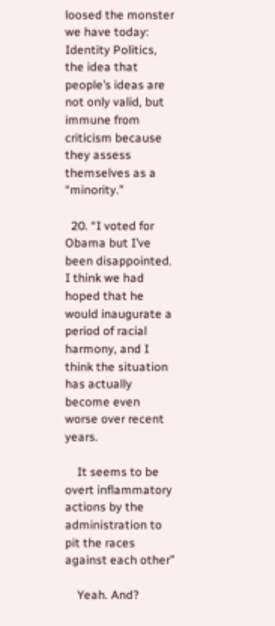loosed the monster we have today: Identity Politics, the idea that people’s ideas are not only valid, but immune from criticism because they assess themselves as a “minority.”

  20. “I voted for Obama but I’ve been disappointed. I think we had hoped that he would inaugurate a period of racial harmony, and I think the situation has actually become even worse over recent years.

    It seems to be overt inflammatory actions by the administration to pit the races against each other”

    Yeah. And?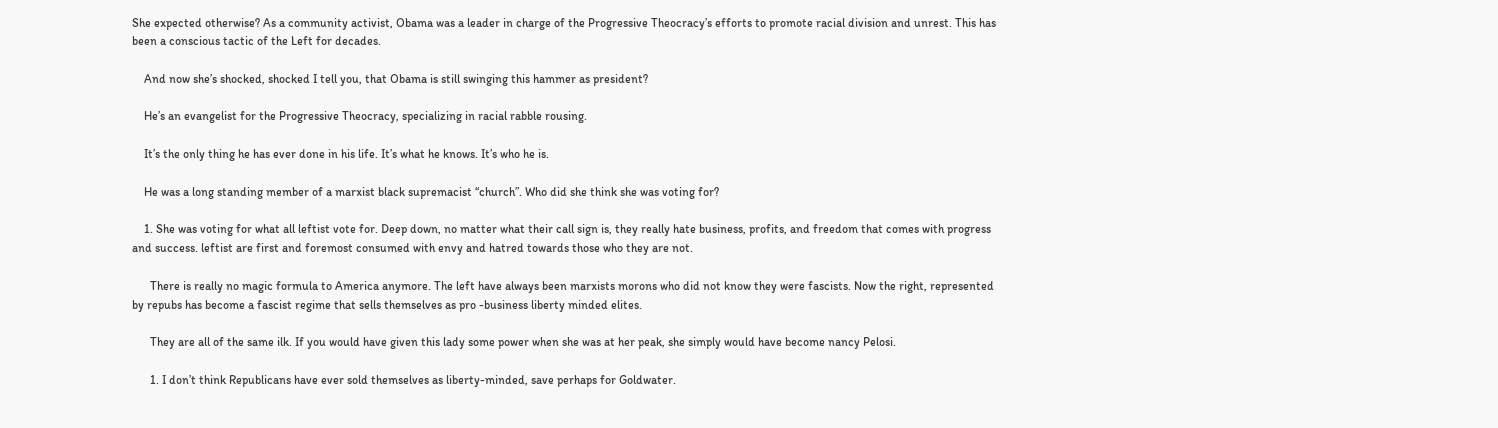She expected otherwise? As a community activist, Obama was a leader in charge of the Progressive Theocracy’s efforts to promote racial division and unrest. This has been a conscious tactic of the Left for decades.

    And now she’s shocked, shocked I tell you, that Obama is still swinging this hammer as president?

    He’s an evangelist for the Progressive Theocracy, specializing in racial rabble rousing.

    It’s the only thing he has ever done in his life. It’s what he knows. It’s who he is.

    He was a long standing member of a marxist black supremacist “church”. Who did she think she was voting for?

    1. She was voting for what all leftist vote for. Deep down, no matter what their call sign is, they really hate business, profits, and freedom that comes with progress and success. leftist are first and foremost consumed with envy and hatred towards those who they are not.

      There is really no magic formula to America anymore. The left have always been marxists morons who did not know they were fascists. Now the right, represented by repubs has become a fascist regime that sells themselves as pro -business liberty minded elites.

      They are all of the same ilk. If you would have given this lady some power when she was at her peak, she simply would have become nancy Pelosi.

      1. I don’t think Republicans have ever sold themselves as liberty-minded, save perhaps for Goldwater.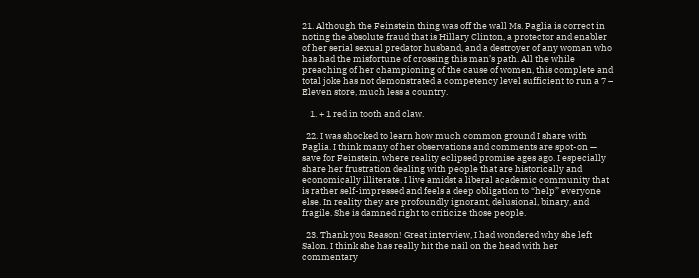21. Although the Feinstein thing was off the wall Ms. Paglia is correct in noting the absolute fraud that is Hillary Clinton, a protector and enabler of her serial sexual predator husband, and a destroyer of any woman who has had the misfortune of crossing this man’s path. All the while preaching of her championing of the cause of women, this complete and total joke has not demonstrated a competency level sufficient to run a 7 – Eleven store, much less a country.

    1. + 1 red in tooth and claw.

  22. I was shocked to learn how much common ground I share with Paglia. I think many of her observations and comments are spot-on — save for Feinstein, where reality eclipsed promise ages ago. I especially share her frustration dealing with people that are historically and economically illiterate. I live amidst a liberal academic community that is rather self-impressed and feels a deep obligation to “help” everyone else. In reality they are profoundly ignorant, delusional, binary, and fragile. She is damned right to criticize those people.

  23. Thank you Reason! Great interview, I had wondered why she left Salon. I think she has really hit the nail on the head with her commentary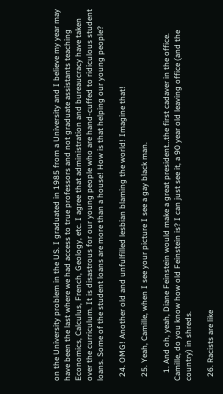on the University problem in the US. I graduated in 1985 from a University and I believe my year may have been the last where we had access to true professors and not graduate assistants teaching Economics, Calculus, French, Geology, etc. I agree that administration and bureaucracy have taken over the curriculum. It is disastrous for our young people who are hand-cuffed to ridiculous student loans. Some of the student loans are more than a house! How is that helping our young people?

  24. OMG! Another old and unfulfilled lesbian blaming the world! Imagine that!

  25. Yeah, Camille, when I see your picture I see a gay black man.

    1. And oh, yeah, Diane Feinstein would make a great president…the first cadaver in the office. Camille, do you know how old Feinstein is? I can just see it, a 90 year old leaving office (and the country) in shreds.

  26. Racists are like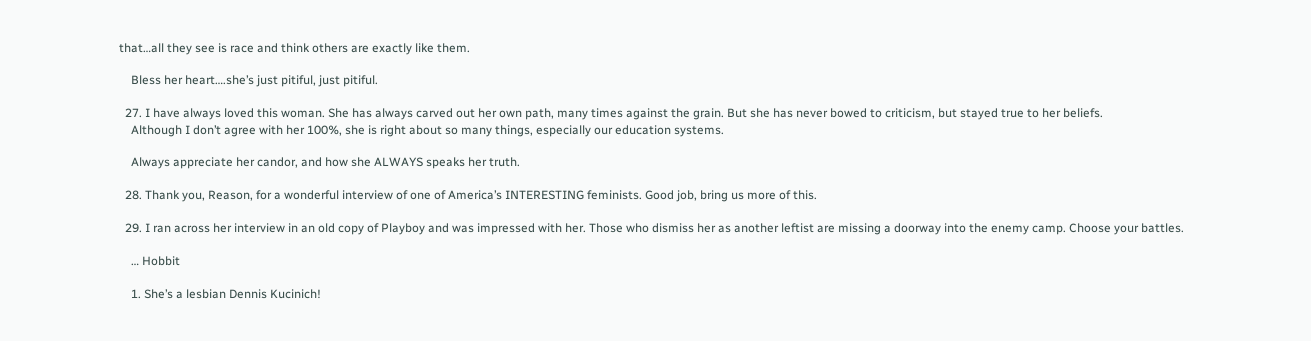that…all they see is race and think others are exactly like them.

    Bless her heart….she’s just pitiful, just pitiful.

  27. I have always loved this woman. She has always carved out her own path, many times against the grain. But she has never bowed to criticism, but stayed true to her beliefs.
    Although I don’t agree with her 100%, she is right about so many things, especially our education systems.

    Always appreciate her candor, and how she ALWAYS speaks her truth.

  28. Thank you, Reason, for a wonderful interview of one of America’s INTERESTING feminists. Good job, bring us more of this.

  29. I ran across her interview in an old copy of Playboy and was impressed with her. Those who dismiss her as another leftist are missing a doorway into the enemy camp. Choose your battles.

    … Hobbit

    1. She’s a lesbian Dennis Kucinich!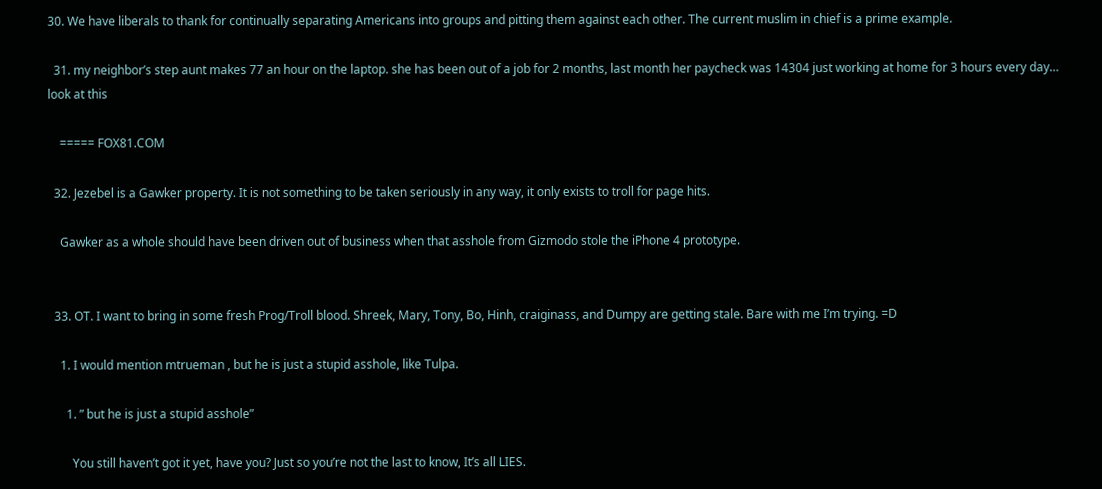30. We have liberals to thank for continually separating Americans into groups and pitting them against each other. The current muslim in chief is a prime example.

  31. my neighbor’s step aunt makes 77 an hour on the laptop. she has been out of a job for 2 months, last month her paycheck was 14304 just working at home for 3 hours every day… look at this

    ===== FOX81.COM

  32. Jezebel is a Gawker property. It is not something to be taken seriously in any way, it only exists to troll for page hits.

    Gawker as a whole should have been driven out of business when that asshole from Gizmodo stole the iPhone 4 prototype.


  33. OT. I want to bring in some fresh Prog/Troll blood. Shreek, Mary, Tony, Bo, Hinh, craiginass, and Dumpy are getting stale. Bare with me I’m trying. =D

    1. I would mention mtrueman , but he is just a stupid asshole, like Tulpa.

      1. ” but he is just a stupid asshole”

        You still haven’t got it yet, have you? Just so you’re not the last to know, It’s all LIES.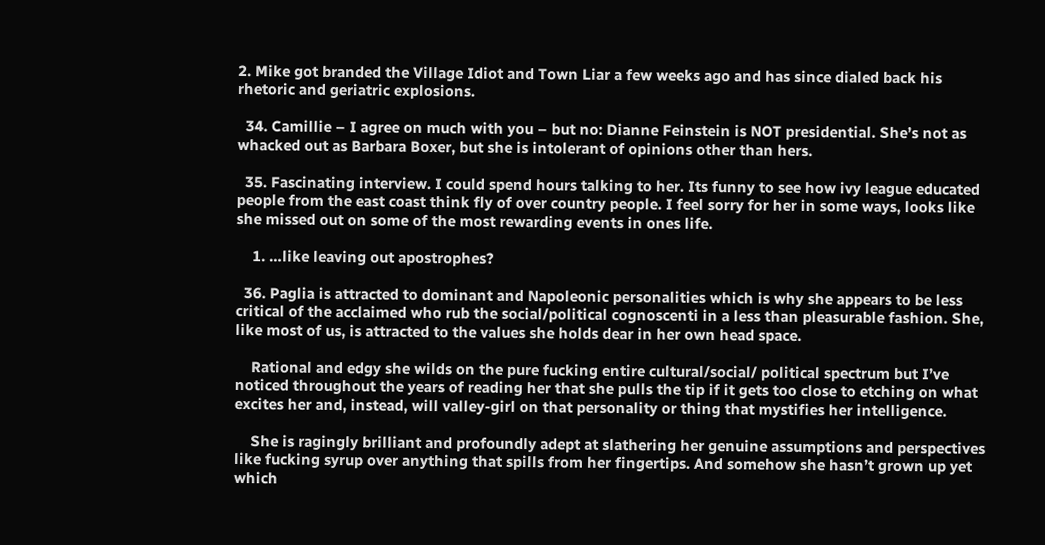2. Mike got branded the Village Idiot and Town Liar a few weeks ago and has since dialed back his rhetoric and geriatric explosions.

  34. Camillie – I agree on much with you – but no: Dianne Feinstein is NOT presidential. She’s not as whacked out as Barbara Boxer, but she is intolerant of opinions other than hers.

  35. Fascinating interview. I could spend hours talking to her. Its funny to see how ivy league educated people from the east coast think fly of over country people. I feel sorry for her in some ways, looks like she missed out on some of the most rewarding events in ones life.

    1. …like leaving out apostrophes?

  36. Paglia is attracted to dominant and Napoleonic personalities which is why she appears to be less critical of the acclaimed who rub the social/political cognoscenti in a less than pleasurable fashion. She, like most of us, is attracted to the values she holds dear in her own head space.

    Rational and edgy she wilds on the pure fucking entire cultural/social/ political spectrum but I’ve noticed throughout the years of reading her that she pulls the tip if it gets too close to etching on what excites her and, instead, will valley-girl on that personality or thing that mystifies her intelligence.

    She is ragingly brilliant and profoundly adept at slathering her genuine assumptions and perspectives like fucking syrup over anything that spills from her fingertips. And somehow she hasn’t grown up yet which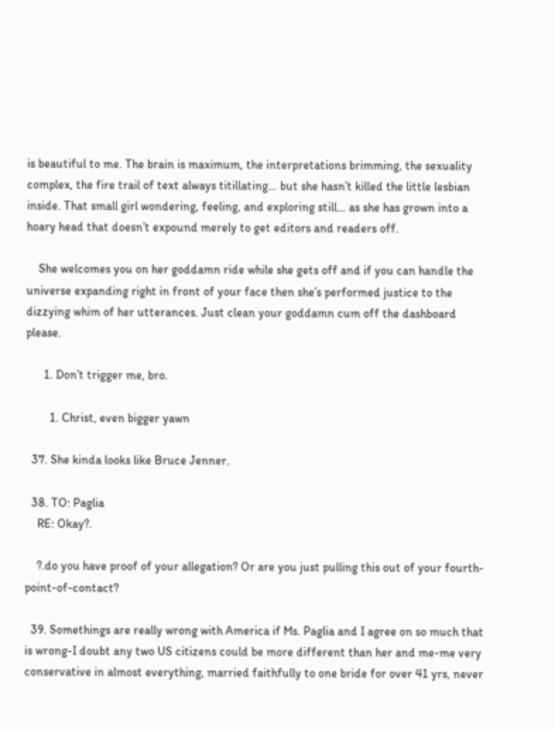is beautiful to me. The brain is maximum, the interpretations brimming, the sexuality complex, the fire trail of text always titillating… but she hasn’t killed the little lesbian inside. That small girl wondering, feeling, and exploring still… as she has grown into a hoary head that doesn’t expound merely to get editors and readers off.

    She welcomes you on her goddamn ride while she gets off and if you can handle the universe expanding right in front of your face then she’s performed justice to the dizzying whim of her utterances. Just clean your goddamn cum off the dashboard please.

      1. Don’t trigger me, bro.

        1. Christ, even bigger yawn

  37. She kinda looks like Bruce Jenner.

  38. TO: Paglia
    RE: Okay?.

    ?.do you have proof of your allegation? Or are you just pulling this out of your fourth-point-of-contact?

  39. Somethings are really wrong with America if Ms. Paglia and I agree on so much that is wrong-I doubt any two US citizens could be more different than her and me-me very conservative in almost everything, married faithfully to one bride for over 41 yrs, never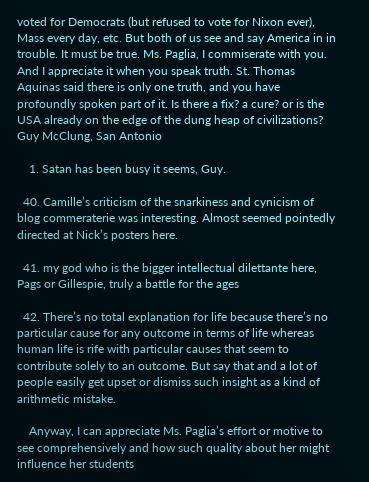voted for Democrats (but refused to vote for Nixon ever), Mass every day, etc. But both of us see and say America in in trouble. It must be true. Ms. Paglia, I commiserate with you. And I appreciate it when you speak truth. St. Thomas Aquinas said there is only one truth, and you have profoundly spoken part of it. Is there a fix? a cure? or is the USA already on the edge of the dung heap of civilizations? Guy McClung, San Antonio

    1. Satan has been busy it seems, Guy.

  40. Camille’s criticism of the snarkiness and cynicism of blog commeraterie was interesting. Almost seemed pointedly directed at Nick’s posters here.

  41. my god who is the bigger intellectual dilettante here, Pags or Gillespie, truly a battle for the ages

  42. There’s no total explanation for life because there’s no particular cause for any outcome in terms of life whereas human life is rife with particular causes that seem to contribute solely to an outcome. But say that and a lot of people easily get upset or dismiss such insight as a kind of arithmetic mistake.

    Anyway, I can appreciate Ms. Paglia’s effort or motive to see comprehensively and how such quality about her might influence her students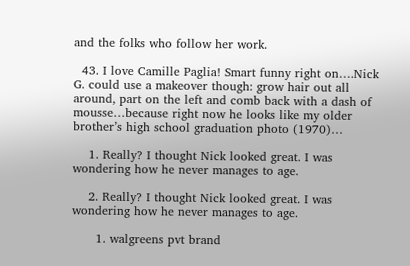and the folks who follow her work.

  43. I love Camille Paglia! Smart funny right on….Nick G. could use a makeover though: grow hair out all around, part on the left and comb back with a dash of mousse…because right now he looks like my older brother’s high school graduation photo (1970)…

    1. Really? I thought Nick looked great. I was wondering how he never manages to age.

    2. Really? I thought Nick looked great. I was wondering how he never manages to age.

      1. walgreens pvt brand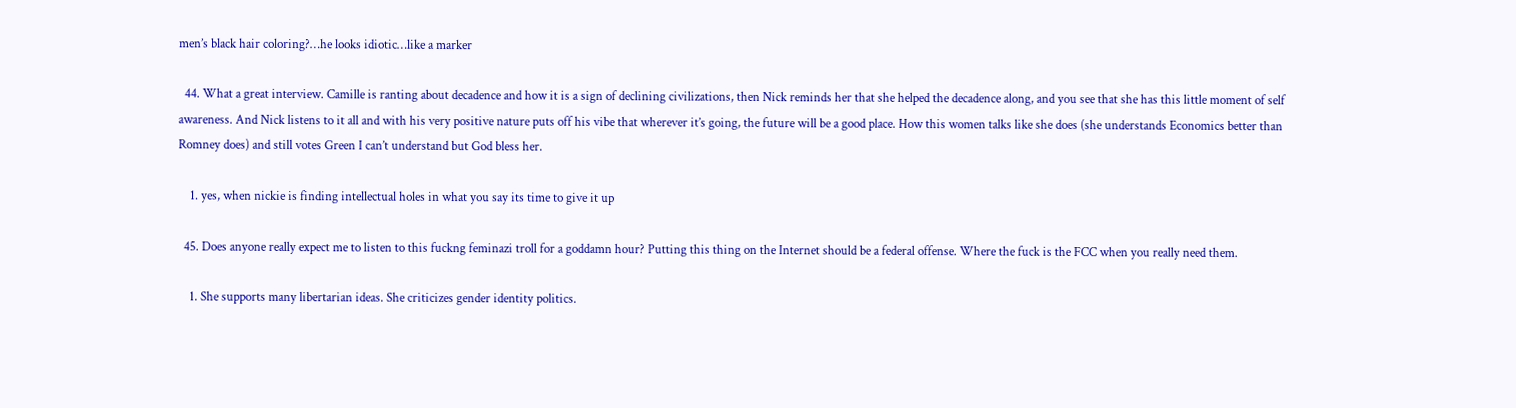men’s black hair coloring?…he looks idiotic…like a marker

  44. What a great interview. Camille is ranting about decadence and how it is a sign of declining civilizations, then Nick reminds her that she helped the decadence along, and you see that she has this little moment of self awareness. And Nick listens to it all and with his very positive nature puts off his vibe that wherever it’s going, the future will be a good place. How this women talks like she does (she understands Economics better than Romney does) and still votes Green I can’t understand but God bless her.

    1. yes, when nickie is finding intellectual holes in what you say its time to give it up

  45. Does anyone really expect me to listen to this fuckng feminazi troll for a goddamn hour? Putting this thing on the Internet should be a federal offense. Where the fuck is the FCC when you really need them.

    1. She supports many libertarian ideas. She criticizes gender identity politics.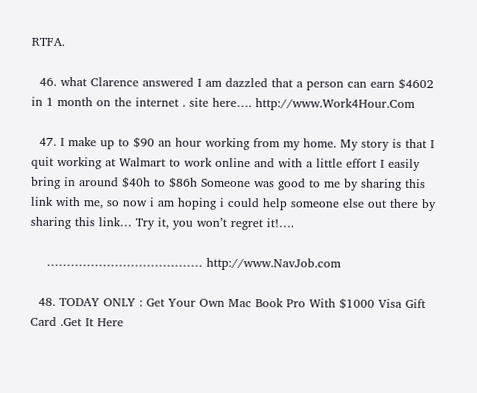RTFA.

  46. what Clarence answered I am dazzled that a person can earn $4602 in 1 month on the internet . site here…. http://www.Work4Hour.Com

  47. I make up to $90 an hour working from my home. My story is that I quit working at Walmart to work online and with a little effort I easily bring in around $40h to $86h Someone was good to me by sharing this link with me, so now i am hoping i could help someone else out there by sharing this link… Try it, you won’t regret it!….

    ………………………………… http://www.NavJob.com

  48. TODAY ONLY : Get Your Own Mac Book Pro With $1000 Visa Gift Card .Get It Here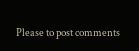Please to post comments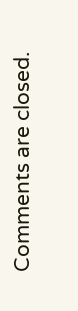Comments are closed.